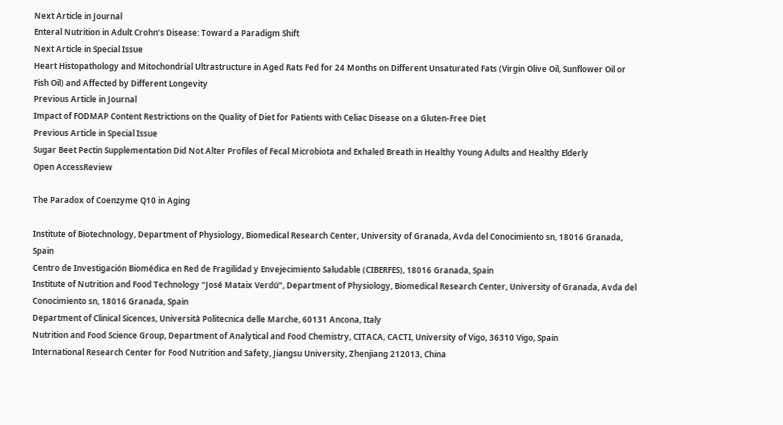Next Article in Journal
Enteral Nutrition in Adult Crohn’s Disease: Toward a Paradigm Shift
Next Article in Special Issue
Heart Histopathology and Mitochondrial Ultrastructure in Aged Rats Fed for 24 Months on Different Unsaturated Fats (Virgin Olive Oil, Sunflower Oil or Fish Oil) and Affected by Different Longevity
Previous Article in Journal
Impact of FODMAP Content Restrictions on the Quality of Diet for Patients with Celiac Disease on a Gluten-Free Diet
Previous Article in Special Issue
Sugar Beet Pectin Supplementation Did Not Alter Profiles of Fecal Microbiota and Exhaled Breath in Healthy Young Adults and Healthy Elderly
Open AccessReview

The Paradox of Coenzyme Q10 in Aging

Institute of Biotechnology, Department of Physiology, Biomedical Research Center, University of Granada, Avda del Conocimiento sn, 18016 Granada, Spain
Centro de Investigación Biomédica en Red de Fragilidad y Envejecimiento Saludable (CIBERFES), 18016 Granada, Spain
Institute of Nutrition and Food Technology “José Mataix Verdú”, Department of Physiology, Biomedical Research Center, University of Granada, Avda del Conocimiento sn, 18016 Granada, Spain
Department of Clinical Sicences, Università Politecnica delle Marche, 60131 Ancona, Italy
Nutrition and Food Science Group, Department of Analytical and Food Chemistry, CITACA, CACTI, University of Vigo, 36310 Vigo, Spain
International Research Center for Food Nutrition and Safety, Jiangsu University, Zhenjiang 212013, China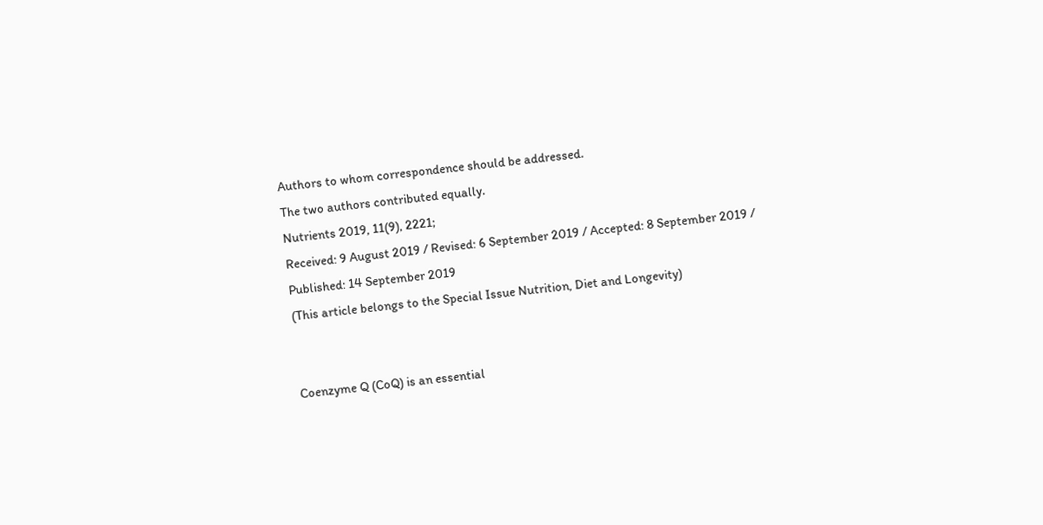Authors to whom correspondence should be addressed.
The two authors contributed equally.
Nutrients 2019, 11(9), 2221;
Received: 9 August 2019 / Revised: 6 September 2019 / Accepted: 8 September 2019 / Published: 14 September 2019
(This article belongs to the Special Issue Nutrition, Diet and Longevity)


Coenzyme Q (CoQ) is an essential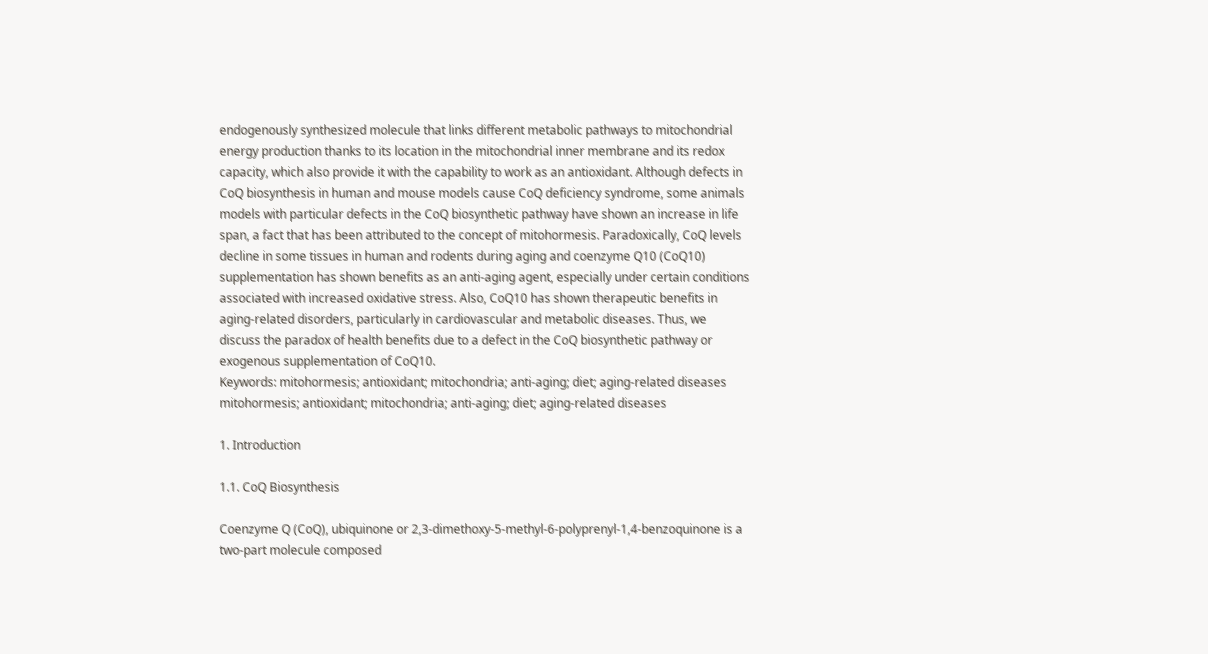endogenously synthesized molecule that links different metabolic pathways to mitochondrial energy production thanks to its location in the mitochondrial inner membrane and its redox capacity, which also provide it with the capability to work as an antioxidant. Although defects in CoQ biosynthesis in human and mouse models cause CoQ deficiency syndrome, some animals models with particular defects in the CoQ biosynthetic pathway have shown an increase in life span, a fact that has been attributed to the concept of mitohormesis. Paradoxically, CoQ levels decline in some tissues in human and rodents during aging and coenzyme Q10 (CoQ10) supplementation has shown benefits as an anti-aging agent, especially under certain conditions associated with increased oxidative stress. Also, CoQ10 has shown therapeutic benefits in aging-related disorders, particularly in cardiovascular and metabolic diseases. Thus, we discuss the paradox of health benefits due to a defect in the CoQ biosynthetic pathway or exogenous supplementation of CoQ10.
Keywords: mitohormesis; antioxidant; mitochondria; anti-aging; diet; aging-related diseases mitohormesis; antioxidant; mitochondria; anti-aging; diet; aging-related diseases

1. Introduction

1.1. CoQ Biosynthesis

Coenzyme Q (CoQ), ubiquinone or 2,3-dimethoxy-5-methyl-6-polyprenyl-1,4-benzoquinone is a two-part molecule composed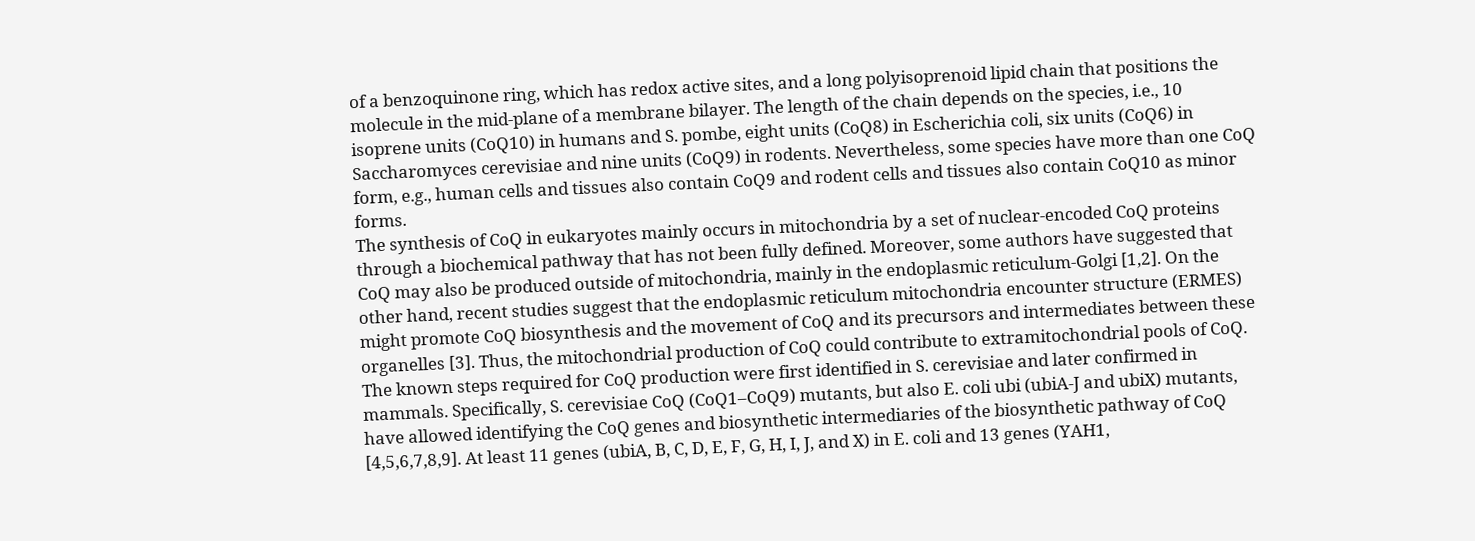of a benzoquinone ring, which has redox active sites, and a long polyisoprenoid lipid chain that positions the molecule in the mid-plane of a membrane bilayer. The length of the chain depends on the species, i.e., 10 isoprene units (CoQ10) in humans and S. pombe, eight units (CoQ8) in Escherichia coli, six units (CoQ6) in Saccharomyces cerevisiae and nine units (CoQ9) in rodents. Nevertheless, some species have more than one CoQ form, e.g., human cells and tissues also contain CoQ9 and rodent cells and tissues also contain CoQ10 as minor forms.
The synthesis of CoQ in eukaryotes mainly occurs in mitochondria by a set of nuclear-encoded CoQ proteins through a biochemical pathway that has not been fully defined. Moreover, some authors have suggested that CoQ may also be produced outside of mitochondria, mainly in the endoplasmic reticulum-Golgi [1,2]. On the other hand, recent studies suggest that the endoplasmic reticulum mitochondria encounter structure (ERMES) might promote CoQ biosynthesis and the movement of CoQ and its precursors and intermediates between these organelles [3]. Thus, the mitochondrial production of CoQ could contribute to extramitochondrial pools of CoQ. The known steps required for CoQ production were first identified in S. cerevisiae and later confirmed in mammals. Specifically, S. cerevisiae CoQ (CoQ1–CoQ9) mutants, but also E. coli ubi (ubiA-J and ubiX) mutants, have allowed identifying the CoQ genes and biosynthetic intermediaries of the biosynthetic pathway of CoQ [4,5,6,7,8,9]. At least 11 genes (ubiA, B, C, D, E, F, G, H, I, J, and X) in E. coli and 13 genes (YAH1,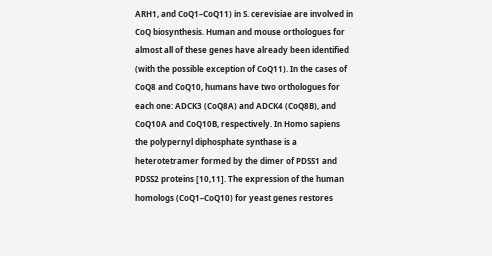ARH1, and CoQ1–CoQ11) in S. cerevisiae are involved in CoQ biosynthesis. Human and mouse orthologues for almost all of these genes have already been identified (with the possible exception of CoQ11). In the cases of CoQ8 and CoQ10, humans have two orthologues for each one: ADCK3 (CoQ8A) and ADCK4 (CoQ8B), and CoQ10A and CoQ10B, respectively. In Homo sapiens the polypernyl diphosphate synthase is a heterotetramer formed by the dimer of PDSS1 and PDSS2 proteins [10,11]. The expression of the human homologs (CoQ1–CoQ10) for yeast genes restores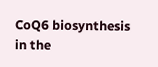CoQ6 biosynthesis in the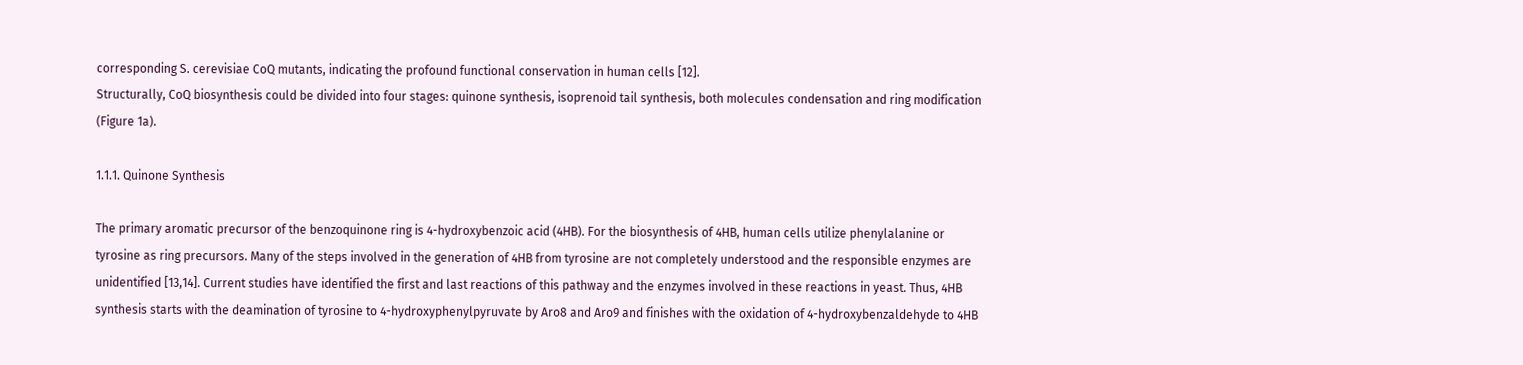corresponding S. cerevisiae CoQ mutants, indicating the profound functional conservation in human cells [12].
Structurally, CoQ biosynthesis could be divided into four stages: quinone synthesis, isoprenoid tail synthesis, both molecules condensation and ring modification (Figure 1a).

1.1.1. Quinone Synthesis

The primary aromatic precursor of the benzoquinone ring is 4-hydroxybenzoic acid (4HB). For the biosynthesis of 4HB, human cells utilize phenylalanine or tyrosine as ring precursors. Many of the steps involved in the generation of 4HB from tyrosine are not completely understood and the responsible enzymes are unidentified [13,14]. Current studies have identified the first and last reactions of this pathway and the enzymes involved in these reactions in yeast. Thus, 4HB synthesis starts with the deamination of tyrosine to 4-hydroxyphenylpyruvate by Aro8 and Aro9 and finishes with the oxidation of 4-hydroxybenzaldehyde to 4HB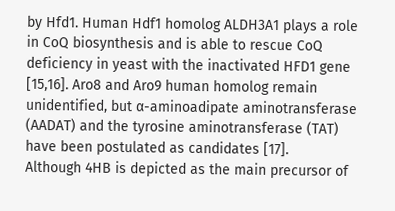by Hfd1. Human Hdf1 homolog ALDH3A1 plays a role in CoQ biosynthesis and is able to rescue CoQ deficiency in yeast with the inactivated HFD1 gene [15,16]. Aro8 and Aro9 human homolog remain unidentified, but α-aminoadipate aminotransferase (AADAT) and the tyrosine aminotransferase (TAT) have been postulated as candidates [17].
Although 4HB is depicted as the main precursor of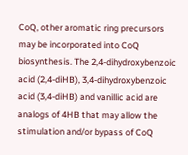CoQ, other aromatic ring precursors may be incorporated into CoQ biosynthesis. The 2,4-dihydroxybenzoic acid (2,4-diHB), 3,4-dihydroxybenzoic acid (3,4-diHB) and vanillic acid are analogs of 4HB that may allow the stimulation and/or bypass of CoQ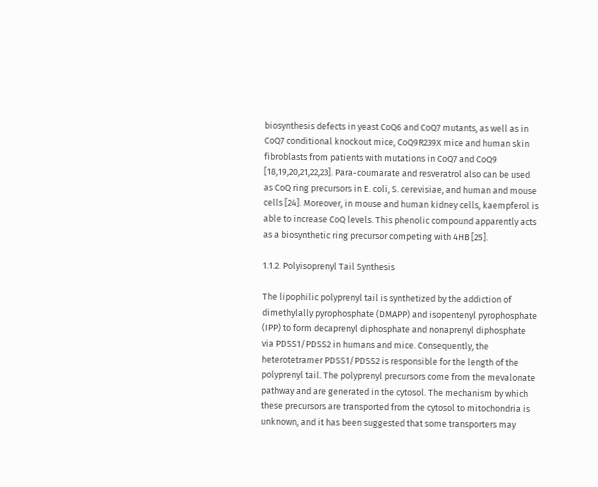biosynthesis defects in yeast CoQ6 and CoQ7 mutants, as well as in CoQ7 conditional knockout mice, CoQ9R239X mice and human skin fibroblasts from patients with mutations in CoQ7 and CoQ9 [18,19,20,21,22,23]. Para-coumarate and resveratrol also can be used as CoQ ring precursors in E. coli, S. cerevisiae, and human and mouse cells [24]. Moreover, in mouse and human kidney cells, kaempferol is able to increase CoQ levels. This phenolic compound apparently acts as a biosynthetic ring precursor competing with 4HB [25].

1.1.2. Polyisoprenyl Tail Synthesis

The lipophilic polyprenyl tail is synthetized by the addiction of dimethylally pyrophosphate (DMAPP) and isopentenyl pyrophosphate (IPP) to form decaprenyl diphosphate and nonaprenyl diphosphate via PDSS1/PDSS2 in humans and mice. Consequently, the heterotetramer PDSS1/PDSS2 is responsible for the length of the polyprenyl tail. The polyprenyl precursors come from the mevalonate pathway and are generated in the cytosol. The mechanism by which these precursors are transported from the cytosol to mitochondria is unknown, and it has been suggested that some transporters may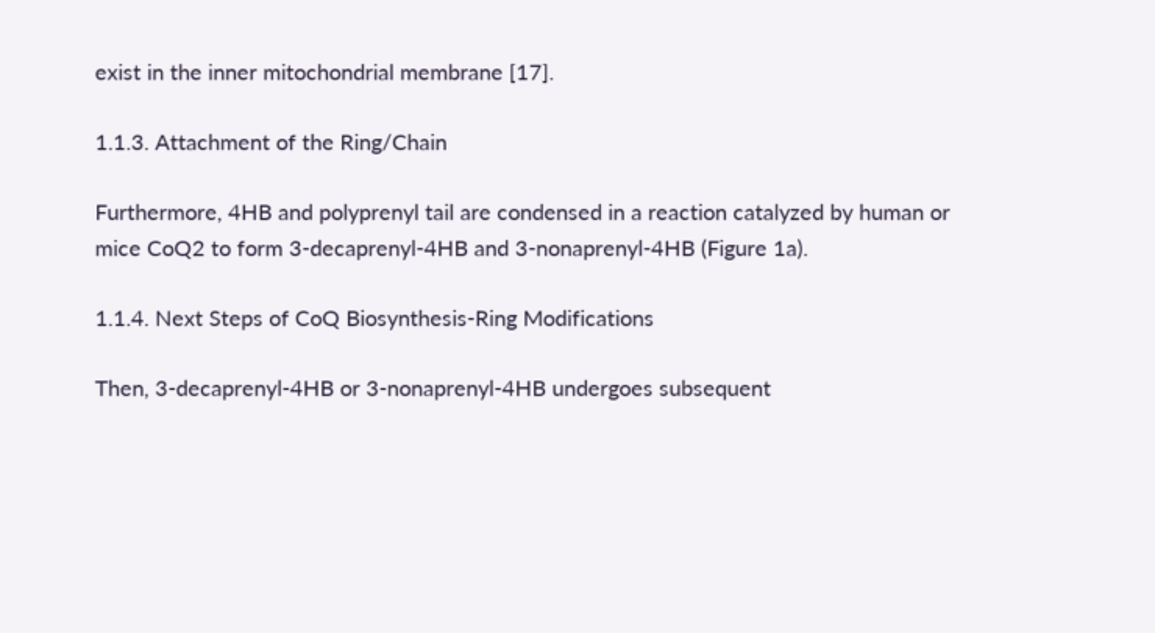exist in the inner mitochondrial membrane [17].

1.1.3. Attachment of the Ring/Chain

Furthermore, 4HB and polyprenyl tail are condensed in a reaction catalyzed by human or mice CoQ2 to form 3-decaprenyl-4HB and 3-nonaprenyl-4HB (Figure 1a).

1.1.4. Next Steps of CoQ Biosynthesis-Ring Modifications

Then, 3-decaprenyl-4HB or 3-nonaprenyl-4HB undergoes subsequent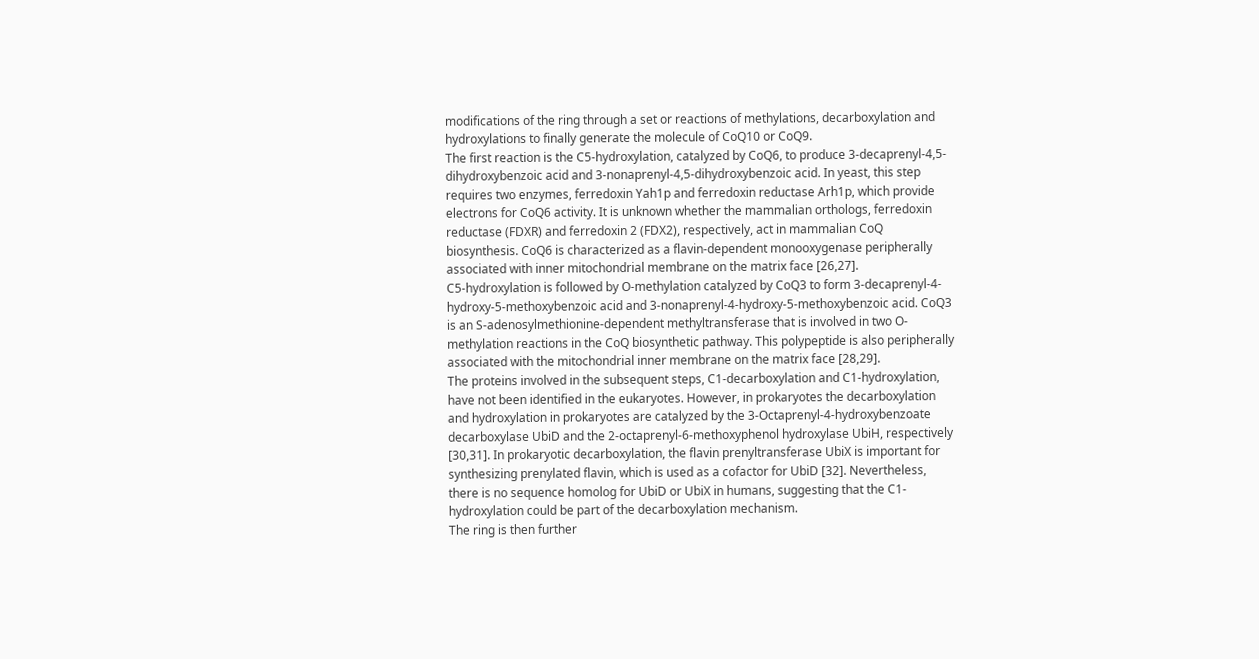modifications of the ring through a set or reactions of methylations, decarboxylation and hydroxylations to finally generate the molecule of CoQ10 or CoQ9.
The first reaction is the C5-hydroxylation, catalyzed by CoQ6, to produce 3-decaprenyl-4,5-dihydroxybenzoic acid and 3-nonaprenyl-4,5-dihydroxybenzoic acid. In yeast, this step requires two enzymes, ferredoxin Yah1p and ferredoxin reductase Arh1p, which provide electrons for CoQ6 activity. It is unknown whether the mammalian orthologs, ferredoxin reductase (FDXR) and ferredoxin 2 (FDX2), respectively, act in mammalian CoQ biosynthesis. CoQ6 is characterized as a flavin-dependent monooxygenase peripherally associated with inner mitochondrial membrane on the matrix face [26,27].
C5-hydroxylation is followed by O-methylation catalyzed by CoQ3 to form 3-decaprenyl-4-hydroxy-5-methoxybenzoic acid and 3-nonaprenyl-4-hydroxy-5-methoxybenzoic acid. CoQ3 is an S-adenosylmethionine-dependent methyltransferase that is involved in two O-methylation reactions in the CoQ biosynthetic pathway. This polypeptide is also peripherally associated with the mitochondrial inner membrane on the matrix face [28,29].
The proteins involved in the subsequent steps, C1-decarboxylation and C1-hydroxylation, have not been identified in the eukaryotes. However, in prokaryotes the decarboxylation and hydroxylation in prokaryotes are catalyzed by the 3-Octaprenyl-4-hydroxybenzoate decarboxylase UbiD and the 2-octaprenyl-6-methoxyphenol hydroxylase UbiH, respectively [30,31]. In prokaryotic decarboxylation, the flavin prenyltransferase UbiX is important for synthesizing prenylated flavin, which is used as a cofactor for UbiD [32]. Nevertheless, there is no sequence homolog for UbiD or UbiX in humans, suggesting that the C1-hydroxylation could be part of the decarboxylation mechanism.
The ring is then further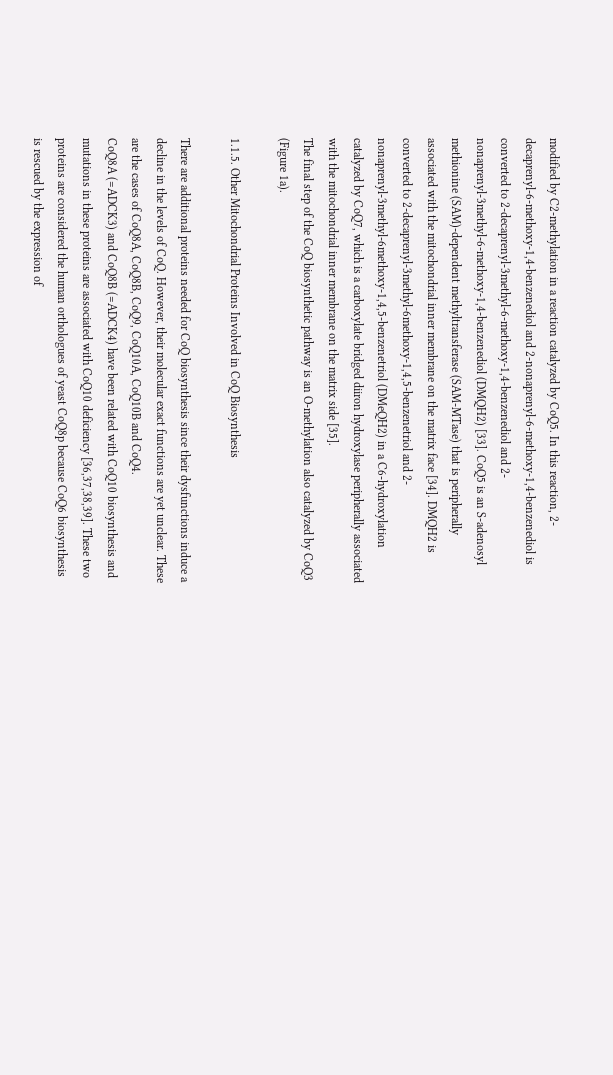modified by C2-methylation in a reaction catalyzed by CoQ5. In this reaction, 2-decaprenyl-6-methoxy-1,4-benzenediol and 2-nonaprenyl-6-methoxy-1,4-benzenediol is converted to 2-decaprenyl-3methyl-6-methoxy-1,4-benzenediol and 2-nonaprenyl-3methyl-6-methoxy-1,4-benzenediol (DMQH2) [33]. CoQ5 is an S-adenosyl methionine (SAM)-dependent methyltransferase (SAM-MTase) that is peripherally associated with the mitochondrial inner membrane on the matrix face [34]. DMQH2 is converted to 2-decaprenyl-3methyl-6methoxy-1,4,5-benzenetriol and 2-nonaprenyl-3methyl-6methoxy-1,4,5-benzenetriol (DMeQH2) in a C6-hydroxylation catalyzed by CoQ7, which is a carboxylate bridged diiron hydroxylase peripherally associated with the mitochondrial inner membrane on the matrix side [35].
The final step of the CoQ biosynthetic pathway is an O-methylation also catalyzed by CoQ3 (Figure 1a).

1.1.5. Other Mitochondrial Proteins Involved in CoQ Biosynthesis

There are additional proteins needed for CoQ biosynthesis since their dysfunctions induce a decline in the levels of CoQ. However, their molecular exact functions are yet unclear. These are the cases of CoQ8A, CoQ8B, CoQ9, CoQ10A, CoQ10B and CoQ4.
CoQ8A (=ADCK3) and CoQ8B (=ADCK4) have been related with CoQ10 biosynthesis and mutations in these proteins are associated with CoQ10 deficiency [36,37,38,39]. These two proteins are considered the human orthologues of yeast CoQ8p because CoQ6 biosynthesis is rescued by the expression of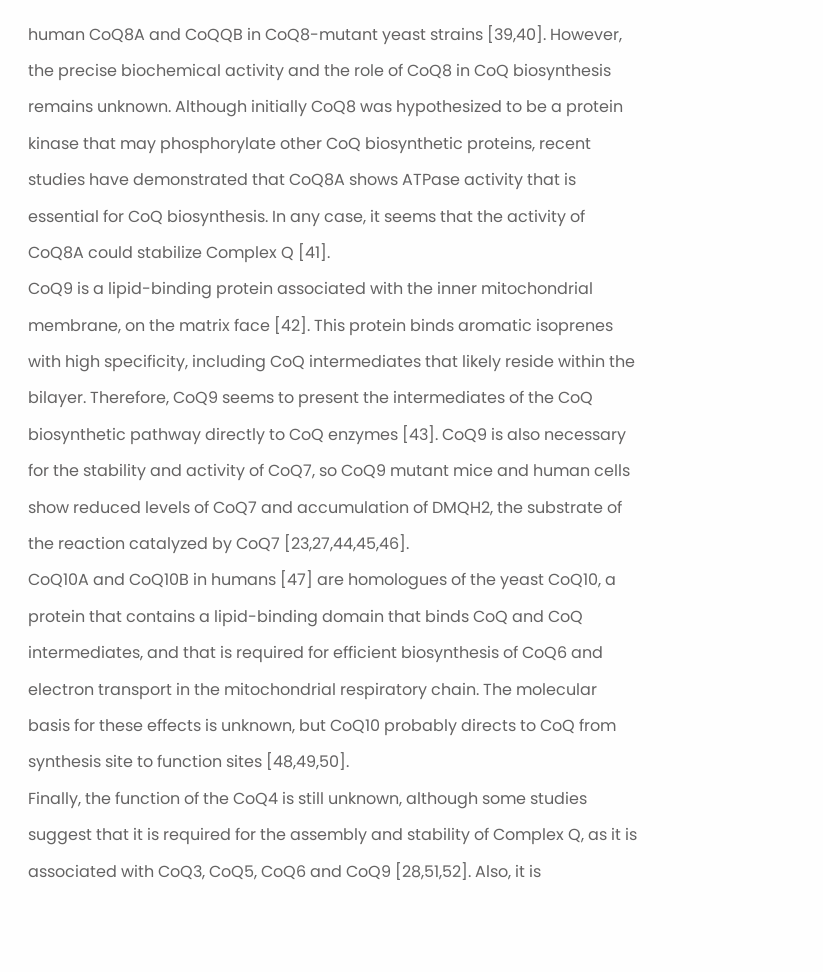human CoQ8A and CoQQB in CoQ8-mutant yeast strains [39,40]. However, the precise biochemical activity and the role of CoQ8 in CoQ biosynthesis remains unknown. Although initially CoQ8 was hypothesized to be a protein kinase that may phosphorylate other CoQ biosynthetic proteins, recent studies have demonstrated that CoQ8A shows ATPase activity that is essential for CoQ biosynthesis. In any case, it seems that the activity of CoQ8A could stabilize Complex Q [41].
CoQ9 is a lipid-binding protein associated with the inner mitochondrial membrane, on the matrix face [42]. This protein binds aromatic isoprenes with high specificity, including CoQ intermediates that likely reside within the bilayer. Therefore, CoQ9 seems to present the intermediates of the CoQ biosynthetic pathway directly to CoQ enzymes [43]. CoQ9 is also necessary for the stability and activity of CoQ7, so CoQ9 mutant mice and human cells show reduced levels of CoQ7 and accumulation of DMQH2, the substrate of the reaction catalyzed by CoQ7 [23,27,44,45,46].
CoQ10A and CoQ10B in humans [47] are homologues of the yeast CoQ10, a protein that contains a lipid-binding domain that binds CoQ and CoQ intermediates, and that is required for efficient biosynthesis of CoQ6 and electron transport in the mitochondrial respiratory chain. The molecular basis for these effects is unknown, but CoQ10 probably directs to CoQ from synthesis site to function sites [48,49,50].
Finally, the function of the CoQ4 is still unknown, although some studies suggest that it is required for the assembly and stability of Complex Q, as it is associated with CoQ3, CoQ5, CoQ6 and CoQ9 [28,51,52]. Also, it is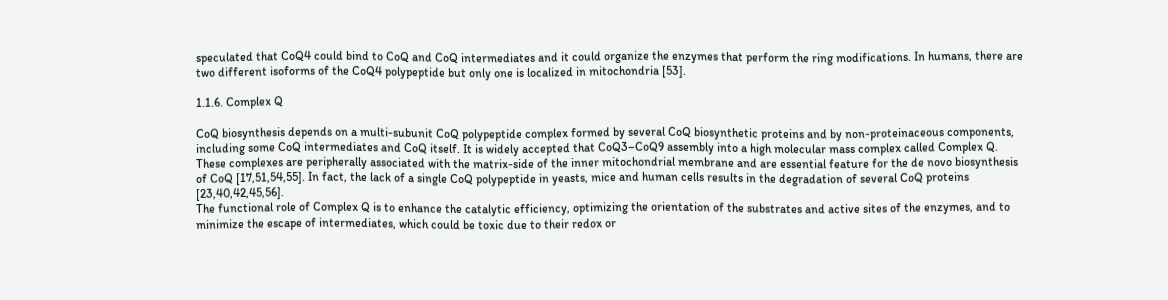speculated that CoQ4 could bind to CoQ and CoQ intermediates and it could organize the enzymes that perform the ring modifications. In humans, there are two different isoforms of the CoQ4 polypeptide but only one is localized in mitochondria [53].

1.1.6. Complex Q

CoQ biosynthesis depends on a multi-subunit CoQ polypeptide complex formed by several CoQ biosynthetic proteins and by non-proteinaceous components, including some CoQ intermediates and CoQ itself. It is widely accepted that CoQ3–CoQ9 assembly into a high molecular mass complex called Complex Q. These complexes are peripherally associated with the matrix-side of the inner mitochondrial membrane and are essential feature for the de novo biosynthesis of CoQ [17,51,54,55]. In fact, the lack of a single CoQ polypeptide in yeasts, mice and human cells results in the degradation of several CoQ proteins [23,40,42,45,56].
The functional role of Complex Q is to enhance the catalytic efficiency, optimizing the orientation of the substrates and active sites of the enzymes, and to minimize the escape of intermediates, which could be toxic due to their redox or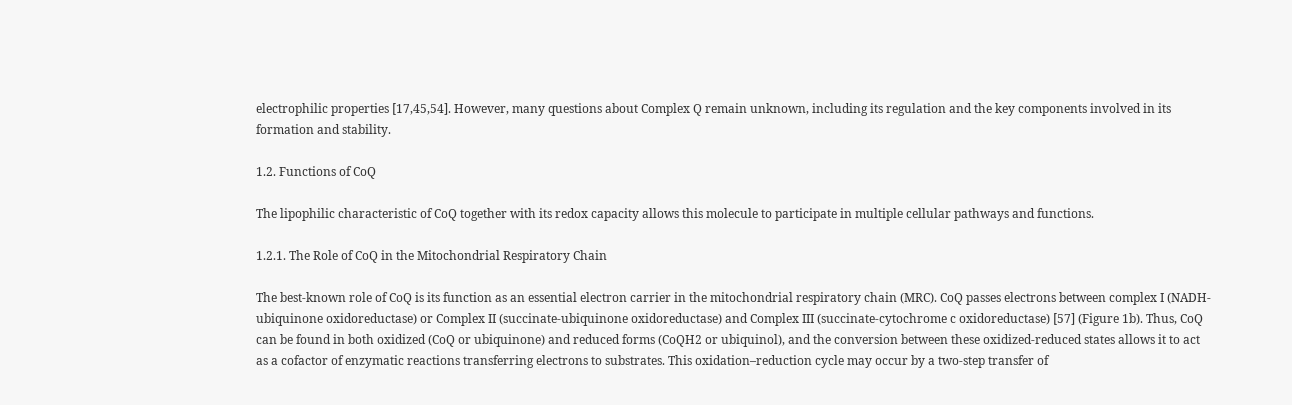electrophilic properties [17,45,54]. However, many questions about Complex Q remain unknown, including its regulation and the key components involved in its formation and stability.

1.2. Functions of CoQ

The lipophilic characteristic of CoQ together with its redox capacity allows this molecule to participate in multiple cellular pathways and functions.

1.2.1. The Role of CoQ in the Mitochondrial Respiratory Chain

The best-known role of CoQ is its function as an essential electron carrier in the mitochondrial respiratory chain (MRC). CoQ passes electrons between complex I (NADH-ubiquinone oxidoreductase) or Complex II (succinate-ubiquinone oxidoreductase) and Complex III (succinate-cytochrome c oxidoreductase) [57] (Figure 1b). Thus, CoQ can be found in both oxidized (CoQ or ubiquinone) and reduced forms (CoQH2 or ubiquinol), and the conversion between these oxidized-reduced states allows it to act as a cofactor of enzymatic reactions transferring electrons to substrates. This oxidation–reduction cycle may occur by a two-step transfer of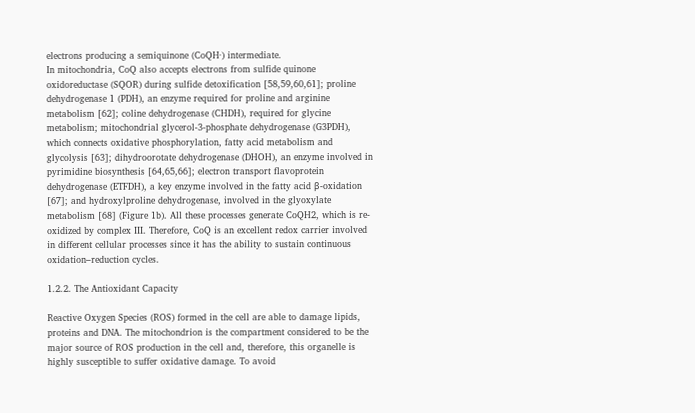electrons producing a semiquinone (CoQH·) intermediate.
In mitochondria, CoQ also accepts electrons from sulfide quinone oxidoreductase (SQOR) during sulfide detoxification [58,59,60,61]; proline dehydrogenase 1 (PDH), an enzyme required for proline and arginine metabolism [62]; coline dehydrogenase (CHDH), required for glycine metabolism; mitochondrial glycerol-3-phosphate dehydrogenase (G3PDH), which connects oxidative phosphorylation, fatty acid metabolism and glycolysis [63]; dihydroorotate dehydrogenase (DHOH), an enzyme involved in pyrimidine biosynthesis [64,65,66]; electron transport flavoprotein dehydrogenase (ETFDH), a key enzyme involved in the fatty acid β-oxidation [67]; and hydroxylproline dehydrogenase, involved in the glyoxylate metabolism [68] (Figure 1b). All these processes generate CoQH2, which is re-oxidized by complex III. Therefore, CoQ is an excellent redox carrier involved in different cellular processes since it has the ability to sustain continuous oxidation–reduction cycles.

1.2.2. The Antioxidant Capacity

Reactive Oxygen Species (ROS) formed in the cell are able to damage lipids, proteins and DNA. The mitochondrion is the compartment considered to be the major source of ROS production in the cell and, therefore, this organelle is highly susceptible to suffer oxidative damage. To avoid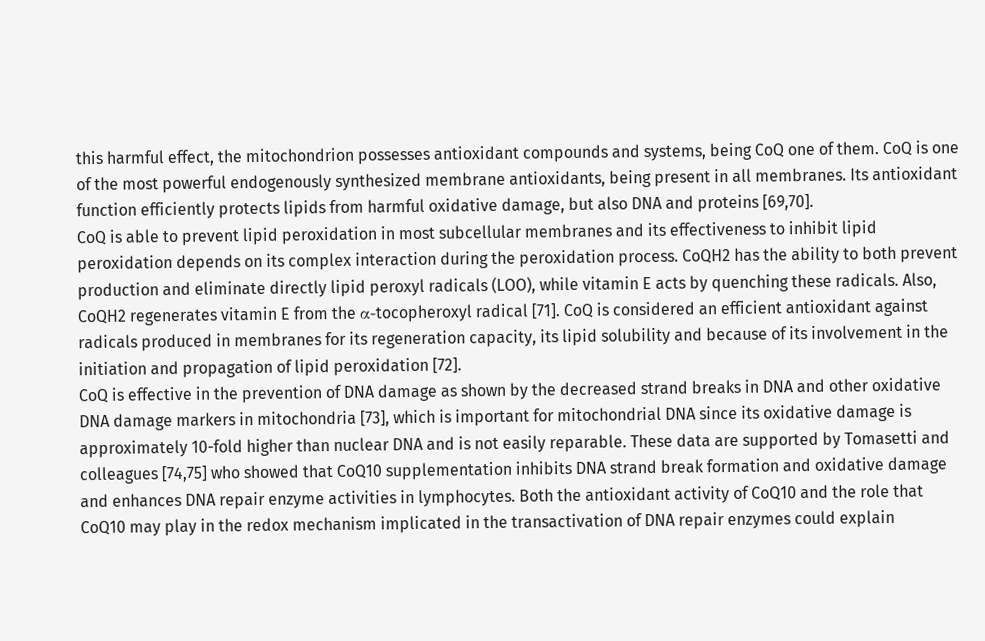this harmful effect, the mitochondrion possesses antioxidant compounds and systems, being CoQ one of them. CoQ is one of the most powerful endogenously synthesized membrane antioxidants, being present in all membranes. Its antioxidant function efficiently protects lipids from harmful oxidative damage, but also DNA and proteins [69,70].
CoQ is able to prevent lipid peroxidation in most subcellular membranes and its effectiveness to inhibit lipid peroxidation depends on its complex interaction during the peroxidation process. CoQH2 has the ability to both prevent production and eliminate directly lipid peroxyl radicals (LOO), while vitamin E acts by quenching these radicals. Also, CoQH2 regenerates vitamin E from the α-tocopheroxyl radical [71]. CoQ is considered an efficient antioxidant against radicals produced in membranes for its regeneration capacity, its lipid solubility and because of its involvement in the initiation and propagation of lipid peroxidation [72].
CoQ is effective in the prevention of DNA damage as shown by the decreased strand breaks in DNA and other oxidative DNA damage markers in mitochondria [73], which is important for mitochondrial DNA since its oxidative damage is approximately 10-fold higher than nuclear DNA and is not easily reparable. These data are supported by Tomasetti and colleagues [74,75] who showed that CoQ10 supplementation inhibits DNA strand break formation and oxidative damage and enhances DNA repair enzyme activities in lymphocytes. Both the antioxidant activity of CoQ10 and the role that CoQ10 may play in the redox mechanism implicated in the transactivation of DNA repair enzymes could explain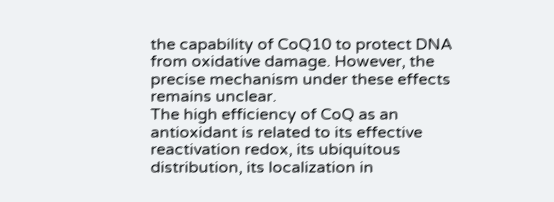the capability of CoQ10 to protect DNA from oxidative damage. However, the precise mechanism under these effects remains unclear.
The high efficiency of CoQ as an antioxidant is related to its effective reactivation redox, its ubiquitous distribution, its localization in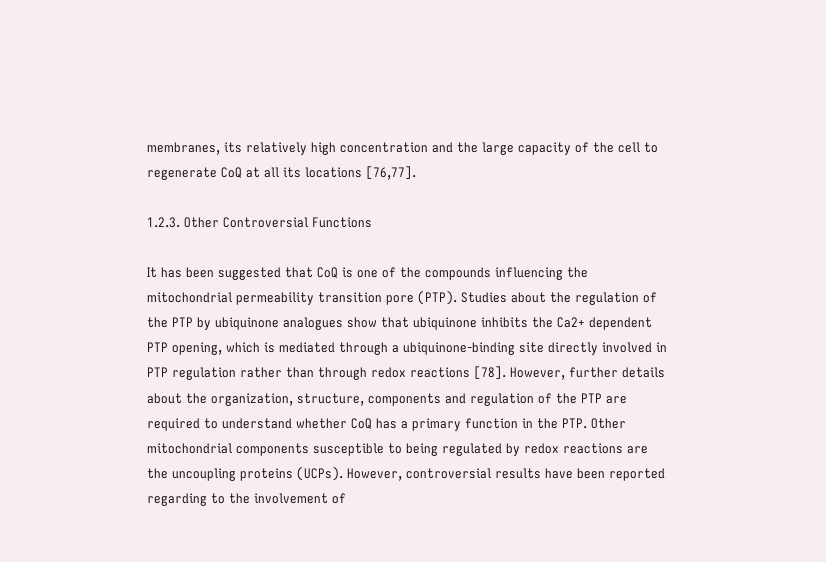membranes, its relatively high concentration and the large capacity of the cell to regenerate CoQ at all its locations [76,77].

1.2.3. Other Controversial Functions

It has been suggested that CoQ is one of the compounds influencing the mitochondrial permeability transition pore (PTP). Studies about the regulation of the PTP by ubiquinone analogues show that ubiquinone inhibits the Ca2+ dependent PTP opening, which is mediated through a ubiquinone-binding site directly involved in PTP regulation rather than through redox reactions [78]. However, further details about the organization, structure, components and regulation of the PTP are required to understand whether CoQ has a primary function in the PTP. Other mitochondrial components susceptible to being regulated by redox reactions are the uncoupling proteins (UCPs). However, controversial results have been reported regarding to the involvement of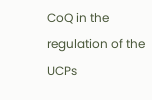CoQ in the regulation of the UCPs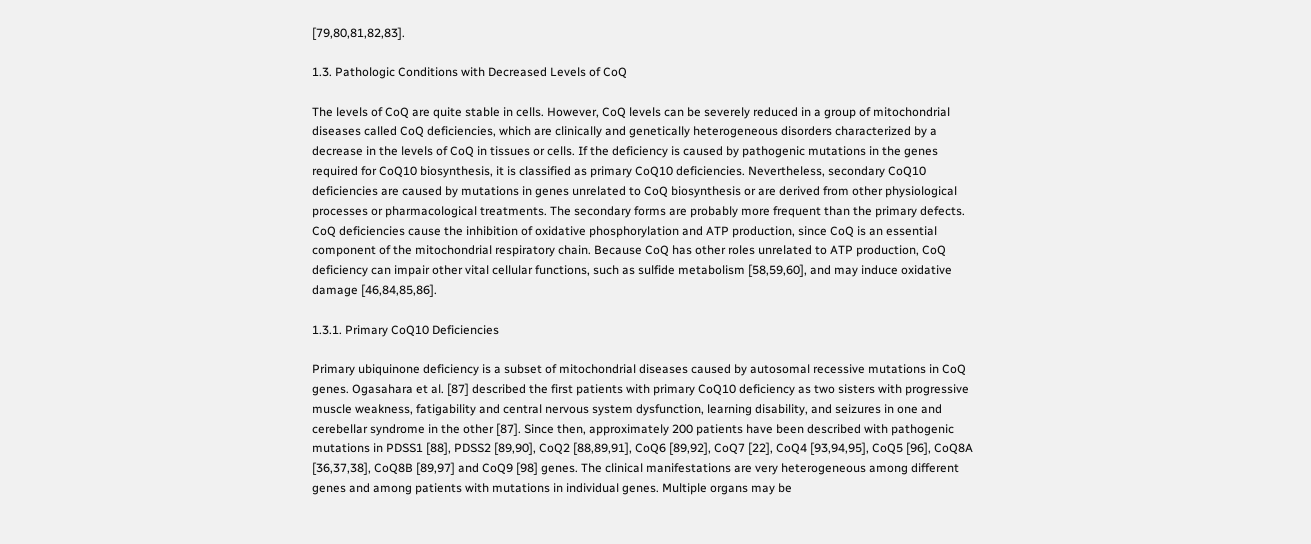[79,80,81,82,83].

1.3. Pathologic Conditions with Decreased Levels of CoQ

The levels of CoQ are quite stable in cells. However, CoQ levels can be severely reduced in a group of mitochondrial diseases called CoQ deficiencies, which are clinically and genetically heterogeneous disorders characterized by a decrease in the levels of CoQ in tissues or cells. If the deficiency is caused by pathogenic mutations in the genes required for CoQ10 biosynthesis, it is classified as primary CoQ10 deficiencies. Nevertheless, secondary CoQ10 deficiencies are caused by mutations in genes unrelated to CoQ biosynthesis or are derived from other physiological processes or pharmacological treatments. The secondary forms are probably more frequent than the primary defects.
CoQ deficiencies cause the inhibition of oxidative phosphorylation and ATP production, since CoQ is an essential component of the mitochondrial respiratory chain. Because CoQ has other roles unrelated to ATP production, CoQ deficiency can impair other vital cellular functions, such as sulfide metabolism [58,59,60], and may induce oxidative damage [46,84,85,86].

1.3.1. Primary CoQ10 Deficiencies

Primary ubiquinone deficiency is a subset of mitochondrial diseases caused by autosomal recessive mutations in CoQ genes. Ogasahara et al. [87] described the first patients with primary CoQ10 deficiency as two sisters with progressive muscle weakness, fatigability and central nervous system dysfunction, learning disability, and seizures in one and cerebellar syndrome in the other [87]. Since then, approximately 200 patients have been described with pathogenic mutations in PDSS1 [88], PDSS2 [89,90], CoQ2 [88,89,91], CoQ6 [89,92], CoQ7 [22], CoQ4 [93,94,95], CoQ5 [96], CoQ8A [36,37,38], CoQ8B [89,97] and CoQ9 [98] genes. The clinical manifestations are very heterogeneous among different genes and among patients with mutations in individual genes. Multiple organs may be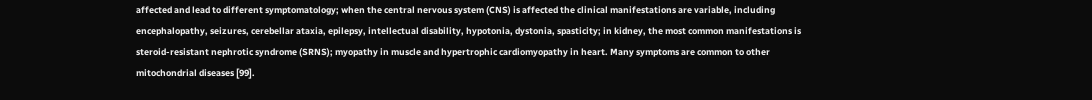affected and lead to different symptomatology; when the central nervous system (CNS) is affected the clinical manifestations are variable, including encephalopathy, seizures, cerebellar ataxia, epilepsy, intellectual disability, hypotonia, dystonia, spasticity; in kidney, the most common manifestations is steroid-resistant nephrotic syndrome (SRNS); myopathy in muscle and hypertrophic cardiomyopathy in heart. Many symptoms are common to other mitochondrial diseases [99].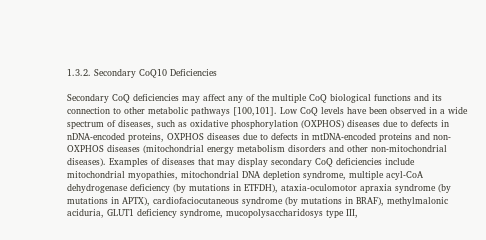1.3.2. Secondary CoQ10 Deficiencies

Secondary CoQ deficiencies may affect any of the multiple CoQ biological functions and its connection to other metabolic pathways [100,101]. Low CoQ levels have been observed in a wide spectrum of diseases, such as oxidative phosphorylation (OXPHOS) diseases due to defects in nDNA-encoded proteins, OXPHOS diseases due to defects in mtDNA-encoded proteins and non-OXPHOS diseases (mitochondrial energy metabolism disorders and other non-mitochondrial diseases). Examples of diseases that may display secondary CoQ deficiencies include mitochondrial myopathies, mitochondrial DNA depletion syndrome, multiple acyl-CoA dehydrogenase deficiency (by mutations in ETFDH), ataxia-oculomotor apraxia syndrome (by mutations in APTX), cardiofaciocutaneous syndrome (by mutations in BRAF), methylmalonic aciduria, GLUT1 deficiency syndrome, mucopolysaccharidosys type III,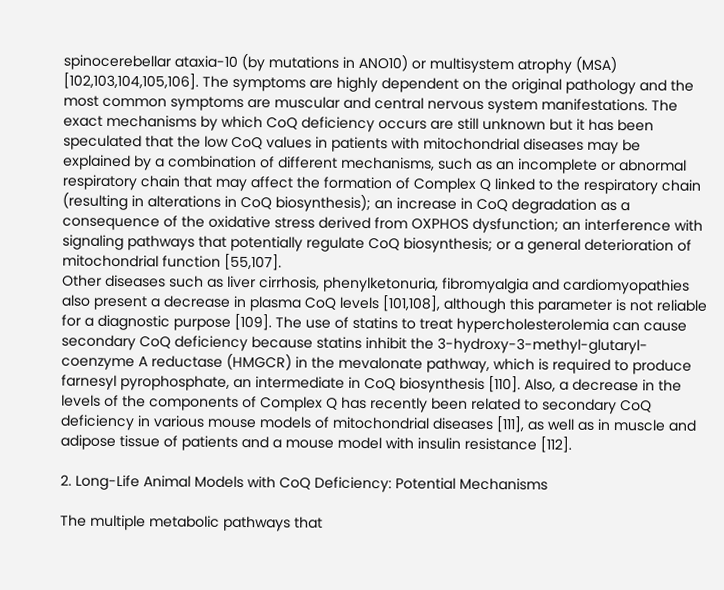spinocerebellar ataxia-10 (by mutations in ANO10) or multisystem atrophy (MSA) [102,103,104,105,106]. The symptoms are highly dependent on the original pathology and the most common symptoms are muscular and central nervous system manifestations. The exact mechanisms by which CoQ deficiency occurs are still unknown but it has been speculated that the low CoQ values in patients with mitochondrial diseases may be explained by a combination of different mechanisms, such as an incomplete or abnormal respiratory chain that may affect the formation of Complex Q linked to the respiratory chain (resulting in alterations in CoQ biosynthesis); an increase in CoQ degradation as a consequence of the oxidative stress derived from OXPHOS dysfunction; an interference with signaling pathways that potentially regulate CoQ biosynthesis; or a general deterioration of mitochondrial function [55,107].
Other diseases such as liver cirrhosis, phenylketonuria, fibromyalgia and cardiomyopathies also present a decrease in plasma CoQ levels [101,108], although this parameter is not reliable for a diagnostic purpose [109]. The use of statins to treat hypercholesterolemia can cause secondary CoQ deficiency because statins inhibit the 3-hydroxy-3-methyl-glutaryl-coenzyme A reductase (HMGCR) in the mevalonate pathway, which is required to produce farnesyl pyrophosphate, an intermediate in CoQ biosynthesis [110]. Also, a decrease in the levels of the components of Complex Q has recently been related to secondary CoQ deficiency in various mouse models of mitochondrial diseases [111], as well as in muscle and adipose tissue of patients and a mouse model with insulin resistance [112].

2. Long-Life Animal Models with CoQ Deficiency: Potential Mechanisms

The multiple metabolic pathways that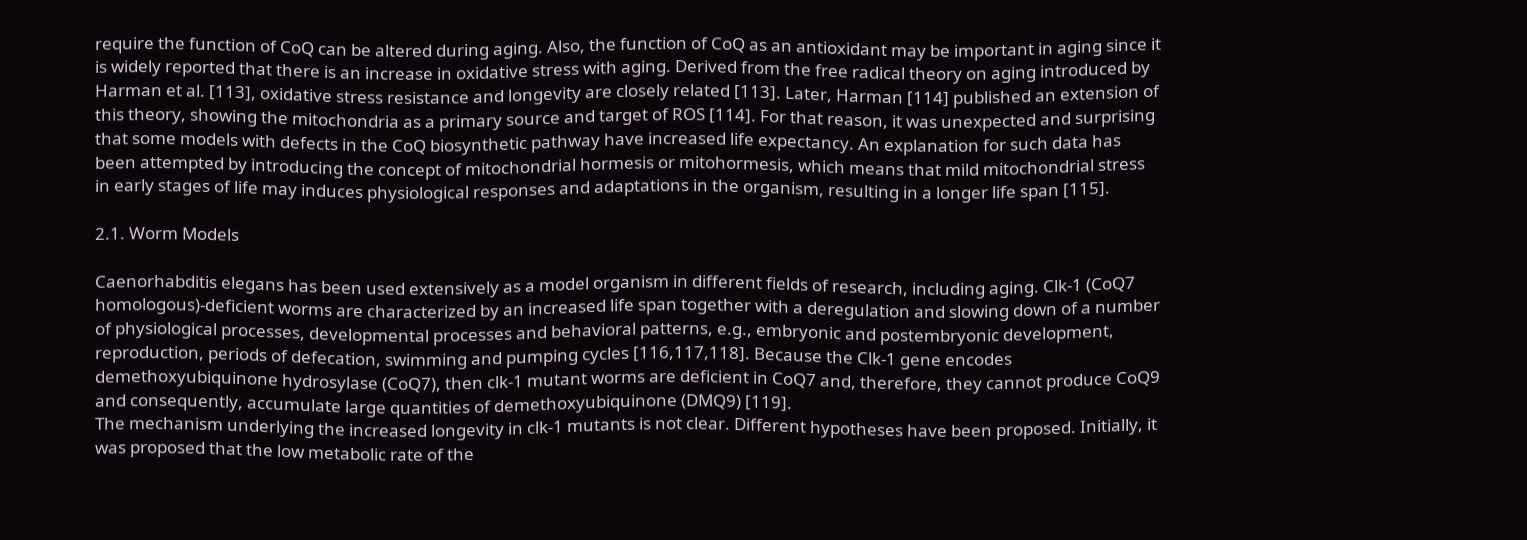require the function of CoQ can be altered during aging. Also, the function of CoQ as an antioxidant may be important in aging since it is widely reported that there is an increase in oxidative stress with aging. Derived from the free radical theory on aging introduced by Harman et al. [113], oxidative stress resistance and longevity are closely related [113]. Later, Harman [114] published an extension of this theory, showing the mitochondria as a primary source and target of ROS [114]. For that reason, it was unexpected and surprising that some models with defects in the CoQ biosynthetic pathway have increased life expectancy. An explanation for such data has been attempted by introducing the concept of mitochondrial hormesis or mitohormesis, which means that mild mitochondrial stress in early stages of life may induces physiological responses and adaptations in the organism, resulting in a longer life span [115].

2.1. Worm Models

Caenorhabditis elegans has been used extensively as a model organism in different fields of research, including aging. Clk-1 (CoQ7 homologous)-deficient worms are characterized by an increased life span together with a deregulation and slowing down of a number of physiological processes, developmental processes and behavioral patterns, e.g., embryonic and postembryonic development, reproduction, periods of defecation, swimming and pumping cycles [116,117,118]. Because the Clk-1 gene encodes demethoxyubiquinone hydrosylase (CoQ7), then clk-1 mutant worms are deficient in CoQ7 and, therefore, they cannot produce CoQ9 and consequently, accumulate large quantities of demethoxyubiquinone (DMQ9) [119].
The mechanism underlying the increased longevity in clk-1 mutants is not clear. Different hypotheses have been proposed. Initially, it was proposed that the low metabolic rate of the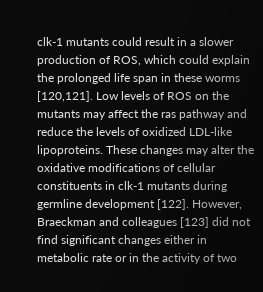clk-1 mutants could result in a slower production of ROS, which could explain the prolonged life span in these worms [120,121]. Low levels of ROS on the mutants may affect the ras pathway and reduce the levels of oxidized LDL-like lipoproteins. These changes may alter the oxidative modifications of cellular constituents in clk-1 mutants during germline development [122]. However, Braeckman and colleagues [123] did not find significant changes either in metabolic rate or in the activity of two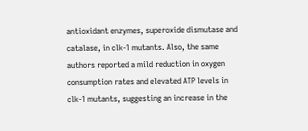antioxidant enzymes, superoxide dismutase and catalase, in clk-1 mutants. Also, the same authors reported a mild reduction in oxygen consumption rates and elevated ATP levels in clk-1 mutants, suggesting an increase in the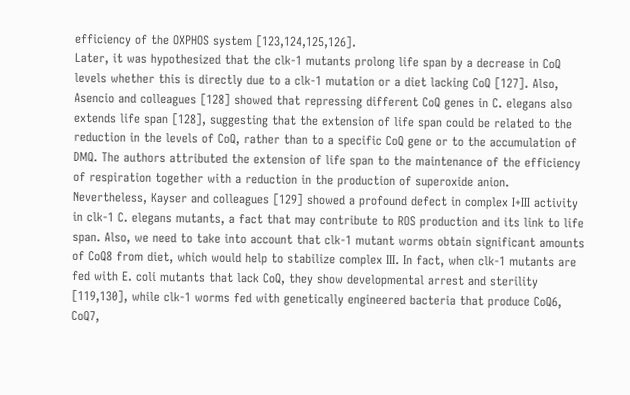efficiency of the OXPHOS system [123,124,125,126].
Later, it was hypothesized that the clk-1 mutants prolong life span by a decrease in CoQ levels whether this is directly due to a clk-1 mutation or a diet lacking CoQ [127]. Also, Asencio and colleagues [128] showed that repressing different CoQ genes in C. elegans also extends life span [128], suggesting that the extension of life span could be related to the reduction in the levels of CoQ, rather than to a specific CoQ gene or to the accumulation of DMQ. The authors attributed the extension of life span to the maintenance of the efficiency of respiration together with a reduction in the production of superoxide anion. Nevertheless, Kayser and colleagues [129] showed a profound defect in complex I+III activity in clk-1 C. elegans mutants, a fact that may contribute to ROS production and its link to life span. Also, we need to take into account that clk-1 mutant worms obtain significant amounts of CoQ8 from diet, which would help to stabilize complex III. In fact, when clk-1 mutants are fed with E. coli mutants that lack CoQ, they show developmental arrest and sterility [119,130], while clk-1 worms fed with genetically engineered bacteria that produce CoQ6, CoQ7,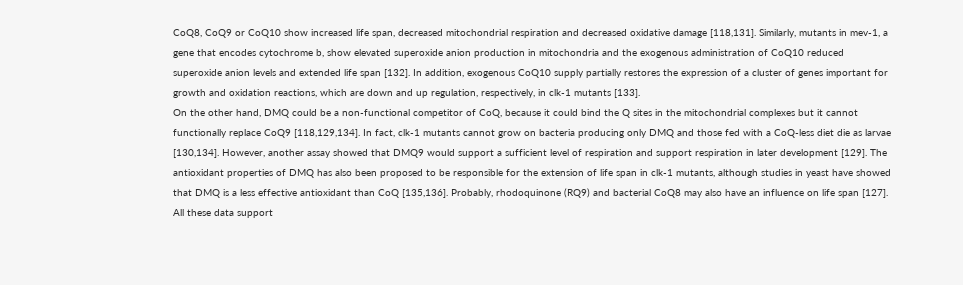CoQ8, CoQ9 or CoQ10 show increased life span, decreased mitochondrial respiration and decreased oxidative damage [118,131]. Similarly, mutants in mev-1, a gene that encodes cytochrome b, show elevated superoxide anion production in mitochondria and the exogenous administration of CoQ10 reduced superoxide anion levels and extended life span [132]. In addition, exogenous CoQ10 supply partially restores the expression of a cluster of genes important for growth and oxidation reactions, which are down and up regulation, respectively, in clk-1 mutants [133].
On the other hand, DMQ could be a non-functional competitor of CoQ, because it could bind the Q sites in the mitochondrial complexes but it cannot functionally replace CoQ9 [118,129,134]. In fact, clk-1 mutants cannot grow on bacteria producing only DMQ and those fed with a CoQ-less diet die as larvae [130,134]. However, another assay showed that DMQ9 would support a sufficient level of respiration and support respiration in later development [129]. The antioxidant properties of DMQ has also been proposed to be responsible for the extension of life span in clk-1 mutants, although studies in yeast have showed that DMQ is a less effective antioxidant than CoQ [135,136]. Probably, rhodoquinone (RQ9) and bacterial CoQ8 may also have an influence on life span [127]. All these data support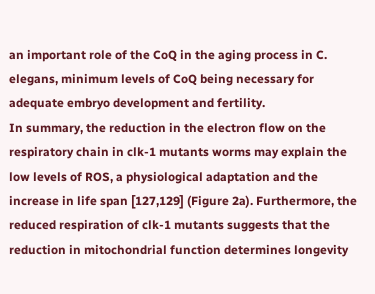an important role of the CoQ in the aging process in C. elegans, minimum levels of CoQ being necessary for adequate embryo development and fertility.
In summary, the reduction in the electron flow on the respiratory chain in clk-1 mutants worms may explain the low levels of ROS, a physiological adaptation and the increase in life span [127,129] (Figure 2a). Furthermore, the reduced respiration of clk-1 mutants suggests that the reduction in mitochondrial function determines longevity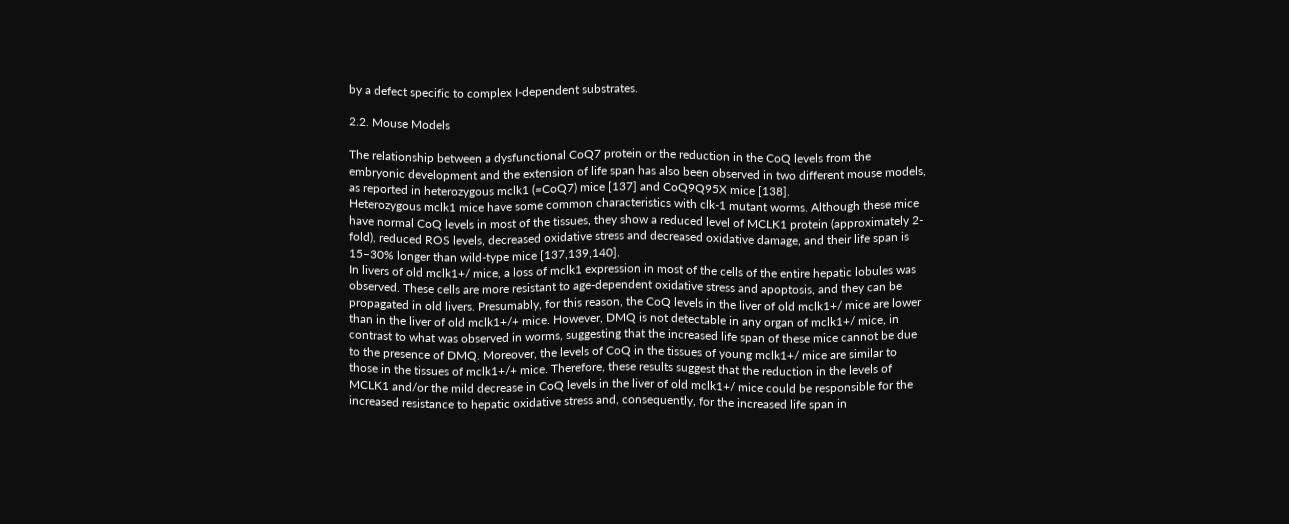by a defect specific to complex I-dependent substrates.

2.2. Mouse Models

The relationship between a dysfunctional CoQ7 protein or the reduction in the CoQ levels from the embryonic development and the extension of life span has also been observed in two different mouse models, as reported in heterozygous mclk1 (=CoQ7) mice [137] and CoQ9Q95X mice [138].
Heterozygous mclk1 mice have some common characteristics with clk-1 mutant worms. Although these mice have normal CoQ levels in most of the tissues, they show a reduced level of MCLK1 protein (approximately 2-fold), reduced ROS levels, decreased oxidative stress and decreased oxidative damage, and their life span is 15–30% longer than wild-type mice [137,139,140].
In livers of old mclk1+/ mice, a loss of mclk1 expression in most of the cells of the entire hepatic lobules was observed. These cells are more resistant to age-dependent oxidative stress and apoptosis, and they can be propagated in old livers. Presumably, for this reason, the CoQ levels in the liver of old mclk1+/ mice are lower than in the liver of old mclk1+/+ mice. However, DMQ is not detectable in any organ of mclk1+/ mice, in contrast to what was observed in worms, suggesting that the increased life span of these mice cannot be due to the presence of DMQ. Moreover, the levels of CoQ in the tissues of young mclk1+/ mice are similar to those in the tissues of mclk1+/+ mice. Therefore, these results suggest that the reduction in the levels of MCLK1 and/or the mild decrease in CoQ levels in the liver of old mclk1+/ mice could be responsible for the increased resistance to hepatic oxidative stress and, consequently, for the increased life span in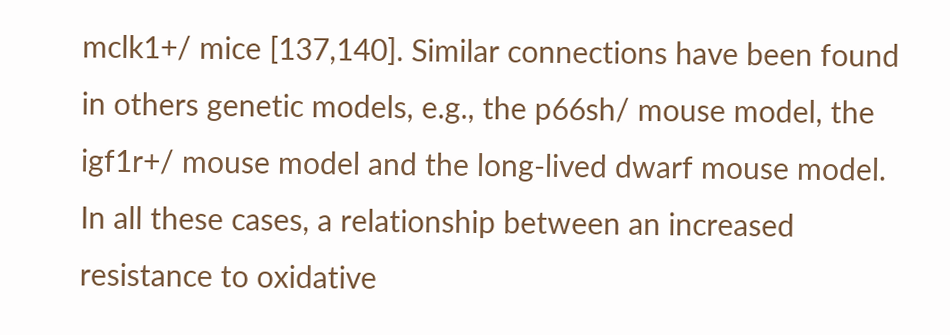mclk1+/ mice [137,140]. Similar connections have been found in others genetic models, e.g., the p66sh/ mouse model, the igf1r+/ mouse model and the long-lived dwarf mouse model. In all these cases, a relationship between an increased resistance to oxidative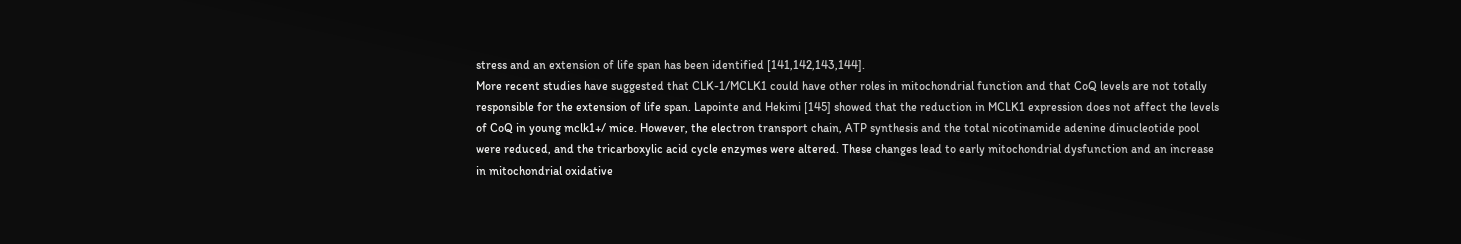stress and an extension of life span has been identified [141,142,143,144].
More recent studies have suggested that CLK-1/MCLK1 could have other roles in mitochondrial function and that CoQ levels are not totally responsible for the extension of life span. Lapointe and Hekimi [145] showed that the reduction in MCLK1 expression does not affect the levels of CoQ in young mclk1+/ mice. However, the electron transport chain, ATP synthesis and the total nicotinamide adenine dinucleotide pool were reduced, and the tricarboxylic acid cycle enzymes were altered. These changes lead to early mitochondrial dysfunction and an increase in mitochondrial oxidative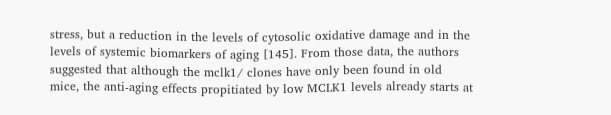stress, but a reduction in the levels of cytosolic oxidative damage and in the levels of systemic biomarkers of aging [145]. From those data, the authors suggested that although the mclk1/ clones have only been found in old mice, the anti-aging effects propitiated by low MCLK1 levels already starts at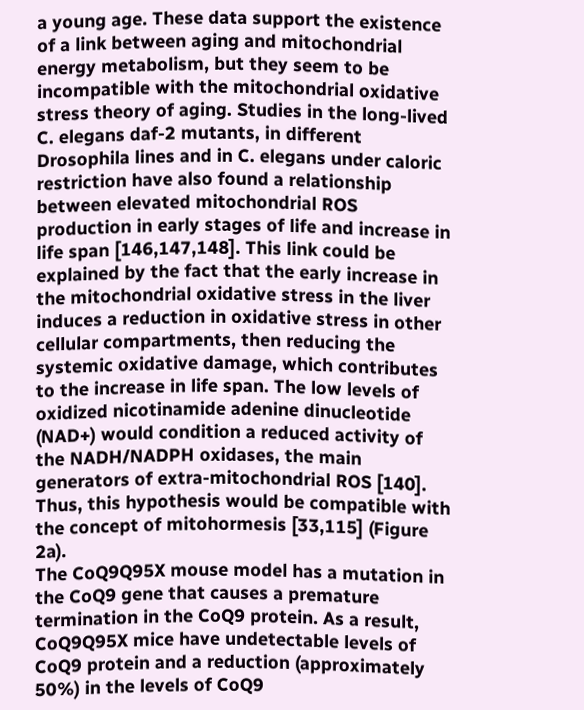a young age. These data support the existence of a link between aging and mitochondrial energy metabolism, but they seem to be incompatible with the mitochondrial oxidative stress theory of aging. Studies in the long-lived C. elegans daf-2 mutants, in different Drosophila lines and in C. elegans under caloric restriction have also found a relationship between elevated mitochondrial ROS production in early stages of life and increase in life span [146,147,148]. This link could be explained by the fact that the early increase in the mitochondrial oxidative stress in the liver induces a reduction in oxidative stress in other cellular compartments, then reducing the systemic oxidative damage, which contributes to the increase in life span. The low levels of oxidized nicotinamide adenine dinucleotide (NAD+) would condition a reduced activity of the NADH/NADPH oxidases, the main generators of extra-mitochondrial ROS [140]. Thus, this hypothesis would be compatible with the concept of mitohormesis [33,115] (Figure 2a).
The CoQ9Q95X mouse model has a mutation in the CoQ9 gene that causes a premature termination in the CoQ9 protein. As a result, CoQ9Q95X mice have undetectable levels of CoQ9 protein and a reduction (approximately 50%) in the levels of CoQ9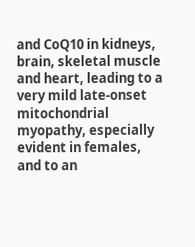and CoQ10 in kidneys, brain, skeletal muscle and heart, leading to a very mild late-onset mitochondrial myopathy, especially evident in females, and to an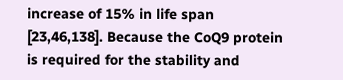increase of 15% in life span [23,46,138]. Because the CoQ9 protein is required for the stability and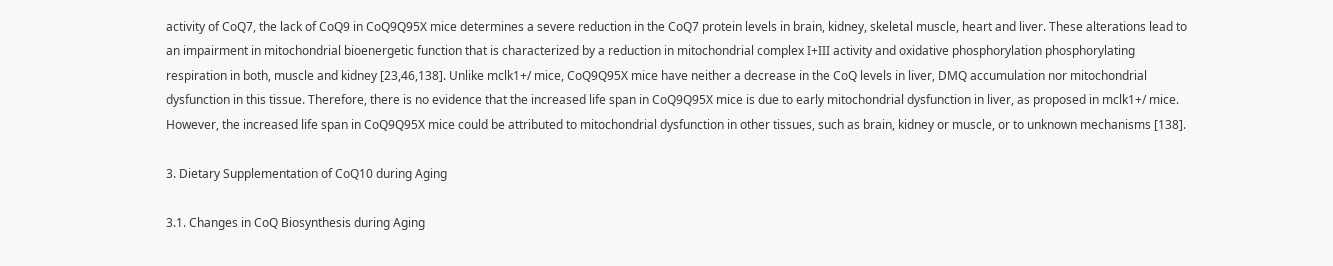activity of CoQ7, the lack of CoQ9 in CoQ9Q95X mice determines a severe reduction in the CoQ7 protein levels in brain, kidney, skeletal muscle, heart and liver. These alterations lead to an impairment in mitochondrial bioenergetic function that is characterized by a reduction in mitochondrial complex I+III activity and oxidative phosphorylation phosphorylating respiration in both, muscle and kidney [23,46,138]. Unlike mclk1+/ mice, CoQ9Q95X mice have neither a decrease in the CoQ levels in liver, DMQ accumulation nor mitochondrial dysfunction in this tissue. Therefore, there is no evidence that the increased life span in CoQ9Q95X mice is due to early mitochondrial dysfunction in liver, as proposed in mclk1+/ mice. However, the increased life span in CoQ9Q95X mice could be attributed to mitochondrial dysfunction in other tissues, such as brain, kidney or muscle, or to unknown mechanisms [138].

3. Dietary Supplementation of CoQ10 during Aging

3.1. Changes in CoQ Biosynthesis during Aging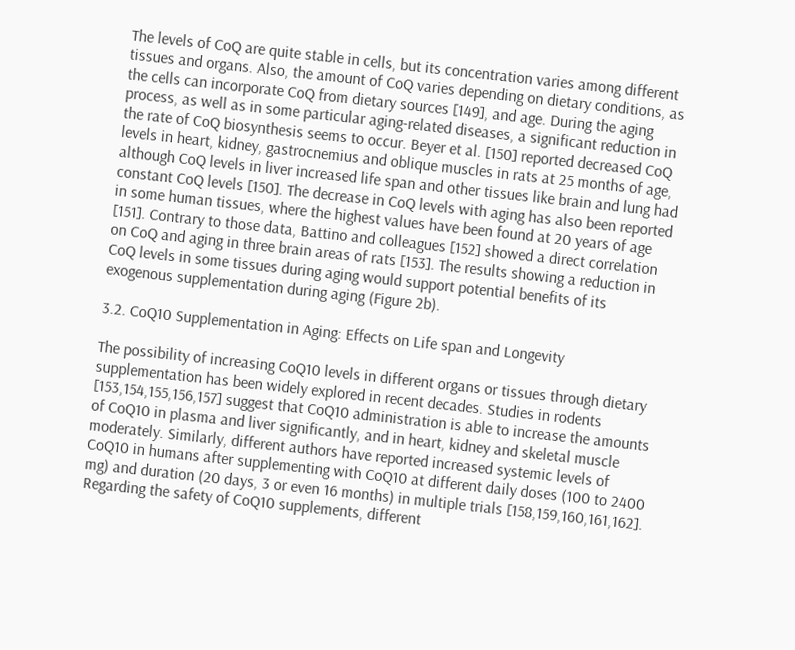The levels of CoQ are quite stable in cells, but its concentration varies among different tissues and organs. Also, the amount of CoQ varies depending on dietary conditions, as the cells can incorporate CoQ from dietary sources [149], and age. During the aging process, as well as in some particular aging-related diseases, a significant reduction in the rate of CoQ biosynthesis seems to occur. Beyer et al. [150] reported decreased CoQ levels in heart, kidney, gastrocnemius and oblique muscles in rats at 25 months of age, although CoQ levels in liver increased life span and other tissues like brain and lung had constant CoQ levels [150]. The decrease in CoQ levels with aging has also been reported in some human tissues, where the highest values have been found at 20 years of age [151]. Contrary to those data, Battino and colleagues [152] showed a direct correlation on CoQ and aging in three brain areas of rats [153]. The results showing a reduction in CoQ levels in some tissues during aging would support potential benefits of its exogenous supplementation during aging (Figure 2b).

3.2. CoQ10 Supplementation in Aging: Effects on Life span and Longevity

The possibility of increasing CoQ10 levels in different organs or tissues through dietary supplementation has been widely explored in recent decades. Studies in rodents [153,154,155,156,157] suggest that CoQ10 administration is able to increase the amounts of CoQ10 in plasma and liver significantly, and in heart, kidney and skeletal muscle moderately. Similarly, different authors have reported increased systemic levels of CoQ10 in humans after supplementing with CoQ10 at different daily doses (100 to 2400 mg) and duration (20 days, 3 or even 16 months) in multiple trials [158,159,160,161,162]. Regarding the safety of CoQ10 supplements, different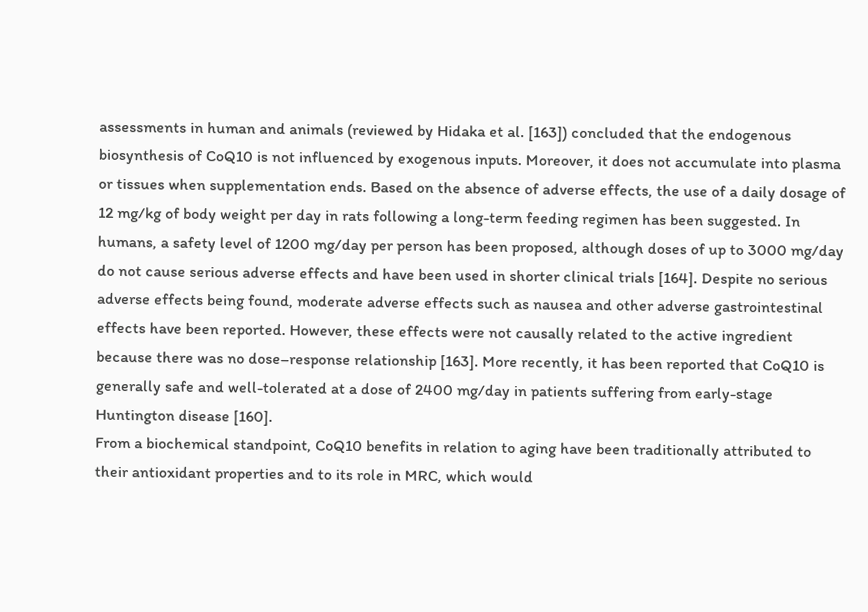assessments in human and animals (reviewed by Hidaka et al. [163]) concluded that the endogenous biosynthesis of CoQ10 is not influenced by exogenous inputs. Moreover, it does not accumulate into plasma or tissues when supplementation ends. Based on the absence of adverse effects, the use of a daily dosage of 12 mg/kg of body weight per day in rats following a long-term feeding regimen has been suggested. In humans, a safety level of 1200 mg/day per person has been proposed, although doses of up to 3000 mg/day do not cause serious adverse effects and have been used in shorter clinical trials [164]. Despite no serious adverse effects being found, moderate adverse effects such as nausea and other adverse gastrointestinal effects have been reported. However, these effects were not causally related to the active ingredient because there was no dose–response relationship [163]. More recently, it has been reported that CoQ10 is generally safe and well-tolerated at a dose of 2400 mg/day in patients suffering from early-stage Huntington disease [160].
From a biochemical standpoint, CoQ10 benefits in relation to aging have been traditionally attributed to their antioxidant properties and to its role in MRC, which would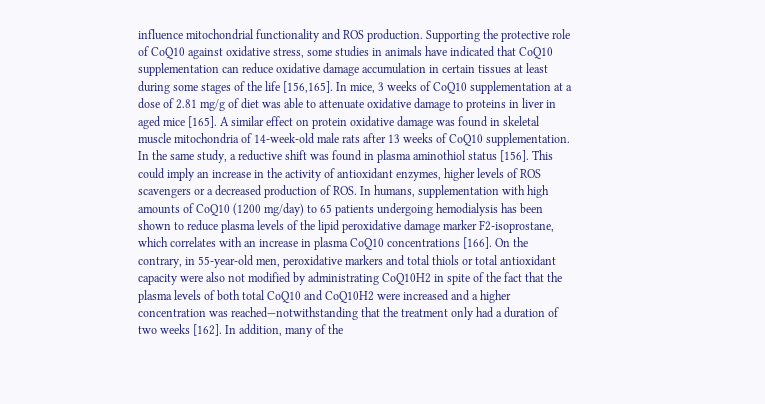influence mitochondrial functionality and ROS production. Supporting the protective role of CoQ10 against oxidative stress, some studies in animals have indicated that CoQ10 supplementation can reduce oxidative damage accumulation in certain tissues at least during some stages of the life [156,165]. In mice, 3 weeks of CoQ10 supplementation at a dose of 2.81 mg/g of diet was able to attenuate oxidative damage to proteins in liver in aged mice [165]. A similar effect on protein oxidative damage was found in skeletal muscle mitochondria of 14-week-old male rats after 13 weeks of CoQ10 supplementation. In the same study, a reductive shift was found in plasma aminothiol status [156]. This could imply an increase in the activity of antioxidant enzymes, higher levels of ROS scavengers or a decreased production of ROS. In humans, supplementation with high amounts of CoQ10 (1200 mg/day) to 65 patients undergoing hemodialysis has been shown to reduce plasma levels of the lipid peroxidative damage marker F2-isoprostane, which correlates with an increase in plasma CoQ10 concentrations [166]. On the contrary, in 55-year-old men, peroxidative markers and total thiols or total antioxidant capacity were also not modified by administrating CoQ10H2 in spite of the fact that the plasma levels of both total CoQ10 and CoQ10H2 were increased and a higher concentration was reached—notwithstanding that the treatment only had a duration of two weeks [162]. In addition, many of the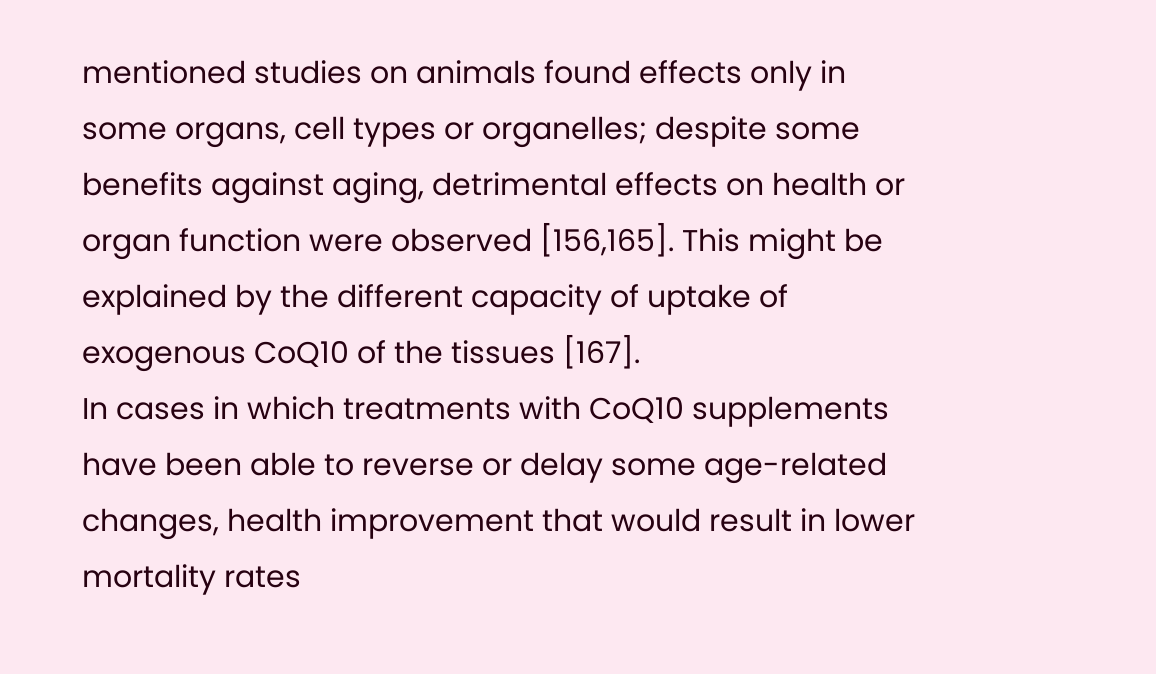mentioned studies on animals found effects only in some organs, cell types or organelles; despite some benefits against aging, detrimental effects on health or organ function were observed [156,165]. This might be explained by the different capacity of uptake of exogenous CoQ10 of the tissues [167].
In cases in which treatments with CoQ10 supplements have been able to reverse or delay some age-related changes, health improvement that would result in lower mortality rates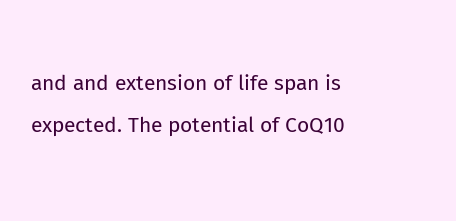and and extension of life span is expected. The potential of CoQ10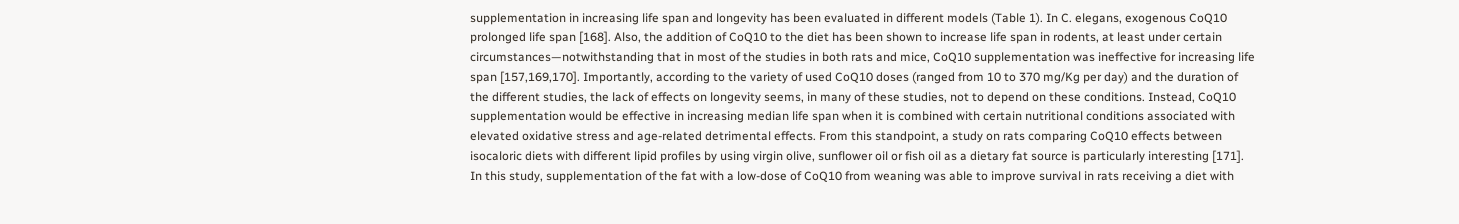supplementation in increasing life span and longevity has been evaluated in different models (Table 1). In C. elegans, exogenous CoQ10 prolonged life span [168]. Also, the addition of CoQ10 to the diet has been shown to increase life span in rodents, at least under certain circumstances—notwithstanding that in most of the studies in both rats and mice, CoQ10 supplementation was ineffective for increasing life span [157,169,170]. Importantly, according to the variety of used CoQ10 doses (ranged from 10 to 370 mg/Kg per day) and the duration of the different studies, the lack of effects on longevity seems, in many of these studies, not to depend on these conditions. Instead, CoQ10 supplementation would be effective in increasing median life span when it is combined with certain nutritional conditions associated with elevated oxidative stress and age-related detrimental effects. From this standpoint, a study on rats comparing CoQ10 effects between isocaloric diets with different lipid profiles by using virgin olive, sunflower oil or fish oil as a dietary fat source is particularly interesting [171]. In this study, supplementation of the fat with a low-dose of CoQ10 from weaning was able to improve survival in rats receiving a diet with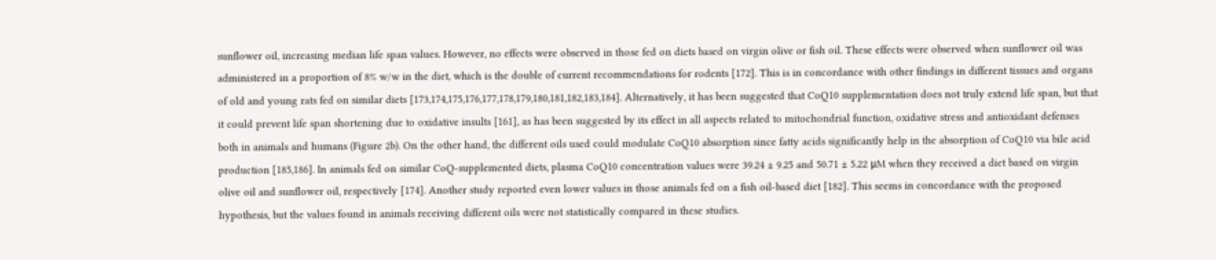sunflower oil, increasing median life span values. However, no effects were observed in those fed on diets based on virgin olive or fish oil. These effects were observed when sunflower oil was administered in a proportion of 8% w/w in the diet, which is the double of current recommendations for rodents [172]. This is in concordance with other findings in different tissues and organs of old and young rats fed on similar diets [173,174,175,176,177,178,179,180,181,182,183,184]. Alternatively, it has been suggested that CoQ10 supplementation does not truly extend life span, but that it could prevent life span shortening due to oxidative insults [161], as has been suggested by its effect in all aspects related to mitochondrial function, oxidative stress and antioxidant defenses both in animals and humans (Figure 2b). On the other hand, the different oils used could modulate CoQ10 absorption since fatty acids significantly help in the absorption of CoQ10 via bile acid production [185,186]. In animals fed on similar CoQ-supplemented diets, plasma CoQ10 concentration values were 39.24 ± 9.25 and 50.71 ± 5.22 μM when they received a diet based on virgin olive oil and sunflower oil, respectively [174]. Another study reported even lower values in those animals fed on a fish oil-based diet [182]. This seems in concordance with the proposed hypothesis, but the values found in animals receiving different oils were not statistically compared in these studies.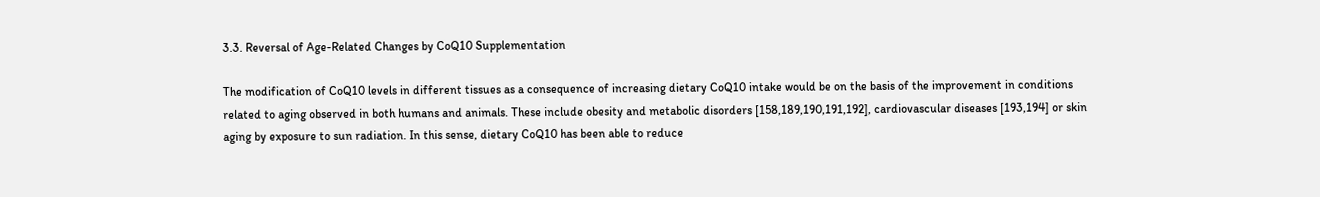3.3. Reversal of Age-Related Changes by CoQ10 Supplementation

The modification of CoQ10 levels in different tissues as a consequence of increasing dietary CoQ10 intake would be on the basis of the improvement in conditions related to aging observed in both humans and animals. These include obesity and metabolic disorders [158,189,190,191,192], cardiovascular diseases [193,194] or skin aging by exposure to sun radiation. In this sense, dietary CoQ10 has been able to reduce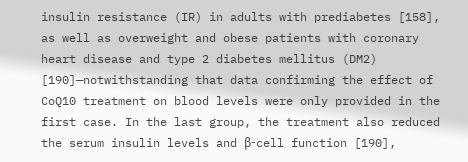insulin resistance (IR) in adults with prediabetes [158], as well as overweight and obese patients with coronary heart disease and type 2 diabetes mellitus (DM2) [190]—notwithstanding that data confirming the effect of CoQ10 treatment on blood levels were only provided in the first case. In the last group, the treatment also reduced the serum insulin levels and β-cell function [190],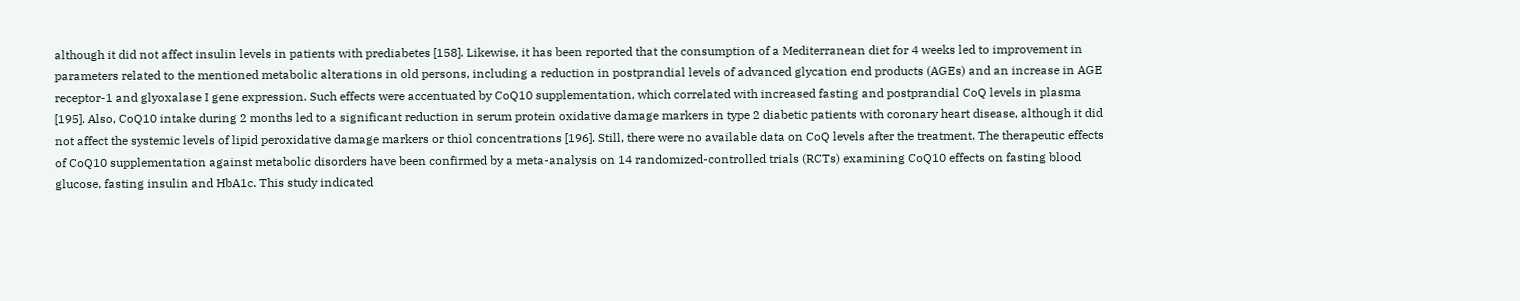although it did not affect insulin levels in patients with prediabetes [158]. Likewise, it has been reported that the consumption of a Mediterranean diet for 4 weeks led to improvement in parameters related to the mentioned metabolic alterations in old persons, including a reduction in postprandial levels of advanced glycation end products (AGEs) and an increase in AGE receptor-1 and glyoxalase I gene expression. Such effects were accentuated by CoQ10 supplementation, which correlated with increased fasting and postprandial CoQ levels in plasma [195]. Also, CoQ10 intake during 2 months led to a significant reduction in serum protein oxidative damage markers in type 2 diabetic patients with coronary heart disease, although it did not affect the systemic levels of lipid peroxidative damage markers or thiol concentrations [196]. Still, there were no available data on CoQ levels after the treatment. The therapeutic effects of CoQ10 supplementation against metabolic disorders have been confirmed by a meta-analysis on 14 randomized-controlled trials (RCTs) examining CoQ10 effects on fasting blood glucose, fasting insulin and HbA1c. This study indicated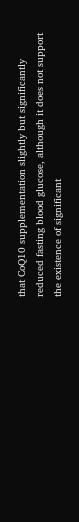that CoQ10 supplementation slightly but significantly reduced fasting blood glucose, although it does not support the existence of significant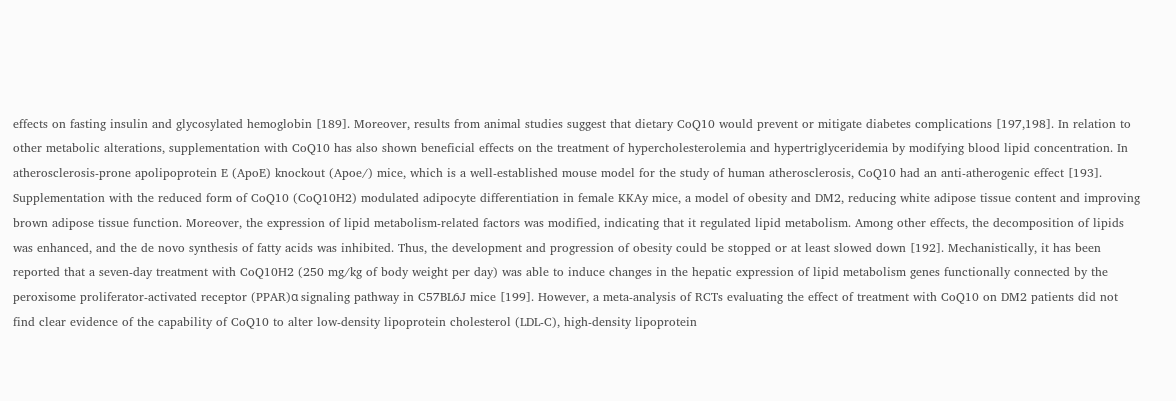effects on fasting insulin and glycosylated hemoglobin [189]. Moreover, results from animal studies suggest that dietary CoQ10 would prevent or mitigate diabetes complications [197,198]. In relation to other metabolic alterations, supplementation with CoQ10 has also shown beneficial effects on the treatment of hypercholesterolemia and hypertriglyceridemia by modifying blood lipid concentration. In atherosclerosis-prone apolipoprotein E (ApoE) knockout (Apoe/) mice, which is a well-established mouse model for the study of human atherosclerosis, CoQ10 had an anti-atherogenic effect [193]. Supplementation with the reduced form of CoQ10 (CoQ10H2) modulated adipocyte differentiation in female KKAy mice, a model of obesity and DM2, reducing white adipose tissue content and improving brown adipose tissue function. Moreover, the expression of lipid metabolism-related factors was modified, indicating that it regulated lipid metabolism. Among other effects, the decomposition of lipids was enhanced, and the de novo synthesis of fatty acids was inhibited. Thus, the development and progression of obesity could be stopped or at least slowed down [192]. Mechanistically, it has been reported that a seven-day treatment with CoQ10H2 (250 mg/kg of body weight per day) was able to induce changes in the hepatic expression of lipid metabolism genes functionally connected by the peroxisome proliferator-activated receptor (PPAR)α signaling pathway in C57BL6J mice [199]. However, a meta-analysis of RCTs evaluating the effect of treatment with CoQ10 on DM2 patients did not find clear evidence of the capability of CoQ10 to alter low-density lipoprotein cholesterol (LDL-C), high-density lipoprotein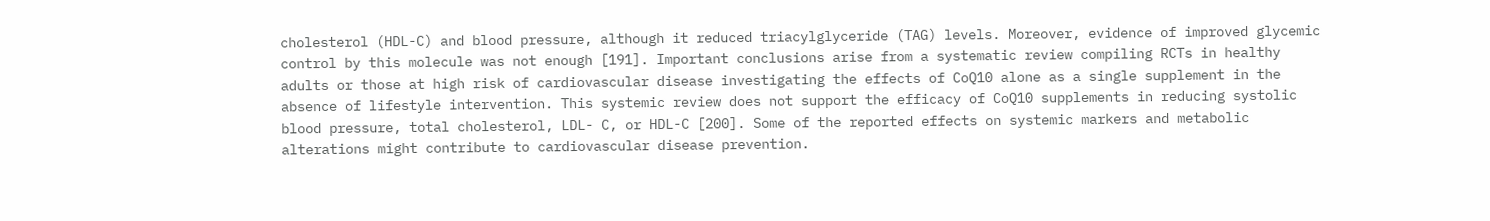cholesterol (HDL-C) and blood pressure, although it reduced triacylglyceride (TAG) levels. Moreover, evidence of improved glycemic control by this molecule was not enough [191]. Important conclusions arise from a systematic review compiling RCTs in healthy adults or those at high risk of cardiovascular disease investigating the effects of CoQ10 alone as a single supplement in the absence of lifestyle intervention. This systemic review does not support the efficacy of CoQ10 supplements in reducing systolic blood pressure, total cholesterol, LDL- C, or HDL-C [200]. Some of the reported effects on systemic markers and metabolic alterations might contribute to cardiovascular disease prevention.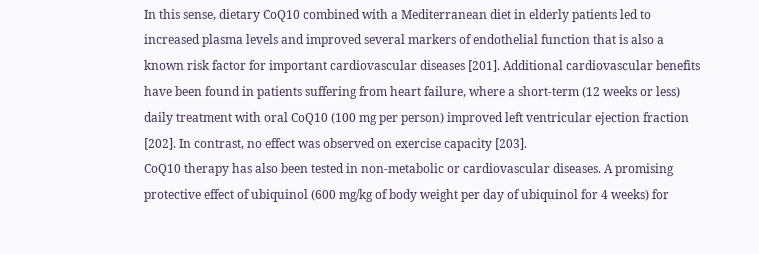In this sense, dietary CoQ10 combined with a Mediterranean diet in elderly patients led to increased plasma levels and improved several markers of endothelial function that is also a known risk factor for important cardiovascular diseases [201]. Additional cardiovascular benefits have been found in patients suffering from heart failure, where a short-term (12 weeks or less) daily treatment with oral CoQ10 (100 mg per person) improved left ventricular ejection fraction [202]. In contrast, no effect was observed on exercise capacity [203].
CoQ10 therapy has also been tested in non-metabolic or cardiovascular diseases. A promising protective effect of ubiquinol (600 mg/kg of body weight per day of ubiquinol for 4 weeks) for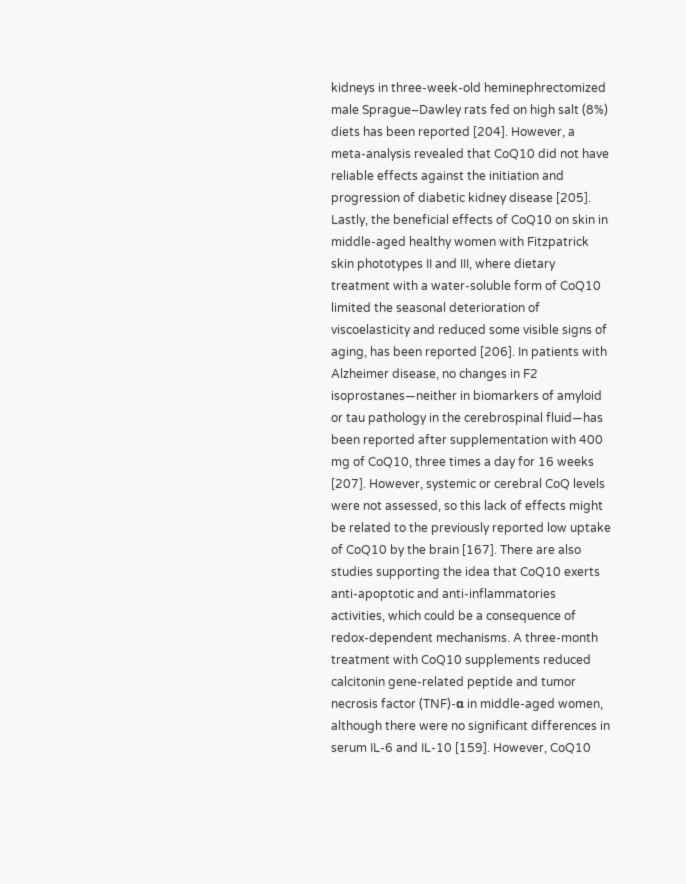kidneys in three-week-old heminephrectomized male Sprague–Dawley rats fed on high salt (8%) diets has been reported [204]. However, a meta-analysis revealed that CoQ10 did not have reliable effects against the initiation and progression of diabetic kidney disease [205]. Lastly, the beneficial effects of CoQ10 on skin in middle-aged healthy women with Fitzpatrick skin phototypes II and III, where dietary treatment with a water-soluble form of CoQ10 limited the seasonal deterioration of viscoelasticity and reduced some visible signs of aging, has been reported [206]. In patients with Alzheimer disease, no changes in F2 isoprostanes—neither in biomarkers of amyloid or tau pathology in the cerebrospinal fluid—has been reported after supplementation with 400 mg of CoQ10, three times a day for 16 weeks [207]. However, systemic or cerebral CoQ levels were not assessed, so this lack of effects might be related to the previously reported low uptake of CoQ10 by the brain [167]. There are also studies supporting the idea that CoQ10 exerts anti-apoptotic and anti-inflammatories activities, which could be a consequence of redox-dependent mechanisms. A three-month treatment with CoQ10 supplements reduced calcitonin gene-related peptide and tumor necrosis factor (TNF)-α in middle-aged women, although there were no significant differences in serum IL-6 and IL-10 [159]. However, CoQ10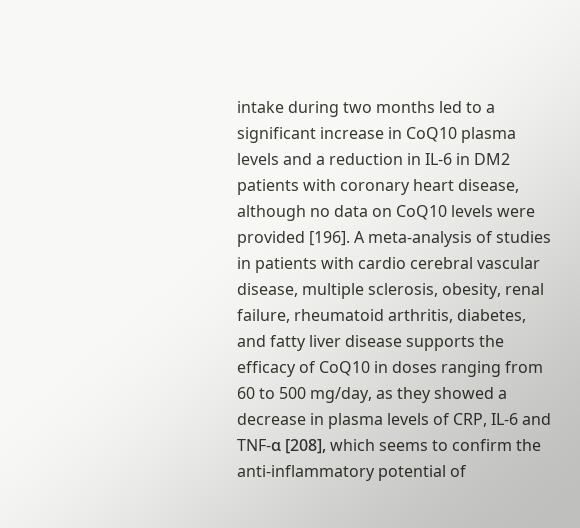intake during two months led to a significant increase in CoQ10 plasma levels and a reduction in IL-6 in DM2 patients with coronary heart disease, although no data on CoQ10 levels were provided [196]. A meta-analysis of studies in patients with cardio cerebral vascular disease, multiple sclerosis, obesity, renal failure, rheumatoid arthritis, diabetes, and fatty liver disease supports the efficacy of CoQ10 in doses ranging from 60 to 500 mg/day, as they showed a decrease in plasma levels of CRP, IL-6 and TNF-α [208], which seems to confirm the anti-inflammatory potential of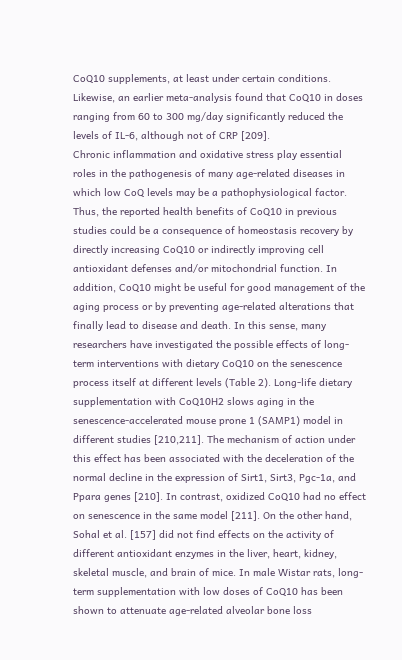CoQ10 supplements, at least under certain conditions. Likewise, an earlier meta-analysis found that CoQ10 in doses ranging from 60 to 300 mg/day significantly reduced the levels of IL-6, although not of CRP [209].
Chronic inflammation and oxidative stress play essential roles in the pathogenesis of many age-related diseases in which low CoQ levels may be a pathophysiological factor. Thus, the reported health benefits of CoQ10 in previous studies could be a consequence of homeostasis recovery by directly increasing CoQ10 or indirectly improving cell antioxidant defenses and/or mitochondrial function. In addition, CoQ10 might be useful for good management of the aging process or by preventing age-related alterations that finally lead to disease and death. In this sense, many researchers have investigated the possible effects of long-term interventions with dietary CoQ10 on the senescence process itself at different levels (Table 2). Long-life dietary supplementation with CoQ10H2 slows aging in the senescence-accelerated mouse prone 1 (SAMP1) model in different studies [210,211]. The mechanism of action under this effect has been associated with the deceleration of the normal decline in the expression of Sirt1, Sirt3, Pgc-1a, and Ppara genes [210]. In contrast, oxidized CoQ10 had no effect on senescence in the same model [211]. On the other hand, Sohal et al. [157] did not find effects on the activity of different antioxidant enzymes in the liver, heart, kidney, skeletal muscle, and brain of mice. In male Wistar rats, long-term supplementation with low doses of CoQ10 has been shown to attenuate age-related alveolar bone loss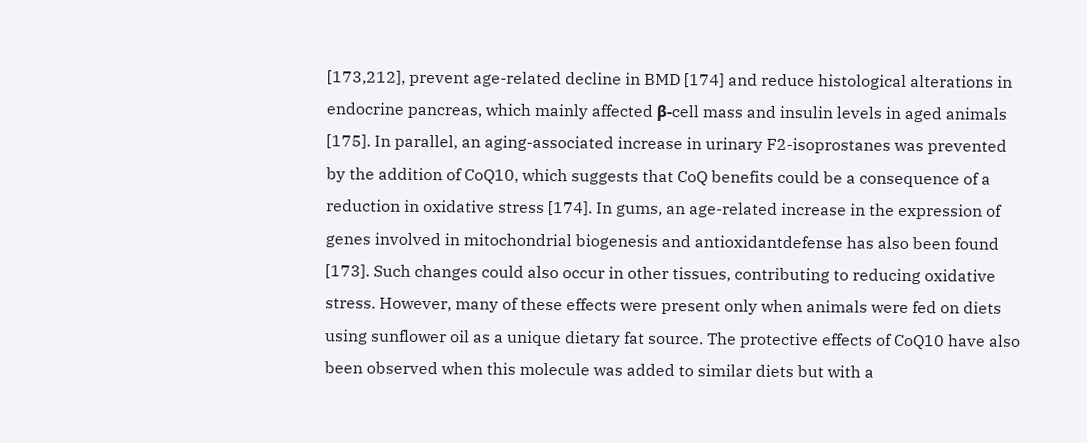[173,212], prevent age-related decline in BMD [174] and reduce histological alterations in endocrine pancreas, which mainly affected β-cell mass and insulin levels in aged animals [175]. In parallel, an aging-associated increase in urinary F2-isoprostanes was prevented by the addition of CoQ10, which suggests that CoQ benefits could be a consequence of a reduction in oxidative stress [174]. In gums, an age-related increase in the expression of genes involved in mitochondrial biogenesis and antioxidantdefense has also been found [173]. Such changes could also occur in other tissues, contributing to reducing oxidative stress. However, many of these effects were present only when animals were fed on diets using sunflower oil as a unique dietary fat source. The protective effects of CoQ10 have also been observed when this molecule was added to similar diets but with a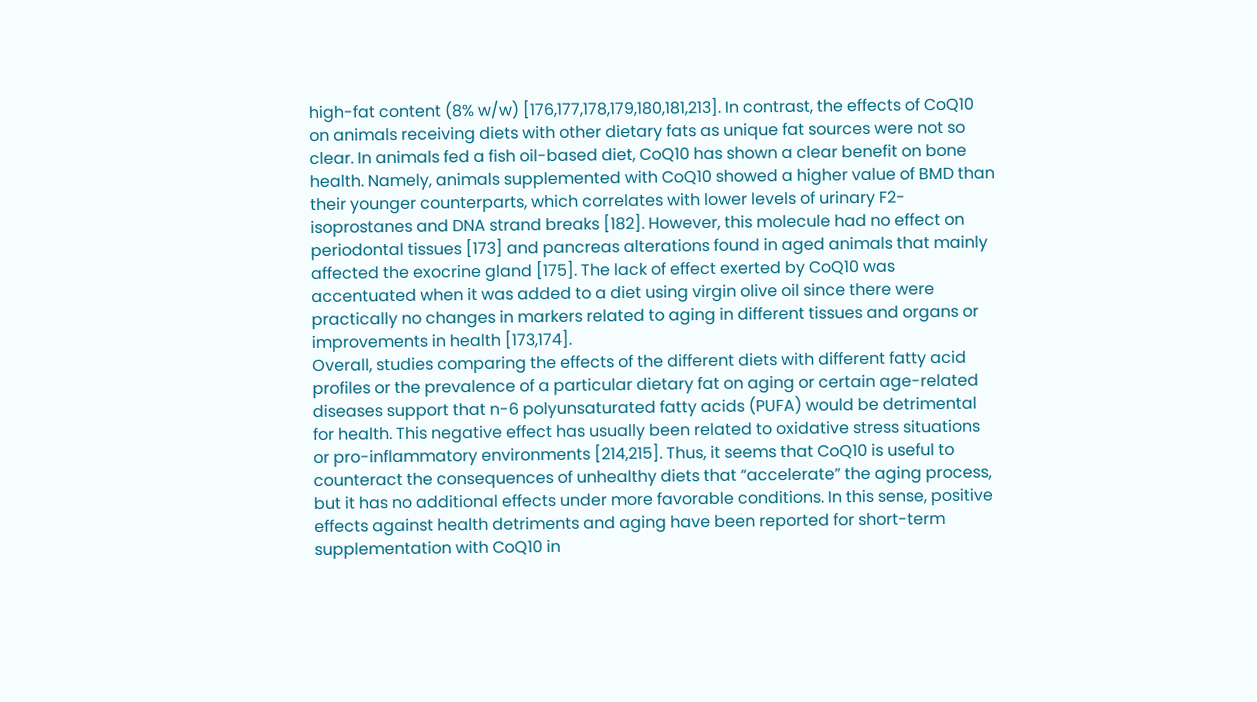high-fat content (8% w/w) [176,177,178,179,180,181,213]. In contrast, the effects of CoQ10 on animals receiving diets with other dietary fats as unique fat sources were not so clear. In animals fed a fish oil-based diet, CoQ10 has shown a clear benefit on bone health. Namely, animals supplemented with CoQ10 showed a higher value of BMD than their younger counterparts, which correlates with lower levels of urinary F2-isoprostanes and DNA strand breaks [182]. However, this molecule had no effect on periodontal tissues [173] and pancreas alterations found in aged animals that mainly affected the exocrine gland [175]. The lack of effect exerted by CoQ10 was accentuated when it was added to a diet using virgin olive oil since there were practically no changes in markers related to aging in different tissues and organs or improvements in health [173,174].
Overall, studies comparing the effects of the different diets with different fatty acid profiles or the prevalence of a particular dietary fat on aging or certain age-related diseases support that n-6 polyunsaturated fatty acids (PUFA) would be detrimental for health. This negative effect has usually been related to oxidative stress situations or pro-inflammatory environments [214,215]. Thus, it seems that CoQ10 is useful to counteract the consequences of unhealthy diets that “accelerate” the aging process, but it has no additional effects under more favorable conditions. In this sense, positive effects against health detriments and aging have been reported for short-term supplementation with CoQ10 in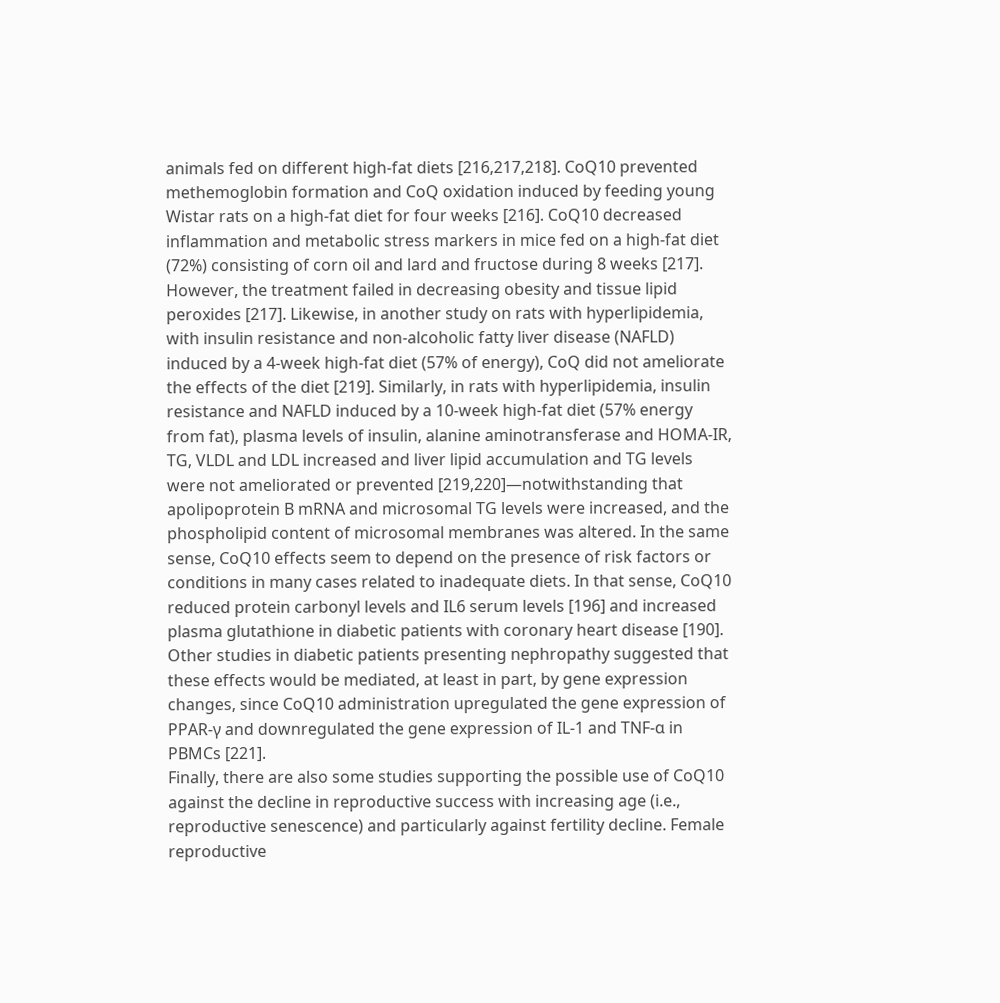animals fed on different high-fat diets [216,217,218]. CoQ10 prevented methemoglobin formation and CoQ oxidation induced by feeding young Wistar rats on a high-fat diet for four weeks [216]. CoQ10 decreased inflammation and metabolic stress markers in mice fed on a high-fat diet (72%) consisting of corn oil and lard and fructose during 8 weeks [217]. However, the treatment failed in decreasing obesity and tissue lipid peroxides [217]. Likewise, in another study on rats with hyperlipidemia, with insulin resistance and non-alcoholic fatty liver disease (NAFLD) induced by a 4-week high-fat diet (57% of energy), CoQ did not ameliorate the effects of the diet [219]. Similarly, in rats with hyperlipidemia, insulin resistance and NAFLD induced by a 10-week high-fat diet (57% energy from fat), plasma levels of insulin, alanine aminotransferase and HOMA-IR, TG, VLDL and LDL increased and liver lipid accumulation and TG levels were not ameliorated or prevented [219,220]—notwithstanding that apolipoprotein B mRNA and microsomal TG levels were increased, and the phospholipid content of microsomal membranes was altered. In the same sense, CoQ10 effects seem to depend on the presence of risk factors or conditions in many cases related to inadequate diets. In that sense, CoQ10 reduced protein carbonyl levels and IL6 serum levels [196] and increased plasma glutathione in diabetic patients with coronary heart disease [190]. Other studies in diabetic patients presenting nephropathy suggested that these effects would be mediated, at least in part, by gene expression changes, since CoQ10 administration upregulated the gene expression of PPAR-γ and downregulated the gene expression of IL-1 and TNF-α in PBMCs [221].
Finally, there are also some studies supporting the possible use of CoQ10 against the decline in reproductive success with increasing age (i.e., reproductive senescence) and particularly against fertility decline. Female reproductive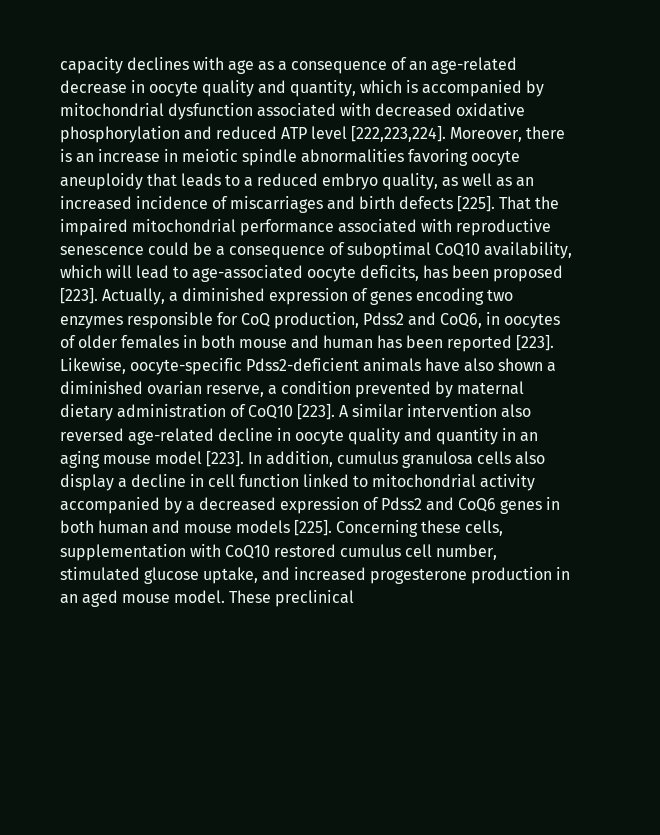capacity declines with age as a consequence of an age-related decrease in oocyte quality and quantity, which is accompanied by mitochondrial dysfunction associated with decreased oxidative phosphorylation and reduced ATP level [222,223,224]. Moreover, there is an increase in meiotic spindle abnormalities favoring oocyte aneuploidy that leads to a reduced embryo quality, as well as an increased incidence of miscarriages and birth defects [225]. That the impaired mitochondrial performance associated with reproductive senescence could be a consequence of suboptimal CoQ10 availability, which will lead to age-associated oocyte deficits, has been proposed [223]. Actually, a diminished expression of genes encoding two enzymes responsible for CoQ production, Pdss2 and CoQ6, in oocytes of older females in both mouse and human has been reported [223]. Likewise, oocyte-specific Pdss2-deficient animals have also shown a diminished ovarian reserve, a condition prevented by maternal dietary administration of CoQ10 [223]. A similar intervention also reversed age-related decline in oocyte quality and quantity in an aging mouse model [223]. In addition, cumulus granulosa cells also display a decline in cell function linked to mitochondrial activity accompanied by a decreased expression of Pdss2 and CoQ6 genes in both human and mouse models [225]. Concerning these cells, supplementation with CoQ10 restored cumulus cell number, stimulated glucose uptake, and increased progesterone production in an aged mouse model. These preclinical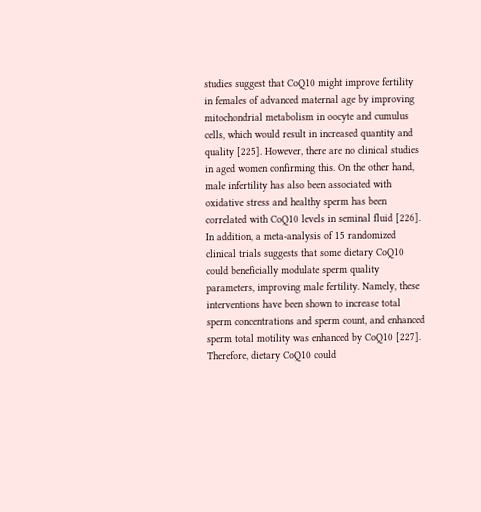studies suggest that CoQ10 might improve fertility in females of advanced maternal age by improving mitochondrial metabolism in oocyte and cumulus cells, which would result in increased quantity and quality [225]. However, there are no clinical studies in aged women confirming this. On the other hand, male infertility has also been associated with oxidative stress and healthy sperm has been correlated with CoQ10 levels in seminal fluid [226]. In addition, a meta-analysis of 15 randomized clinical trials suggests that some dietary CoQ10 could beneficially modulate sperm quality parameters, improving male fertility. Namely, these interventions have been shown to increase total sperm concentrations and sperm count, and enhanced sperm total motility was enhanced by CoQ10 [227]. Therefore, dietary CoQ10 could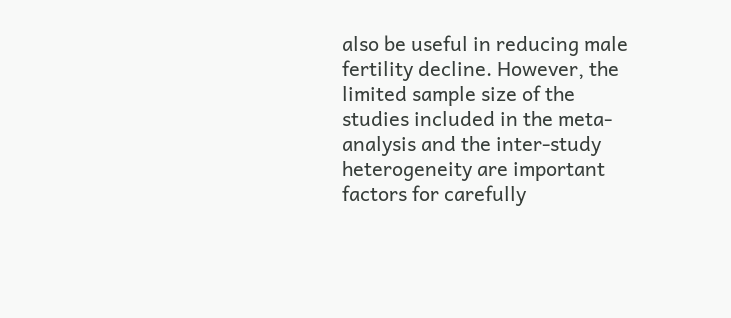also be useful in reducing male fertility decline. However, the limited sample size of the studies included in the meta-analysis and the inter-study heterogeneity are important factors for carefully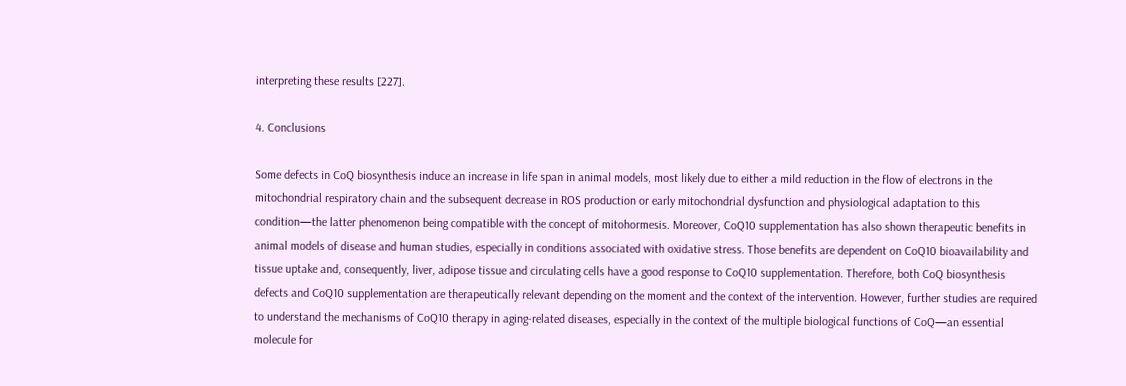interpreting these results [227].

4. Conclusions

Some defects in CoQ biosynthesis induce an increase in life span in animal models, most likely due to either a mild reduction in the flow of electrons in the mitochondrial respiratory chain and the subsequent decrease in ROS production or early mitochondrial dysfunction and physiological adaptation to this condition—the latter phenomenon being compatible with the concept of mitohormesis. Moreover, CoQ10 supplementation has also shown therapeutic benefits in animal models of disease and human studies, especially in conditions associated with oxidative stress. Those benefits are dependent on CoQ10 bioavailability and tissue uptake and, consequently, liver, adipose tissue and circulating cells have a good response to CoQ10 supplementation. Therefore, both CoQ biosynthesis defects and CoQ10 supplementation are therapeutically relevant depending on the moment and the context of the intervention. However, further studies are required to understand the mechanisms of CoQ10 therapy in aging-related diseases, especially in the context of the multiple biological functions of CoQ—an essential molecule for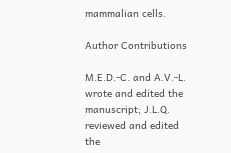mammalian cells.

Author Contributions

M.E.D.-C. and A.V.-L. wrote and edited the manuscript; J.L.Q. reviewed and edited the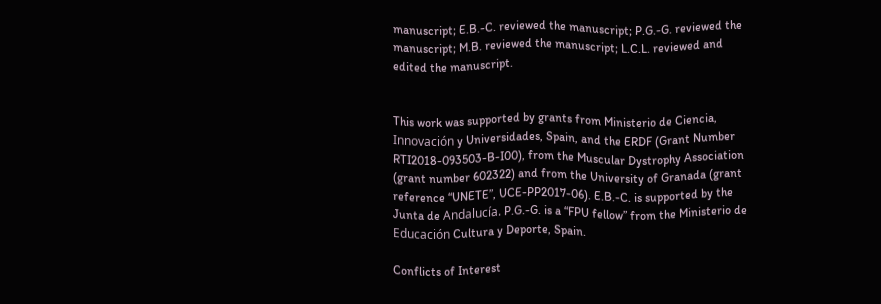manuscript; E.B.-C. reviewed the manuscript; P.G.-G. reviewed the manuscript; M.B. reviewed the manuscript; L.C.L. reviewed and edited the manuscript.


This work was supported by grants from Ministerio de Ciencia, Innovación y Universidades, Spain, and the ERDF (Grant Number RTI2018-093503-B-I00), from the Muscular Dystrophy Association (grant number 602322) and from the University of Granada (grant reference “UNETE”, UCE-PP2017-06). E.B.-C. is supported by the Junta de Andalucía. P.G.-G. is a “FPU fellow” from the Ministerio de Educación Cultura y Deporte, Spain.

Conflicts of Interest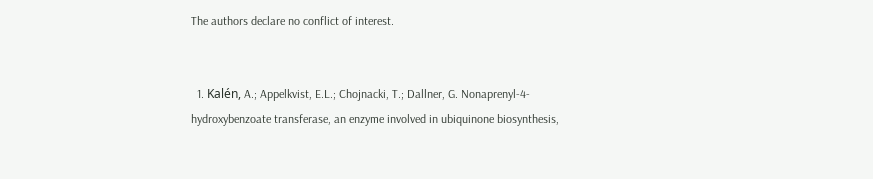The authors declare no conflict of interest.


  1. Kalén, A.; Appelkvist, E.L.; Chojnacki, T.; Dallner, G. Nonaprenyl-4-hydroxybenzoate transferase, an enzyme involved in ubiquinone biosynthesis,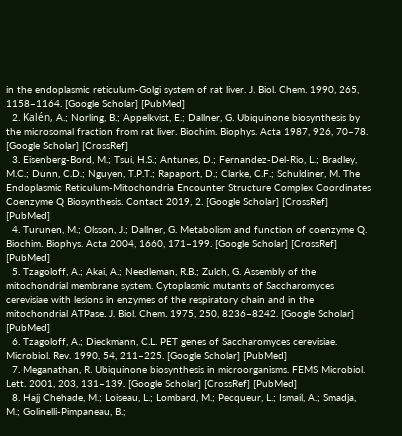in the endoplasmic reticulum-Golgi system of rat liver. J. Biol. Chem. 1990, 265, 1158–1164. [Google Scholar] [PubMed]
  2. Kalén, A.; Norling, B.; Appelkvist, E.; Dallner, G. Ubiquinone biosynthesis by the microsomal fraction from rat liver. Biochim. Biophys. Acta 1987, 926, 70–78. [Google Scholar] [CrossRef]
  3. Eisenberg-Bord, M.; Tsui, H.S.; Antunes, D.; Fernandez-Del-Rio, L.; Bradley, M.C.; Dunn, C.D.; Nguyen, T.P.T.; Rapaport, D.; Clarke, C.F.; Schuldiner, M. The Endoplasmic Reticulum-Mitochondria Encounter Structure Complex Coordinates Coenzyme Q Biosynthesis. Contact 2019, 2. [Google Scholar] [CrossRef] [PubMed]
  4. Turunen, M.; Olsson, J.; Dallner, G. Metabolism and function of coenzyme Q. Biochim. Biophys. Acta 2004, 1660, 171–199. [Google Scholar] [CrossRef] [PubMed]
  5. Tzagoloff, A.; Akai, A.; Needleman, R.B.; Zulch, G. Assembly of the mitochondrial membrane system. Cytoplasmic mutants of Saccharomyces cerevisiae with lesions in enzymes of the respiratory chain and in the mitochondrial ATPase. J. Biol. Chem. 1975, 250, 8236–8242. [Google Scholar] [PubMed]
  6. Tzagoloff, A.; Dieckmann, C.L. PET genes of Saccharomyces cerevisiae. Microbiol. Rev. 1990, 54, 211–225. [Google Scholar] [PubMed]
  7. Meganathan, R. Ubiquinone biosynthesis in microorganisms. FEMS Microbiol. Lett. 2001, 203, 131–139. [Google Scholar] [CrossRef] [PubMed]
  8. Hajj Chehade, M.; Loiseau, L.; Lombard, M.; Pecqueur, L.; Ismail, A.; Smadja, M.; Golinelli-Pimpaneau, B.;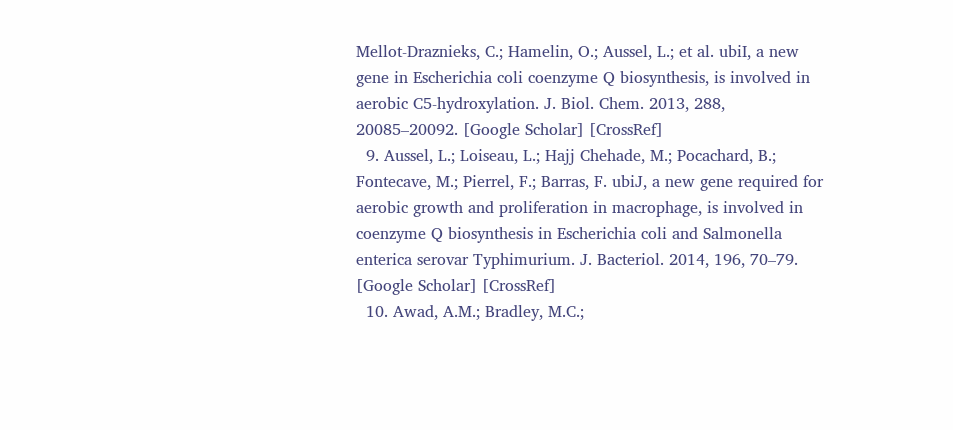Mellot-Draznieks, C.; Hamelin, O.; Aussel, L.; et al. ubiI, a new gene in Escherichia coli coenzyme Q biosynthesis, is involved in aerobic C5-hydroxylation. J. Biol. Chem. 2013, 288, 20085–20092. [Google Scholar] [CrossRef]
  9. Aussel, L.; Loiseau, L.; Hajj Chehade, M.; Pocachard, B.; Fontecave, M.; Pierrel, F.; Barras, F. ubiJ, a new gene required for aerobic growth and proliferation in macrophage, is involved in coenzyme Q biosynthesis in Escherichia coli and Salmonella enterica serovar Typhimurium. J. Bacteriol. 2014, 196, 70–79. [Google Scholar] [CrossRef]
  10. Awad, A.M.; Bradley, M.C.;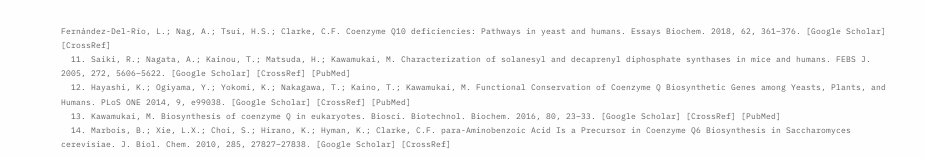Fernández-Del-Río, L.; Nag, A.; Tsui, H.S.; Clarke, C.F. Coenzyme Q10 deficiencies: Pathways in yeast and humans. Essays Biochem. 2018, 62, 361–376. [Google Scholar] [CrossRef]
  11. Saiki, R.; Nagata, A.; Kainou, T.; Matsuda, H.; Kawamukai, M. Characterization of solanesyl and decaprenyl diphosphate synthases in mice and humans. FEBS J. 2005, 272, 5606–5622. [Google Scholar] [CrossRef] [PubMed]
  12. Hayashi, K.; Ogiyama, Y.; Yokomi, K.; Nakagawa, T.; Kaino, T.; Kawamukai, M. Functional Conservation of Coenzyme Q Biosynthetic Genes among Yeasts, Plants, and Humans. PLoS ONE 2014, 9, e99038. [Google Scholar] [CrossRef] [PubMed]
  13. Kawamukai, M. Biosynthesis of coenzyme Q in eukaryotes. Biosci. Biotechnol. Biochem. 2016, 80, 23–33. [Google Scholar] [CrossRef] [PubMed]
  14. Marbois, B.; Xie, L.X.; Choi, S.; Hirano, K.; Hyman, K.; Clarke, C.F. para-Aminobenzoic Acid Is a Precursor in Coenzyme Q6 Biosynthesis in Saccharomyces cerevisiae. J. Biol. Chem. 2010, 285, 27827–27838. [Google Scholar] [CrossRef]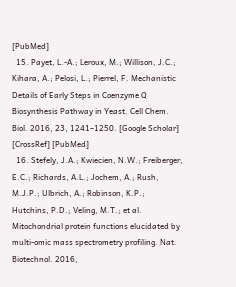[PubMed]
  15. Payet, L.-A.; Leroux, M.; Willison, J.C.; Kihara, A.; Pelosi, L.; Pierrel, F. Mechanistic Details of Early Steps in Coenzyme Q Biosynthesis Pathway in Yeast. Cell Chem. Biol. 2016, 23, 1241–1250. [Google Scholar] [CrossRef] [PubMed]
  16. Stefely, J.A.; Kwiecien, N.W.; Freiberger, E.C.; Richards, A.L.; Jochem, A.; Rush, M.J.P.; Ulbrich, A.; Robinson, K.P.; Hutchins, P.D.; Veling, M.T.; et al. Mitochondrial protein functions elucidated by multi-omic mass spectrometry profiling. Nat. Biotechnol. 2016,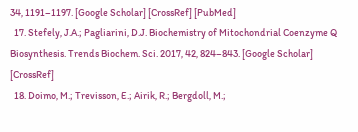34, 1191–1197. [Google Scholar] [CrossRef] [PubMed]
  17. Stefely, J.A.; Pagliarini, D.J. Biochemistry of Mitochondrial Coenzyme Q Biosynthesis. Trends Biochem. Sci. 2017, 42, 824–843. [Google Scholar] [CrossRef]
  18. Doimo, M.; Trevisson, E.; Airik, R.; Bergdoll, M.;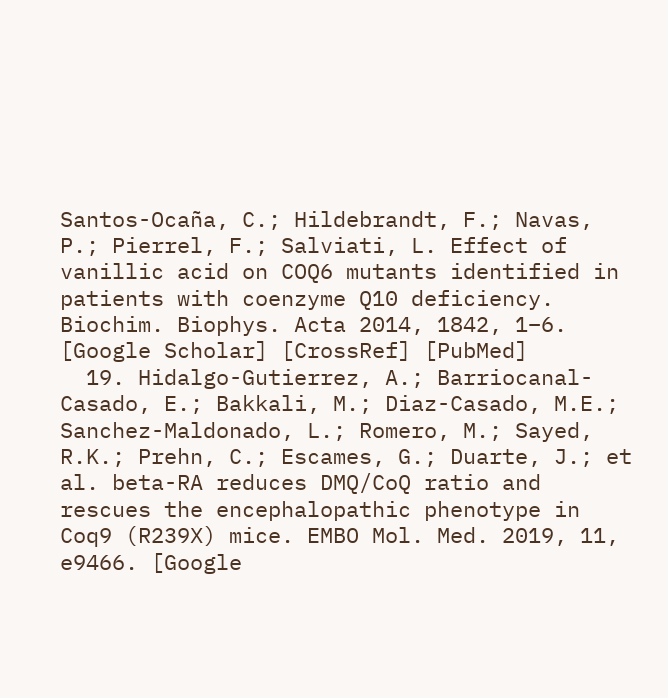Santos-Ocaña, C.; Hildebrandt, F.; Navas, P.; Pierrel, F.; Salviati, L. Effect of vanillic acid on COQ6 mutants identified in patients with coenzyme Q10 deficiency. Biochim. Biophys. Acta 2014, 1842, 1–6. [Google Scholar] [CrossRef] [PubMed]
  19. Hidalgo-Gutierrez, A.; Barriocanal-Casado, E.; Bakkali, M.; Diaz-Casado, M.E.; Sanchez-Maldonado, L.; Romero, M.; Sayed, R.K.; Prehn, C.; Escames, G.; Duarte, J.; et al. beta-RA reduces DMQ/CoQ ratio and rescues the encephalopathic phenotype in Coq9 (R239X) mice. EMBO Mol. Med. 2019, 11, e9466. [Google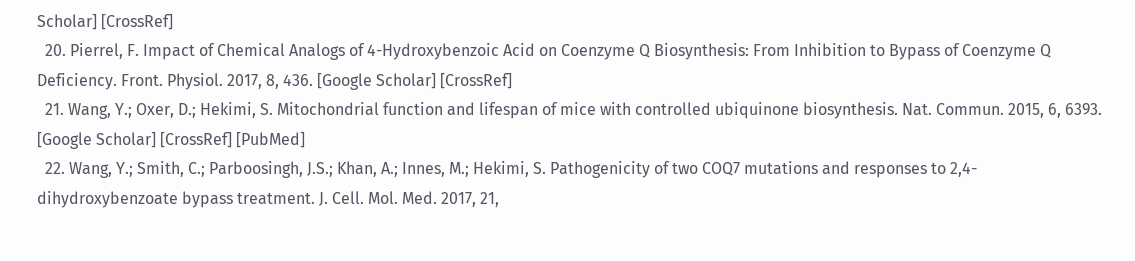Scholar] [CrossRef]
  20. Pierrel, F. Impact of Chemical Analogs of 4-Hydroxybenzoic Acid on Coenzyme Q Biosynthesis: From Inhibition to Bypass of Coenzyme Q Deficiency. Front. Physiol. 2017, 8, 436. [Google Scholar] [CrossRef]
  21. Wang, Y.; Oxer, D.; Hekimi, S. Mitochondrial function and lifespan of mice with controlled ubiquinone biosynthesis. Nat. Commun. 2015, 6, 6393. [Google Scholar] [CrossRef] [PubMed]
  22. Wang, Y.; Smith, C.; Parboosingh, J.S.; Khan, A.; Innes, M.; Hekimi, S. Pathogenicity of two COQ7 mutations and responses to 2,4-dihydroxybenzoate bypass treatment. J. Cell. Mol. Med. 2017, 21,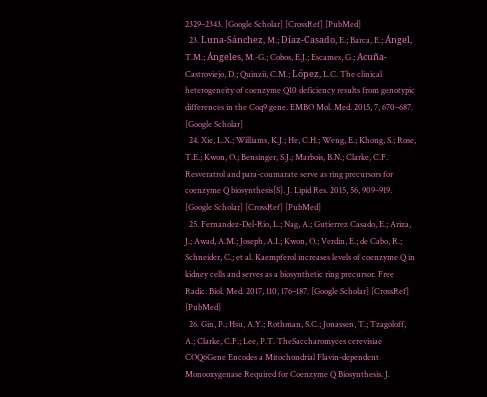2329–2343. [Google Scholar] [CrossRef] [PubMed]
  23. Luna-Sánchez, M.; Díaz-Casado, E.; Barca, E.; Ángel, T.M.; Ángeles, M.-G.; Cobos, E.J.; Escames, G.; Acuña-Castroviejo, D.; Quinzii, C.M.; López, L.C. The clinical heterogeneity of coenzyme Q10 deficiency results from genotypic differences in the Coq9 gene. EMBO Mol. Med. 2015, 7, 670–687. [Google Scholar]
  24. Xie, L.X.; Williams, K.J.; He, C.H.; Weng, E.; Khong, S.; Rose, T.E.; Kwon, O.; Bensinger, S.J.; Marbois, B.N.; Clarke, C.F. Resveratrol and para-coumarate serve as ring precursors for coenzyme Q biosynthesis[S]. J. Lipid Res. 2015, 56, 909–919. [Google Scholar] [CrossRef] [PubMed]
  25. Fernandez-Del-Rio, L.; Nag, A.; Gutierrez Casado, E.; Ariza, J.; Awad, A.M.; Joseph, A.I.; Kwon, O.; Verdin, E.; de Cabo, R.; Schneider, C.; et al. Kaempferol increases levels of coenzyme Q in kidney cells and serves as a biosynthetic ring precursor. Free Radic. Biol. Med. 2017, 110, 176–187. [Google Scholar] [CrossRef] [PubMed]
  26. Gin, P.; Hsu, A.Y.; Rothman, S.C.; Jonassen, T.; Tzagoloff, A.; Clarke, C.F.; Lee, P.T. TheSaccharomyces cerevisiae COQ6Gene Encodes a Mitochondrial Flavin-dependent Monooxygenase Required for Coenzyme Q Biosynthesis. J.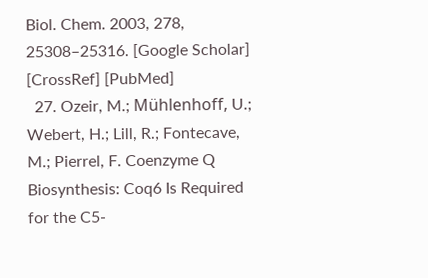Biol. Chem. 2003, 278, 25308–25316. [Google Scholar] [CrossRef] [PubMed]
  27. Ozeir, M.; Mühlenhoff, U.; Webert, H.; Lill, R.; Fontecave, M.; Pierrel, F. Coenzyme Q Biosynthesis: Coq6 Is Required for the C5-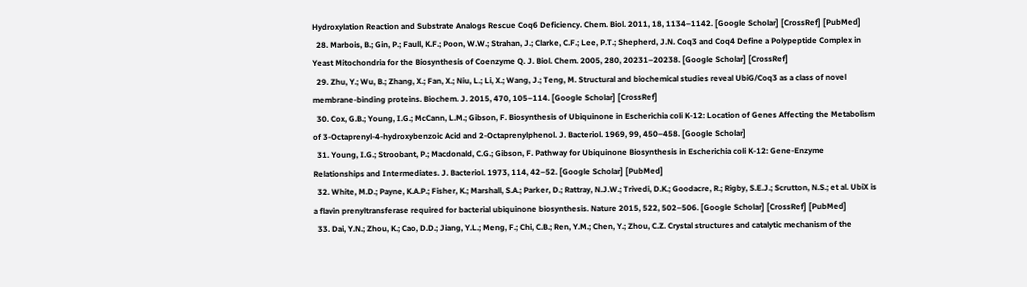Hydroxylation Reaction and Substrate Analogs Rescue Coq6 Deficiency. Chem. Biol. 2011, 18, 1134–1142. [Google Scholar] [CrossRef] [PubMed]
  28. Marbois, B.; Gin, P.; Faull, K.F.; Poon, W.W.; Strahan, J.; Clarke, C.F.; Lee, P.T.; Shepherd, J.N. Coq3 and Coq4 Define a Polypeptide Complex in Yeast Mitochondria for the Biosynthesis of Coenzyme Q. J. Biol. Chem. 2005, 280, 20231–20238. [Google Scholar] [CrossRef]
  29. Zhu, Y.; Wu, B.; Zhang, X.; Fan, X.; Niu, L.; Li, X.; Wang, J.; Teng, M. Structural and biochemical studies reveal UbiG/Coq3 as a class of novel membrane-binding proteins. Biochem. J. 2015, 470, 105–114. [Google Scholar] [CrossRef]
  30. Cox, G.B.; Young, I.G.; McCann, L.M.; Gibson, F. Biosynthesis of Ubiquinone in Escherichia coli K-12: Location of Genes Affecting the Metabolism of 3-Octaprenyl-4-hydroxybenzoic Acid and 2-Octaprenylphenol. J. Bacteriol. 1969, 99, 450–458. [Google Scholar]
  31. Young, I.G.; Stroobant, P.; Macdonald, C.G.; Gibson, F. Pathway for Ubiquinone Biosynthesis in Escherichia coli K-12: Gene-Enzyme Relationships and Intermediates. J. Bacteriol. 1973, 114, 42–52. [Google Scholar] [PubMed]
  32. White, M.D.; Payne, K.A.P.; Fisher, K.; Marshall, S.A.; Parker, D.; Rattray, N.J.W.; Trivedi, D.K.; Goodacre, R.; Rigby, S.E.J.; Scrutton, N.S.; et al. UbiX is a flavin prenyltransferase required for bacterial ubiquinone biosynthesis. Nature 2015, 522, 502–506. [Google Scholar] [CrossRef] [PubMed]
  33. Dai, Y.N.; Zhou, K.; Cao, D.D.; Jiang, Y.L.; Meng, F.; Chi, C.B.; Ren, Y.M.; Chen, Y.; Zhou, C.Z. Crystal structures and catalytic mechanism of the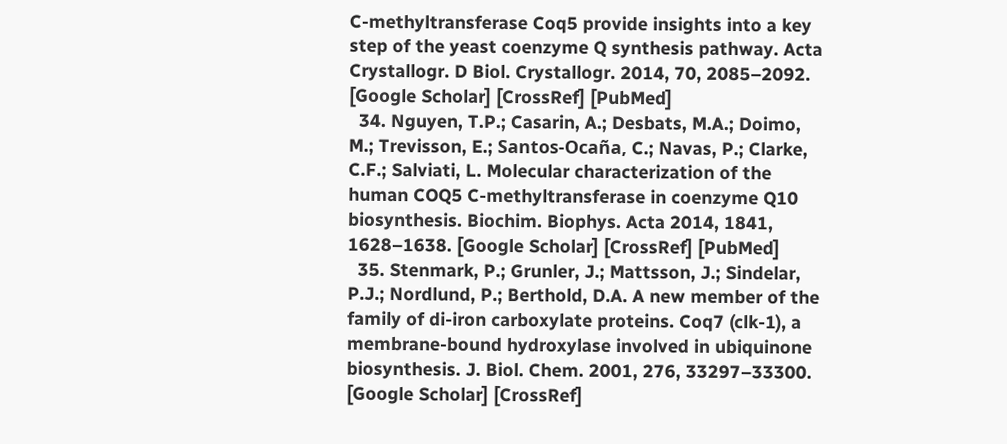C-methyltransferase Coq5 provide insights into a key step of the yeast coenzyme Q synthesis pathway. Acta Crystallogr. D Biol. Crystallogr. 2014, 70, 2085–2092. [Google Scholar] [CrossRef] [PubMed]
  34. Nguyen, T.P.; Casarin, A.; Desbats, M.A.; Doimo, M.; Trevisson, E.; Santos-Ocaña, C.; Navas, P.; Clarke, C.F.; Salviati, L. Molecular characterization of the human COQ5 C-methyltransferase in coenzyme Q10 biosynthesis. Biochim. Biophys. Acta 2014, 1841, 1628–1638. [Google Scholar] [CrossRef] [PubMed]
  35. Stenmark, P.; Grunler, J.; Mattsson, J.; Sindelar, P.J.; Nordlund, P.; Berthold, D.A. A new member of the family of di-iron carboxylate proteins. Coq7 (clk-1), a membrane-bound hydroxylase involved in ubiquinone biosynthesis. J. Biol. Chem. 2001, 276, 33297–33300. [Google Scholar] [CrossRef]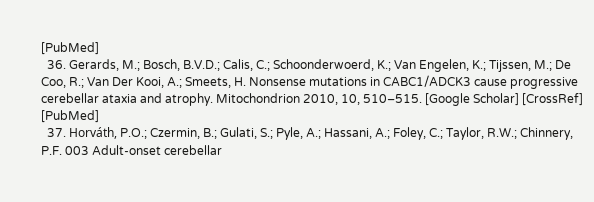[PubMed]
  36. Gerards, M.; Bosch, B.V.D.; Calis, C.; Schoonderwoerd, K.; Van Engelen, K.; Tijssen, M.; De Coo, R.; Van Der Kooi, A.; Smeets, H. Nonsense mutations in CABC1/ADCK3 cause progressive cerebellar ataxia and atrophy. Mitochondrion 2010, 10, 510–515. [Google Scholar] [CrossRef] [PubMed]
  37. Horváth, P.O.; Czermin, B.; Gulati, S.; Pyle, A.; Hassani, A.; Foley, C.; Taylor, R.W.; Chinnery, P.F. 003 Adult-onset cerebellar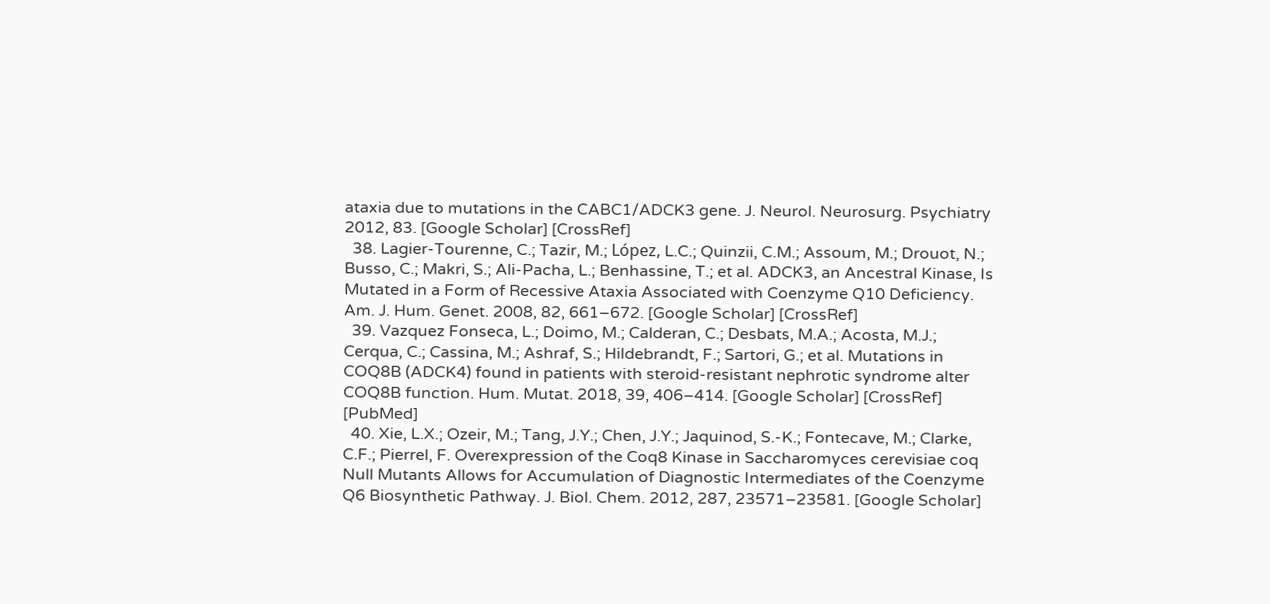ataxia due to mutations in the CABC1/ADCK3 gene. J. Neurol. Neurosurg. Psychiatry 2012, 83. [Google Scholar] [CrossRef]
  38. Lagier-Tourenne, C.; Tazir, M.; López, L.C.; Quinzii, C.M.; Assoum, M.; Drouot, N.; Busso, C.; Makri, S.; Ali-Pacha, L.; Benhassine, T.; et al. ADCK3, an Ancestral Kinase, Is Mutated in a Form of Recessive Ataxia Associated with Coenzyme Q10 Deficiency. Am. J. Hum. Genet. 2008, 82, 661–672. [Google Scholar] [CrossRef]
  39. Vazquez Fonseca, L.; Doimo, M.; Calderan, C.; Desbats, M.A.; Acosta, M.J.; Cerqua, C.; Cassina, M.; Ashraf, S.; Hildebrandt, F.; Sartori, G.; et al. Mutations in COQ8B (ADCK4) found in patients with steroid-resistant nephrotic syndrome alter COQ8B function. Hum. Mutat. 2018, 39, 406–414. [Google Scholar] [CrossRef] [PubMed]
  40. Xie, L.X.; Ozeir, M.; Tang, J.Y.; Chen, J.Y.; Jaquinod, S.-K.; Fontecave, M.; Clarke, C.F.; Pierrel, F. Overexpression of the Coq8 Kinase in Saccharomyces cerevisiae coq Null Mutants Allows for Accumulation of Diagnostic Intermediates of the Coenzyme Q6 Biosynthetic Pathway. J. Biol. Chem. 2012, 287, 23571–23581. [Google Scholar]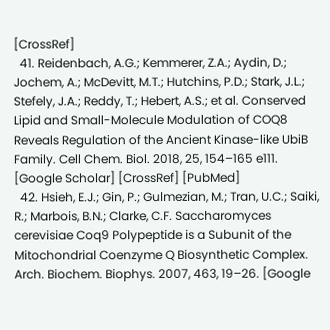[CrossRef]
  41. Reidenbach, A.G.; Kemmerer, Z.A.; Aydin, D.; Jochem, A.; McDevitt, M.T.; Hutchins, P.D.; Stark, J.L.; Stefely, J.A.; Reddy, T.; Hebert, A.S.; et al. Conserved Lipid and Small-Molecule Modulation of COQ8 Reveals Regulation of the Ancient Kinase-like UbiB Family. Cell Chem. Biol. 2018, 25, 154–165 e111. [Google Scholar] [CrossRef] [PubMed]
  42. Hsieh, E.J.; Gin, P.; Gulmezian, M.; Tran, U.C.; Saiki, R.; Marbois, B.N.; Clarke, C.F. Saccharomyces cerevisiae Coq9 Polypeptide is a Subunit of the Mitochondrial Coenzyme Q Biosynthetic Complex. Arch. Biochem. Biophys. 2007, 463, 19–26. [Google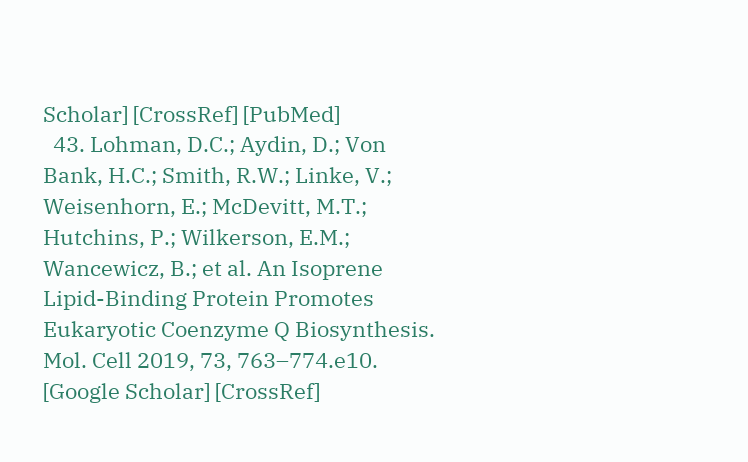Scholar] [CrossRef] [PubMed]
  43. Lohman, D.C.; Aydin, D.; Von Bank, H.C.; Smith, R.W.; Linke, V.; Weisenhorn, E.; McDevitt, M.T.; Hutchins, P.; Wilkerson, E.M.; Wancewicz, B.; et al. An Isoprene Lipid-Binding Protein Promotes Eukaryotic Coenzyme Q Biosynthesis. Mol. Cell 2019, 73, 763–774.e10. [Google Scholar] [CrossRef]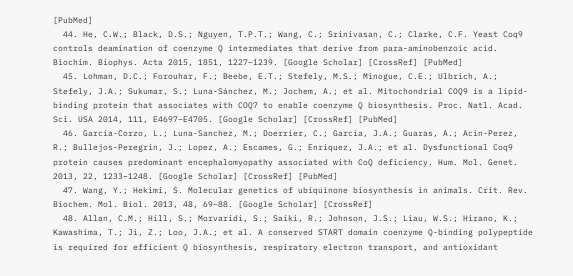[PubMed]
  44. He, C.W.; Black, D.S.; Nguyen, T.P.T.; Wang, C.; Srinivasan, C.; Clarke, C.F. Yeast Coq9 controls deamination of coenzyme Q intermediates that derive from para-aminobenzoic acid. Biochim. Biophys. Acta 2015, 1851, 1227–1239. [Google Scholar] [CrossRef] [PubMed]
  45. Lohman, D.C.; Forouhar, F.; Beebe, E.T.; Stefely, M.S.; Minogue, C.E.; Ulbrich, A.; Stefely, J.A.; Sukumar, S.; Luna-Sánchez, M.; Jochem, A.; et al. Mitochondrial COQ9 is a lipid-binding protein that associates with COQ7 to enable coenzyme Q biosynthesis. Proc. Natl. Acad. Sci. USA 2014, 111, E4697–E4705. [Google Scholar] [CrossRef] [PubMed]
  46. Garcia-Corzo, L.; Luna-Sanchez, M.; Doerrier, C.; Garcia, J.A.; Guaras, A.; Acin-Perez, R.; Bullejos-Peregrin, J.; Lopez, A.; Escames, G.; Enriquez, J.A.; et al. Dysfunctional Coq9 protein causes predominant encephalomyopathy associated with CoQ deficiency. Hum. Mol. Genet. 2013, 22, 1233–1248. [Google Scholar] [CrossRef] [PubMed]
  47. Wang, Y.; Hekimi, S. Molecular genetics of ubiquinone biosynthesis in animals. Crit. Rev. Biochem. Mol. Biol. 2013, 48, 69–88. [Google Scholar] [CrossRef]
  48. Allan, C.M.; Hill, S.; Morvaridi, S.; Saiki, R.; Johnson, J.S.; Liau, W.S.; Hirano, K.; Kawashima, T.; Ji, Z.; Loo, J.A.; et al. A conserved START domain coenzyme Q-binding polypeptide is required for efficient Q biosynthesis, respiratory electron transport, and antioxidant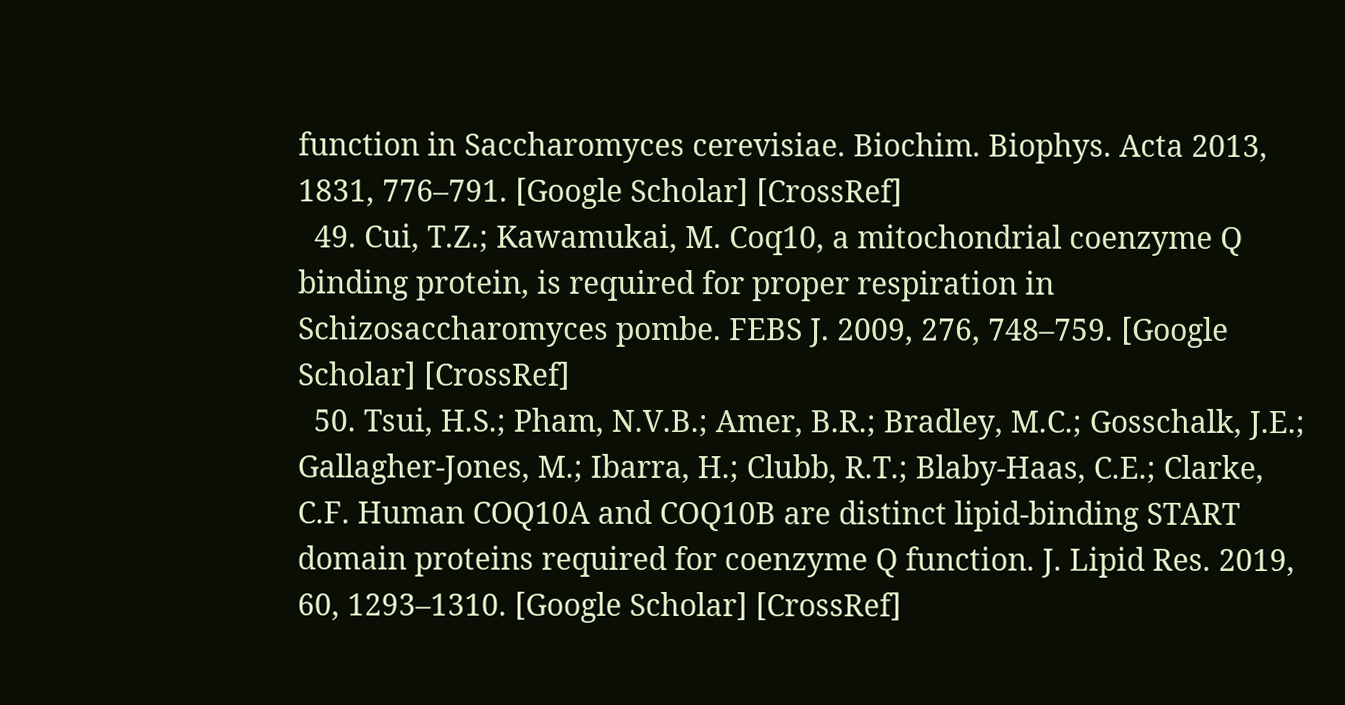function in Saccharomyces cerevisiae. Biochim. Biophys. Acta 2013, 1831, 776–791. [Google Scholar] [CrossRef]
  49. Cui, T.Z.; Kawamukai, M. Coq10, a mitochondrial coenzyme Q binding protein, is required for proper respiration in Schizosaccharomyces pombe. FEBS J. 2009, 276, 748–759. [Google Scholar] [CrossRef]
  50. Tsui, H.S.; Pham, N.V.B.; Amer, B.R.; Bradley, M.C.; Gosschalk, J.E.; Gallagher-Jones, M.; Ibarra, H.; Clubb, R.T.; Blaby-Haas, C.E.; Clarke, C.F. Human COQ10A and COQ10B are distinct lipid-binding START domain proteins required for coenzyme Q function. J. Lipid Res. 2019, 60, 1293–1310. [Google Scholar] [CrossRef]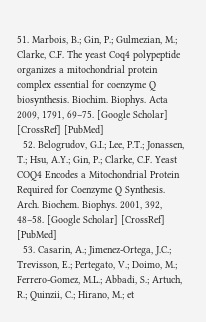51. Marbois, B.; Gin, P.; Gulmezian, M.; Clarke, C.F. The yeast Coq4 polypeptide organizes a mitochondrial protein complex essential for coenzyme Q biosynthesis. Biochim. Biophys. Acta 2009, 1791, 69–75. [Google Scholar] [CrossRef] [PubMed]
  52. Belogrudov, G.I.; Lee, P.T.; Jonassen, T.; Hsu, A.Y.; Gin, P.; Clarke, C.F. Yeast COQ4 Encodes a Mitochondrial Protein Required for Coenzyme Q Synthesis. Arch. Biochem. Biophys. 2001, 392, 48–58. [Google Scholar] [CrossRef] [PubMed]
  53. Casarin, A.; Jimenez-Ortega, J.C.; Trevisson, E.; Pertegato, V.; Doimo, M.; Ferrero-Gomez, M.L.; Abbadi, S.; Artuch, R.; Quinzii, C.; Hirano, M.; et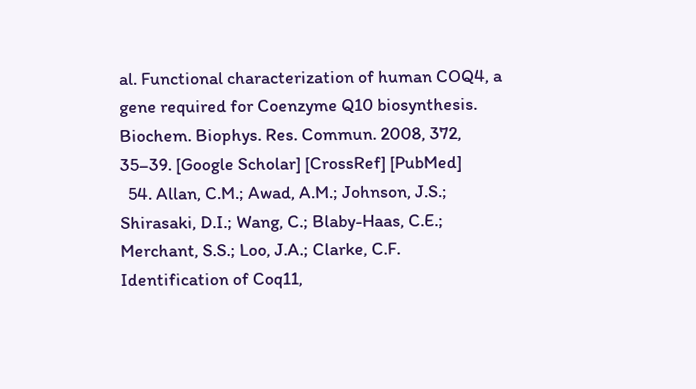al. Functional characterization of human COQ4, a gene required for Coenzyme Q10 biosynthesis. Biochem. Biophys. Res. Commun. 2008, 372, 35–39. [Google Scholar] [CrossRef] [PubMed]
  54. Allan, C.M.; Awad, A.M.; Johnson, J.S.; Shirasaki, D.I.; Wang, C.; Blaby-Haas, C.E.; Merchant, S.S.; Loo, J.A.; Clarke, C.F. Identification of Coq11,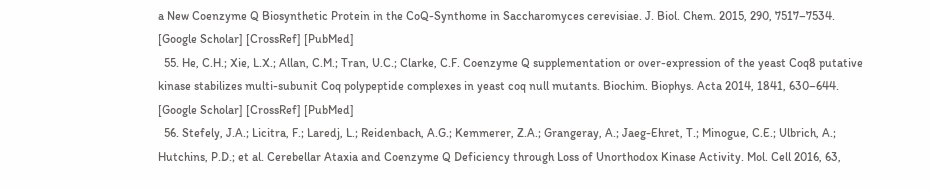a New Coenzyme Q Biosynthetic Protein in the CoQ-Synthome in Saccharomyces cerevisiae. J. Biol. Chem. 2015, 290, 7517–7534. [Google Scholar] [CrossRef] [PubMed]
  55. He, C.H.; Xie, L.X.; Allan, C.M.; Tran, U.C.; Clarke, C.F. Coenzyme Q supplementation or over-expression of the yeast Coq8 putative kinase stabilizes multi-subunit Coq polypeptide complexes in yeast coq null mutants. Biochim. Biophys. Acta 2014, 1841, 630–644. [Google Scholar] [CrossRef] [PubMed]
  56. Stefely, J.A.; Licitra, F.; Laredj, L.; Reidenbach, A.G.; Kemmerer, Z.A.; Grangeray, A.; Jaeg-Ehret, T.; Minogue, C.E.; Ulbrich, A.; Hutchins, P.D.; et al. Cerebellar Ataxia and Coenzyme Q Deficiency through Loss of Unorthodox Kinase Activity. Mol. Cell 2016, 63,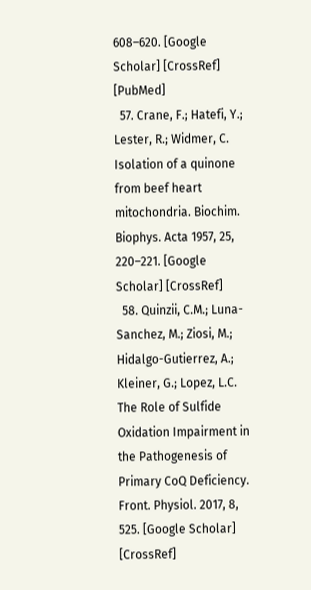608–620. [Google Scholar] [CrossRef] [PubMed]
  57. Crane, F.; Hatefi, Y.; Lester, R.; Widmer, C. Isolation of a quinone from beef heart mitochondria. Biochim. Biophys. Acta 1957, 25, 220–221. [Google Scholar] [CrossRef]
  58. Quinzii, C.M.; Luna-Sanchez, M.; Ziosi, M.; Hidalgo-Gutierrez, A.; Kleiner, G.; Lopez, L.C. The Role of Sulfide Oxidation Impairment in the Pathogenesis of Primary CoQ Deficiency. Front. Physiol. 2017, 8, 525. [Google Scholar] [CrossRef]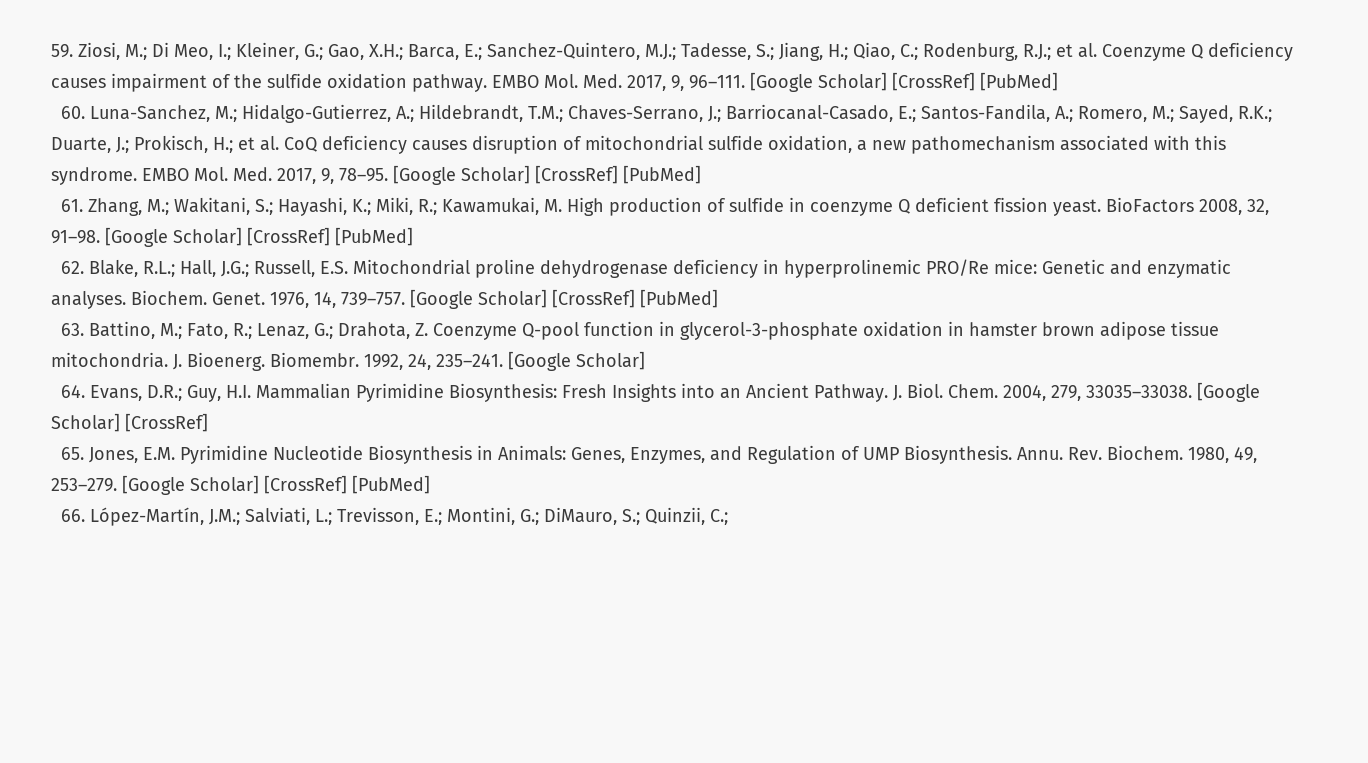59. Ziosi, M.; Di Meo, I.; Kleiner, G.; Gao, X.H.; Barca, E.; Sanchez-Quintero, M.J.; Tadesse, S.; Jiang, H.; Qiao, C.; Rodenburg, R.J.; et al. Coenzyme Q deficiency causes impairment of the sulfide oxidation pathway. EMBO Mol. Med. 2017, 9, 96–111. [Google Scholar] [CrossRef] [PubMed]
  60. Luna-Sanchez, M.; Hidalgo-Gutierrez, A.; Hildebrandt, T.M.; Chaves-Serrano, J.; Barriocanal-Casado, E.; Santos-Fandila, A.; Romero, M.; Sayed, R.K.; Duarte, J.; Prokisch, H.; et al. CoQ deficiency causes disruption of mitochondrial sulfide oxidation, a new pathomechanism associated with this syndrome. EMBO Mol. Med. 2017, 9, 78–95. [Google Scholar] [CrossRef] [PubMed]
  61. Zhang, M.; Wakitani, S.; Hayashi, K.; Miki, R.; Kawamukai, M. High production of sulfide in coenzyme Q deficient fission yeast. BioFactors 2008, 32, 91–98. [Google Scholar] [CrossRef] [PubMed]
  62. Blake, R.L.; Hall, J.G.; Russell, E.S. Mitochondrial proline dehydrogenase deficiency in hyperprolinemic PRO/Re mice: Genetic and enzymatic analyses. Biochem. Genet. 1976, 14, 739–757. [Google Scholar] [CrossRef] [PubMed]
  63. Battino, M.; Fato, R.; Lenaz, G.; Drahota, Z. Coenzyme Q-pool function in glycerol-3-phosphate oxidation in hamster brown adipose tissue mitochondria. J. Bioenerg. Biomembr. 1992, 24, 235–241. [Google Scholar]
  64. Evans, D.R.; Guy, H.I. Mammalian Pyrimidine Biosynthesis: Fresh Insights into an Ancient Pathway. J. Biol. Chem. 2004, 279, 33035–33038. [Google Scholar] [CrossRef]
  65. Jones, E.M. Pyrimidine Nucleotide Biosynthesis in Animals: Genes, Enzymes, and Regulation of UMP Biosynthesis. Annu. Rev. Biochem. 1980, 49, 253–279. [Google Scholar] [CrossRef] [PubMed]
  66. López-Martín, J.M.; Salviati, L.; Trevisson, E.; Montini, G.; DiMauro, S.; Quinzii, C.;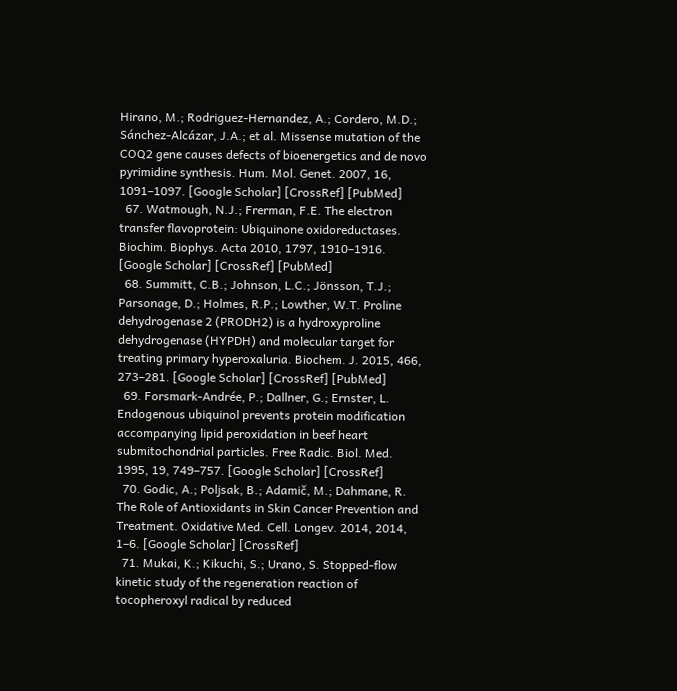Hirano, M.; Rodriguez-Hernandez, A.; Cordero, M.D.; Sánchez-Alcázar, J.A.; et al. Missense mutation of the COQ2 gene causes defects of bioenergetics and de novo pyrimidine synthesis. Hum. Mol. Genet. 2007, 16, 1091–1097. [Google Scholar] [CrossRef] [PubMed]
  67. Watmough, N.J.; Frerman, F.E. The electron transfer flavoprotein: Ubiquinone oxidoreductases. Biochim. Biophys. Acta 2010, 1797, 1910–1916. [Google Scholar] [CrossRef] [PubMed]
  68. Summitt, C.B.; Johnson, L.C.; Jönsson, T.J.; Parsonage, D.; Holmes, R.P.; Lowther, W.T. Proline dehydrogenase 2 (PRODH2) is a hydroxyproline dehydrogenase (HYPDH) and molecular target for treating primary hyperoxaluria. Biochem. J. 2015, 466, 273–281. [Google Scholar] [CrossRef] [PubMed]
  69. Forsmark-Andrée, P.; Dallner, G.; Ernster, L. Endogenous ubiquinol prevents protein modification accompanying lipid peroxidation in beef heart submitochondrial particles. Free Radic. Biol. Med. 1995, 19, 749–757. [Google Scholar] [CrossRef]
  70. Godic, A.; Poljsak, B.; Adamič, M.; Dahmane, R. The Role of Antioxidants in Skin Cancer Prevention and Treatment. Oxidative Med. Cell. Longev. 2014, 2014, 1–6. [Google Scholar] [CrossRef]
  71. Mukai, K.; Kikuchi, S.; Urano, S. Stopped-flow kinetic study of the regeneration reaction of tocopheroxyl radical by reduced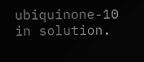ubiquinone-10 in solution.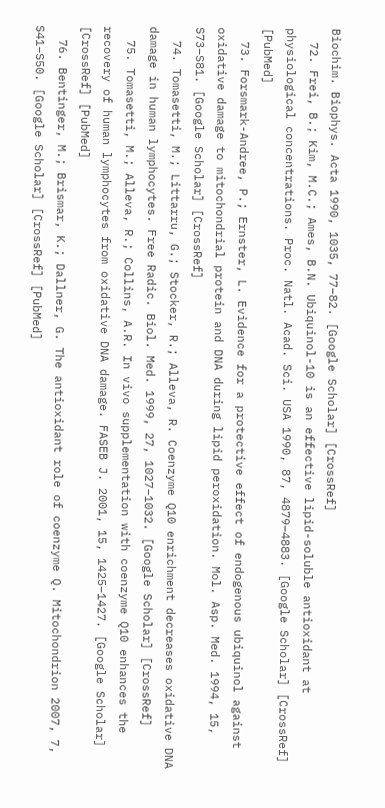Biochim. Biophys. Acta 1990, 1035, 77–82. [Google Scholar] [CrossRef]
  72. Frei, B.; Kim, M.C.; Ames, B.N. Ubiquinol-10 is an effective lipid-soluble antioxidant at physiological concentrations. Proc. Natl. Acad. Sci. USA 1990, 87, 4879–4883. [Google Scholar] [CrossRef] [PubMed]
  73. Forsmark-Andree, P.; Ernster, L. Evidence for a protective effect of endogenous ubiquinol against oxidative damage to mitochondrial protein and DNA during lipid peroxidation. Mol. Asp. Med. 1994, 15, S73–S81. [Google Scholar] [CrossRef]
  74. Tomasetti, M.; Littarru, G.; Stocker, R.; Alleva, R. Coenzyme Q10 enrichment decreases oxidative DNA damage in human lymphocytes. Free Radic. Biol. Med. 1999, 27, 1027–1032. [Google Scholar] [CrossRef]
  75. Tomasetti, M.; Alleva, R.; Collins, A.R. In vivo supplementation with coenzyme Q10 enhances the recovery of human lymphocytes from oxidative DNA damage. FASEB J. 2001, 15, 1425–1427. [Google Scholar] [CrossRef] [PubMed]
  76. Bentinger, M.; Brismar, K.; Dallner, G. The antioxidant role of coenzyme Q. Mitochondrion 2007, 7, S41–S50. [Google Scholar] [CrossRef] [PubMed]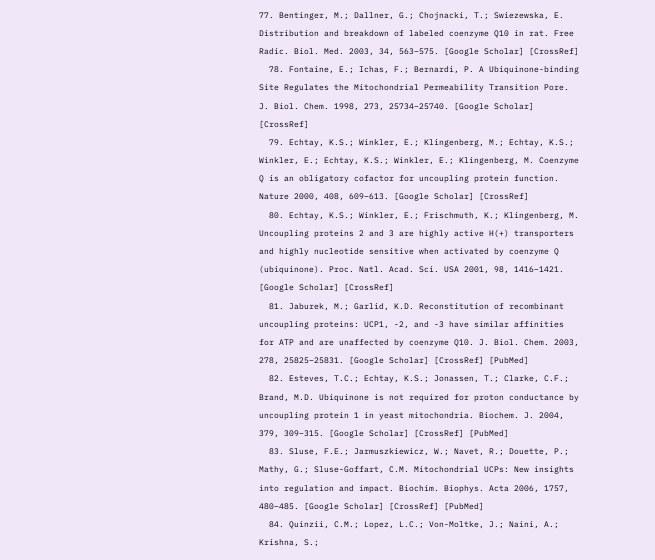77. Bentinger, M.; Dallner, G.; Chojnacki, T.; Swiezewska, E. Distribution and breakdown of labeled coenzyme Q10 in rat. Free Radic. Biol. Med. 2003, 34, 563–575. [Google Scholar] [CrossRef]
  78. Fontaine, E.; Ichas, F.; Bernardi, P. A Ubiquinone-binding Site Regulates the Mitochondrial Permeability Transition Pore. J. Biol. Chem. 1998, 273, 25734–25740. [Google Scholar] [CrossRef]
  79. Echtay, K.S.; Winkler, E.; Klingenberg, M.; Echtay, K.S.; Winkler, E.; Echtay, K.S.; Winkler, E.; Klingenberg, M. Coenzyme Q is an obligatory cofactor for uncoupling protein function. Nature 2000, 408, 609–613. [Google Scholar] [CrossRef]
  80. Echtay, K.S.; Winkler, E.; Frischmuth, K.; Klingenberg, M. Uncoupling proteins 2 and 3 are highly active H(+) transporters and highly nucleotide sensitive when activated by coenzyme Q (ubiquinone). Proc. Natl. Acad. Sci. USA 2001, 98, 1416–1421. [Google Scholar] [CrossRef]
  81. Jaburek, M.; Garlid, K.D. Reconstitution of recombinant uncoupling proteins: UCP1, -2, and -3 have similar affinities for ATP and are unaffected by coenzyme Q10. J. Biol. Chem. 2003, 278, 25825–25831. [Google Scholar] [CrossRef] [PubMed]
  82. Esteves, T.C.; Echtay, K.S.; Jonassen, T.; Clarke, C.F.; Brand, M.D. Ubiquinone is not required for proton conductance by uncoupling protein 1 in yeast mitochondria. Biochem. J. 2004, 379, 309–315. [Google Scholar] [CrossRef] [PubMed]
  83. Sluse, F.E.; Jarmuszkiewicz, W.; Navet, R.; Douette, P.; Mathy, G.; Sluse-Goffart, C.M. Mitochondrial UCPs: New insights into regulation and impact. Biochim. Biophys. Acta 2006, 1757, 480–485. [Google Scholar] [CrossRef] [PubMed]
  84. Quinzii, C.M.; Lopez, L.C.; Von-Moltke, J.; Naini, A.; Krishna, S.;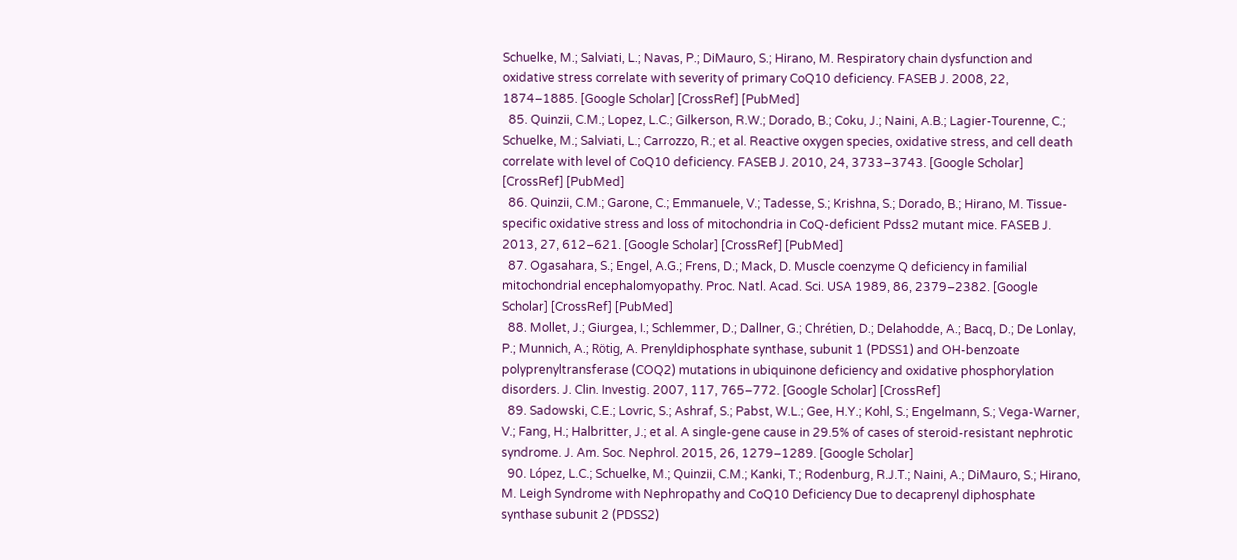Schuelke, M.; Salviati, L.; Navas, P.; DiMauro, S.; Hirano, M. Respiratory chain dysfunction and oxidative stress correlate with severity of primary CoQ10 deficiency. FASEB J. 2008, 22, 1874–1885. [Google Scholar] [CrossRef] [PubMed]
  85. Quinzii, C.M.; Lopez, L.C.; Gilkerson, R.W.; Dorado, B.; Coku, J.; Naini, A.B.; Lagier-Tourenne, C.; Schuelke, M.; Salviati, L.; Carrozzo, R.; et al. Reactive oxygen species, oxidative stress, and cell death correlate with level of CoQ10 deficiency. FASEB J. 2010, 24, 3733–3743. [Google Scholar] [CrossRef] [PubMed]
  86. Quinzii, C.M.; Garone, C.; Emmanuele, V.; Tadesse, S.; Krishna, S.; Dorado, B.; Hirano, M. Tissue-specific oxidative stress and loss of mitochondria in CoQ-deficient Pdss2 mutant mice. FASEB J. 2013, 27, 612–621. [Google Scholar] [CrossRef] [PubMed]
  87. Ogasahara, S.; Engel, A.G.; Frens, D.; Mack, D. Muscle coenzyme Q deficiency in familial mitochondrial encephalomyopathy. Proc. Natl. Acad. Sci. USA 1989, 86, 2379–2382. [Google Scholar] [CrossRef] [PubMed]
  88. Mollet, J.; Giurgea, I.; Schlemmer, D.; Dallner, G.; Chrétien, D.; Delahodde, A.; Bacq, D.; De Lonlay, P.; Munnich, A.; Rötig, A. Prenyldiphosphate synthase, subunit 1 (PDSS1) and OH-benzoate polyprenyltransferase (COQ2) mutations in ubiquinone deficiency and oxidative phosphorylation disorders. J. Clin. Investig. 2007, 117, 765–772. [Google Scholar] [CrossRef]
  89. Sadowski, C.E.; Lovric, S.; Ashraf, S.; Pabst, W.L.; Gee, H.Y.; Kohl, S.; Engelmann, S.; Vega-Warner, V.; Fang, H.; Halbritter, J.; et al. A single-gene cause in 29.5% of cases of steroid-resistant nephrotic syndrome. J. Am. Soc. Nephrol. 2015, 26, 1279–1289. [Google Scholar]
  90. López, L.C.; Schuelke, M.; Quinzii, C.M.; Kanki, T.; Rodenburg, R.J.T.; Naini, A.; DiMauro, S.; Hirano, M. Leigh Syndrome with Nephropathy and CoQ10 Deficiency Due to decaprenyl diphosphate synthase subunit 2 (PDSS2)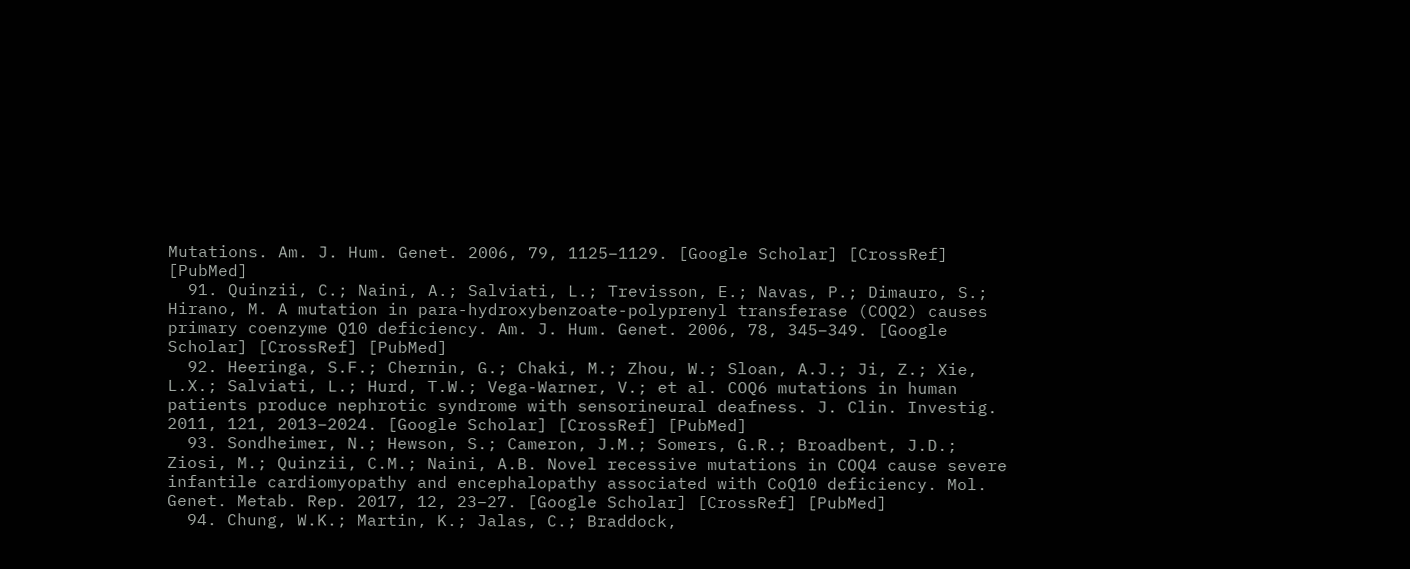Mutations. Am. J. Hum. Genet. 2006, 79, 1125–1129. [Google Scholar] [CrossRef] [PubMed]
  91. Quinzii, C.; Naini, A.; Salviati, L.; Trevisson, E.; Navas, P.; Dimauro, S.; Hirano, M. A mutation in para-hydroxybenzoate-polyprenyl transferase (COQ2) causes primary coenzyme Q10 deficiency. Am. J. Hum. Genet. 2006, 78, 345–349. [Google Scholar] [CrossRef] [PubMed]
  92. Heeringa, S.F.; Chernin, G.; Chaki, M.; Zhou, W.; Sloan, A.J.; Ji, Z.; Xie, L.X.; Salviati, L.; Hurd, T.W.; Vega-Warner, V.; et al. COQ6 mutations in human patients produce nephrotic syndrome with sensorineural deafness. J. Clin. Investig. 2011, 121, 2013–2024. [Google Scholar] [CrossRef] [PubMed]
  93. Sondheimer, N.; Hewson, S.; Cameron, J.M.; Somers, G.R.; Broadbent, J.D.; Ziosi, M.; Quinzii, C.M.; Naini, A.B. Novel recessive mutations in COQ4 cause severe infantile cardiomyopathy and encephalopathy associated with CoQ10 deficiency. Mol. Genet. Metab. Rep. 2017, 12, 23–27. [Google Scholar] [CrossRef] [PubMed]
  94. Chung, W.K.; Martin, K.; Jalas, C.; Braddock,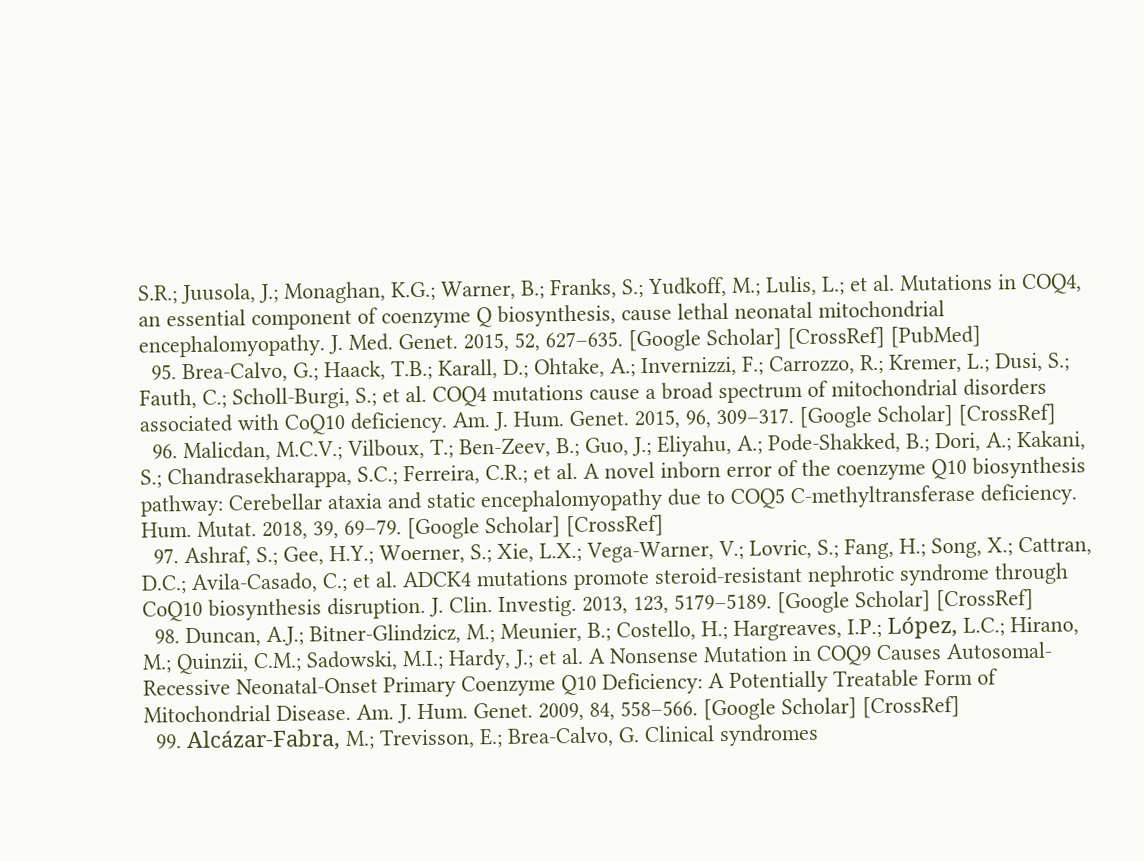S.R.; Juusola, J.; Monaghan, K.G.; Warner, B.; Franks, S.; Yudkoff, M.; Lulis, L.; et al. Mutations in COQ4, an essential component of coenzyme Q biosynthesis, cause lethal neonatal mitochondrial encephalomyopathy. J. Med. Genet. 2015, 52, 627–635. [Google Scholar] [CrossRef] [PubMed]
  95. Brea-Calvo, G.; Haack, T.B.; Karall, D.; Ohtake, A.; Invernizzi, F.; Carrozzo, R.; Kremer, L.; Dusi, S.; Fauth, C.; Scholl-Burgi, S.; et al. COQ4 mutations cause a broad spectrum of mitochondrial disorders associated with CoQ10 deficiency. Am. J. Hum. Genet. 2015, 96, 309–317. [Google Scholar] [CrossRef]
  96. Malicdan, M.C.V.; Vilboux, T.; Ben-Zeev, B.; Guo, J.; Eliyahu, A.; Pode-Shakked, B.; Dori, A.; Kakani, S.; Chandrasekharappa, S.C.; Ferreira, C.R.; et al. A novel inborn error of the coenzyme Q10 biosynthesis pathway: Cerebellar ataxia and static encephalomyopathy due to COQ5 C-methyltransferase deficiency. Hum. Mutat. 2018, 39, 69–79. [Google Scholar] [CrossRef]
  97. Ashraf, S.; Gee, H.Y.; Woerner, S.; Xie, L.X.; Vega-Warner, V.; Lovric, S.; Fang, H.; Song, X.; Cattran, D.C.; Avila-Casado, C.; et al. ADCK4 mutations promote steroid-resistant nephrotic syndrome through CoQ10 biosynthesis disruption. J. Clin. Investig. 2013, 123, 5179–5189. [Google Scholar] [CrossRef]
  98. Duncan, A.J.; Bitner-Glindzicz, M.; Meunier, B.; Costello, H.; Hargreaves, I.P.; López, L.C.; Hirano, M.; Quinzii, C.M.; Sadowski, M.I.; Hardy, J.; et al. A Nonsense Mutation in COQ9 Causes Autosomal-Recessive Neonatal-Onset Primary Coenzyme Q10 Deficiency: A Potentially Treatable Form of Mitochondrial Disease. Am. J. Hum. Genet. 2009, 84, 558–566. [Google Scholar] [CrossRef]
  99. Alcázar-Fabra, M.; Trevisson, E.; Brea-Calvo, G. Clinical syndromes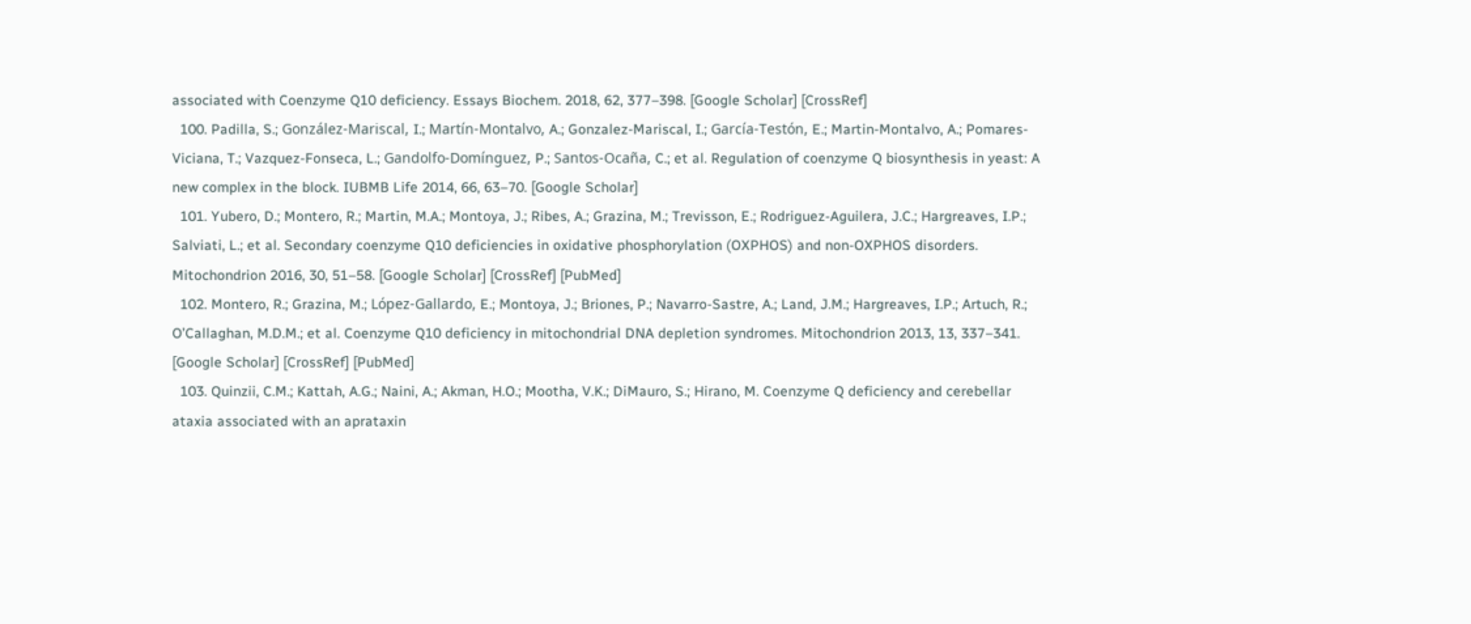associated with Coenzyme Q10 deficiency. Essays Biochem. 2018, 62, 377–398. [Google Scholar] [CrossRef]
  100. Padilla, S.; González-Mariscal, I.; Martín-Montalvo, A.; Gonzalez-Mariscal, I.; García-Testón, E.; Martin-Montalvo, A.; Pomares-Viciana, T.; Vazquez-Fonseca, L.; Gandolfo-Domínguez, P.; Santos-Ocaña, C.; et al. Regulation of coenzyme Q biosynthesis in yeast: A new complex in the block. IUBMB Life 2014, 66, 63–70. [Google Scholar]
  101. Yubero, D.; Montero, R.; Martin, M.A.; Montoya, J.; Ribes, A.; Grazina, M.; Trevisson, E.; Rodriguez-Aguilera, J.C.; Hargreaves, I.P.; Salviati, L.; et al. Secondary coenzyme Q10 deficiencies in oxidative phosphorylation (OXPHOS) and non-OXPHOS disorders. Mitochondrion 2016, 30, 51–58. [Google Scholar] [CrossRef] [PubMed]
  102. Montero, R.; Grazina, M.; López-Gallardo, E.; Montoya, J.; Briones, P.; Navarro-Sastre, A.; Land, J.M.; Hargreaves, I.P.; Artuch, R.; O’Callaghan, M.D.M.; et al. Coenzyme Q10 deficiency in mitochondrial DNA depletion syndromes. Mitochondrion 2013, 13, 337–341. [Google Scholar] [CrossRef] [PubMed]
  103. Quinzii, C.M.; Kattah, A.G.; Naini, A.; Akman, H.O.; Mootha, V.K.; DiMauro, S.; Hirano, M. Coenzyme Q deficiency and cerebellar ataxia associated with an aprataxin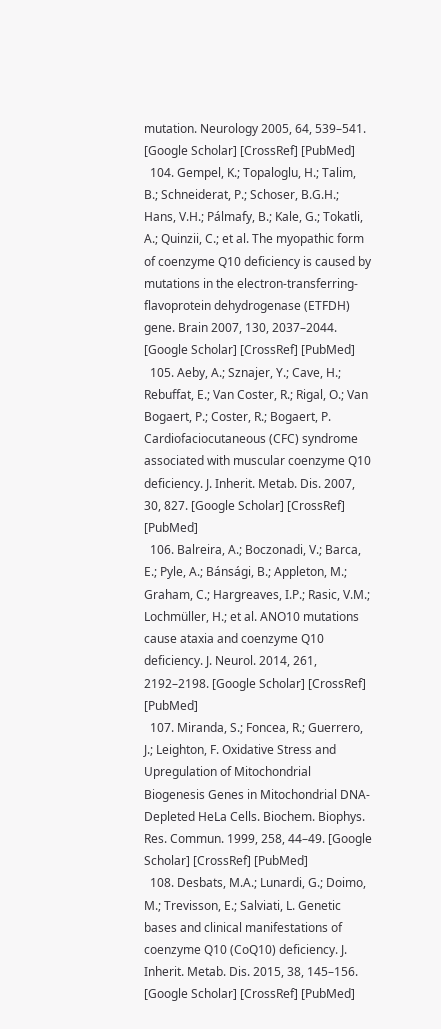mutation. Neurology 2005, 64, 539–541. [Google Scholar] [CrossRef] [PubMed]
  104. Gempel, K.; Topaloglu, H.; Talim, B.; Schneiderat, P.; Schoser, B.G.H.; Hans, V.H.; Pálmafy, B.; Kale, G.; Tokatli, A.; Quinzii, C.; et al. The myopathic form of coenzyme Q10 deficiency is caused by mutations in the electron-transferring-flavoprotein dehydrogenase (ETFDH) gene. Brain 2007, 130, 2037–2044. [Google Scholar] [CrossRef] [PubMed]
  105. Aeby, A.; Sznajer, Y.; Cave, H.; Rebuffat, E.; Van Coster, R.; Rigal, O.; Van Bogaert, P.; Coster, R.; Bogaert, P. Cardiofaciocutaneous (CFC) syndrome associated with muscular coenzyme Q10 deficiency. J. Inherit. Metab. Dis. 2007, 30, 827. [Google Scholar] [CrossRef] [PubMed]
  106. Balreira, A.; Boczonadi, V.; Barca, E.; Pyle, A.; Bánsági, B.; Appleton, M.; Graham, C.; Hargreaves, I.P.; Rasic, V.M.; Lochmüller, H.; et al. ANO10 mutations cause ataxia and coenzyme Q10 deficiency. J. Neurol. 2014, 261, 2192–2198. [Google Scholar] [CrossRef] [PubMed]
  107. Miranda, S.; Foncea, R.; Guerrero, J.; Leighton, F. Oxidative Stress and Upregulation of Mitochondrial Biogenesis Genes in Mitochondrial DNA-Depleted HeLa Cells. Biochem. Biophys. Res. Commun. 1999, 258, 44–49. [Google Scholar] [CrossRef] [PubMed]
  108. Desbats, M.A.; Lunardi, G.; Doimo, M.; Trevisson, E.; Salviati, L. Genetic bases and clinical manifestations of coenzyme Q10 (CoQ10) deficiency. J. Inherit. Metab. Dis. 2015, 38, 145–156. [Google Scholar] [CrossRef] [PubMed]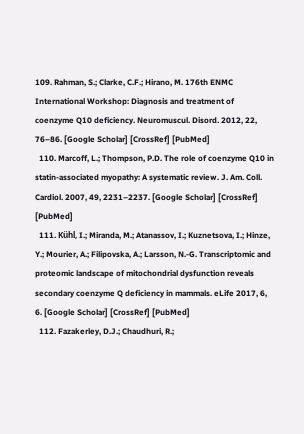109. Rahman, S.; Clarke, C.F.; Hirano, M. 176th ENMC International Workshop: Diagnosis and treatment of coenzyme Q10 deficiency. Neuromuscul. Disord. 2012, 22, 76–86. [Google Scholar] [CrossRef] [PubMed]
  110. Marcoff, L.; Thompson, P.D. The role of coenzyme Q10 in statin-associated myopathy: A systematic review. J. Am. Coll. Cardiol. 2007, 49, 2231–2237. [Google Scholar] [CrossRef] [PubMed]
  111. Kühl, I.; Miranda, M.; Atanassov, I.; Kuznetsova, I.; Hinze, Y.; Mourier, A.; Filipovska, A.; Larsson, N.-G. Transcriptomic and proteomic landscape of mitochondrial dysfunction reveals secondary coenzyme Q deficiency in mammals. eLife 2017, 6, 6. [Google Scholar] [CrossRef] [PubMed]
  112. Fazakerley, D.J.; Chaudhuri, R.;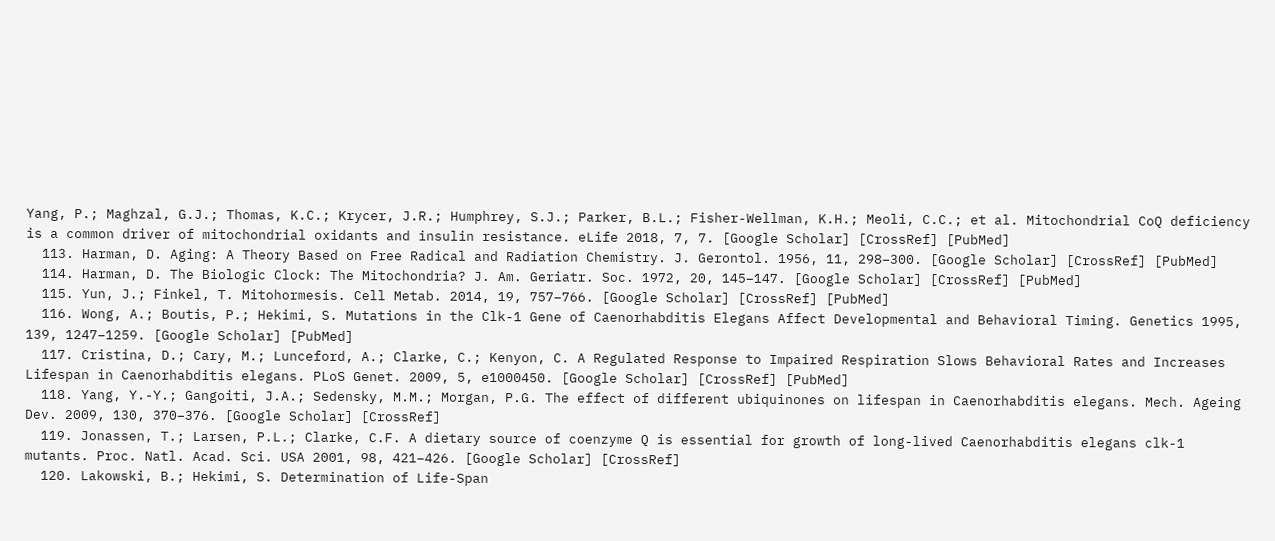Yang, P.; Maghzal, G.J.; Thomas, K.C.; Krycer, J.R.; Humphrey, S.J.; Parker, B.L.; Fisher-Wellman, K.H.; Meoli, C.C.; et al. Mitochondrial CoQ deficiency is a common driver of mitochondrial oxidants and insulin resistance. eLife 2018, 7, 7. [Google Scholar] [CrossRef] [PubMed]
  113. Harman, D. Aging: A Theory Based on Free Radical and Radiation Chemistry. J. Gerontol. 1956, 11, 298–300. [Google Scholar] [CrossRef] [PubMed]
  114. Harman, D. The Biologic Clock: The Mitochondria? J. Am. Geriatr. Soc. 1972, 20, 145–147. [Google Scholar] [CrossRef] [PubMed]
  115. Yun, J.; Finkel, T. Mitohormesis. Cell Metab. 2014, 19, 757–766. [Google Scholar] [CrossRef] [PubMed]
  116. Wong, A.; Boutis, P.; Hekimi, S. Mutations in the Clk-1 Gene of Caenorhabditis Elegans Affect Developmental and Behavioral Timing. Genetics 1995, 139, 1247–1259. [Google Scholar] [PubMed]
  117. Cristina, D.; Cary, M.; Lunceford, A.; Clarke, C.; Kenyon, C. A Regulated Response to Impaired Respiration Slows Behavioral Rates and Increases Lifespan in Caenorhabditis elegans. PLoS Genet. 2009, 5, e1000450. [Google Scholar] [CrossRef] [PubMed]
  118. Yang, Y.-Y.; Gangoiti, J.A.; Sedensky, M.M.; Morgan, P.G. The effect of different ubiquinones on lifespan in Caenorhabditis elegans. Mech. Ageing Dev. 2009, 130, 370–376. [Google Scholar] [CrossRef]
  119. Jonassen, T.; Larsen, P.L.; Clarke, C.F. A dietary source of coenzyme Q is essential for growth of long-lived Caenorhabditis elegans clk-1 mutants. Proc. Natl. Acad. Sci. USA 2001, 98, 421–426. [Google Scholar] [CrossRef]
  120. Lakowski, B.; Hekimi, S. Determination of Life-Span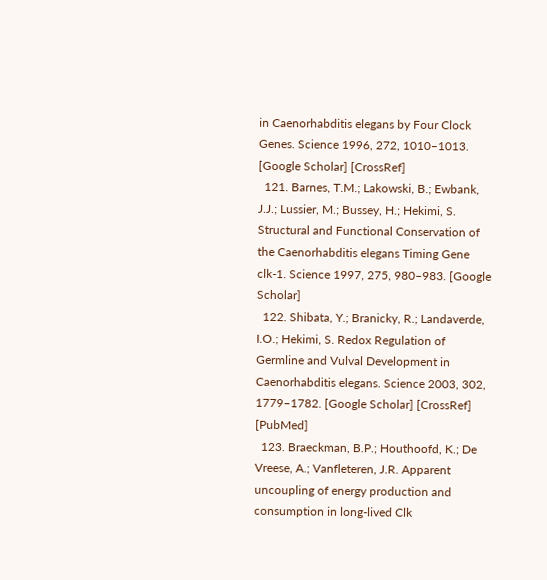in Caenorhabditis elegans by Four Clock Genes. Science 1996, 272, 1010–1013. [Google Scholar] [CrossRef]
  121. Barnes, T.M.; Lakowski, B.; Ewbank, J.J.; Lussier, M.; Bussey, H.; Hekimi, S. Structural and Functional Conservation of the Caenorhabditis elegans Timing Gene clk-1. Science 1997, 275, 980–983. [Google Scholar]
  122. Shibata, Y.; Branicky, R.; Landaverde, I.O.; Hekimi, S. Redox Regulation of Germline and Vulval Development in Caenorhabditis elegans. Science 2003, 302, 1779–1782. [Google Scholar] [CrossRef] [PubMed]
  123. Braeckman, B.P.; Houthoofd, K.; De Vreese, A.; Vanfleteren, J.R. Apparent uncoupling of energy production and consumption in long-lived Clk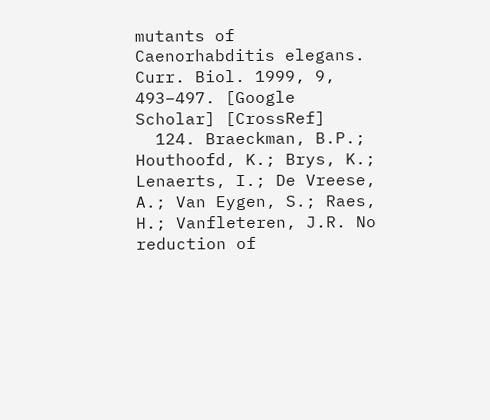mutants of Caenorhabditis elegans. Curr. Biol. 1999, 9, 493–497. [Google Scholar] [CrossRef]
  124. Braeckman, B.P.; Houthoofd, K.; Brys, K.; Lenaerts, I.; De Vreese, A.; Van Eygen, S.; Raes, H.; Vanfleteren, J.R. No reduction of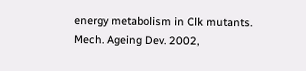energy metabolism in Clk mutants. Mech. Ageing Dev. 2002,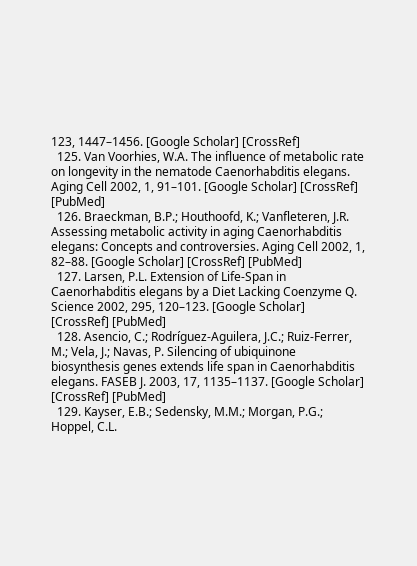123, 1447–1456. [Google Scholar] [CrossRef]
  125. Van Voorhies, W.A. The influence of metabolic rate on longevity in the nematode Caenorhabditis elegans. Aging Cell 2002, 1, 91–101. [Google Scholar] [CrossRef] [PubMed]
  126. Braeckman, B.P.; Houthoofd, K.; Vanfleteren, J.R. Assessing metabolic activity in aging Caenorhabditis elegans: Concepts and controversies. Aging Cell 2002, 1, 82–88. [Google Scholar] [CrossRef] [PubMed]
  127. Larsen, P.L. Extension of Life-Span in Caenorhabditis elegans by a Diet Lacking Coenzyme Q. Science 2002, 295, 120–123. [Google Scholar] [CrossRef] [PubMed]
  128. Asencio, C.; Rodríguez-Aguilera, J.C.; Ruiz-Ferrer, M.; Vela, J.; Navas, P. Silencing of ubiquinone biosynthesis genes extends life span in Caenorhabditis elegans. FASEB J. 2003, 17, 1135–1137. [Google Scholar] [CrossRef] [PubMed]
  129. Kayser, E.B.; Sedensky, M.M.; Morgan, P.G.; Hoppel, C.L.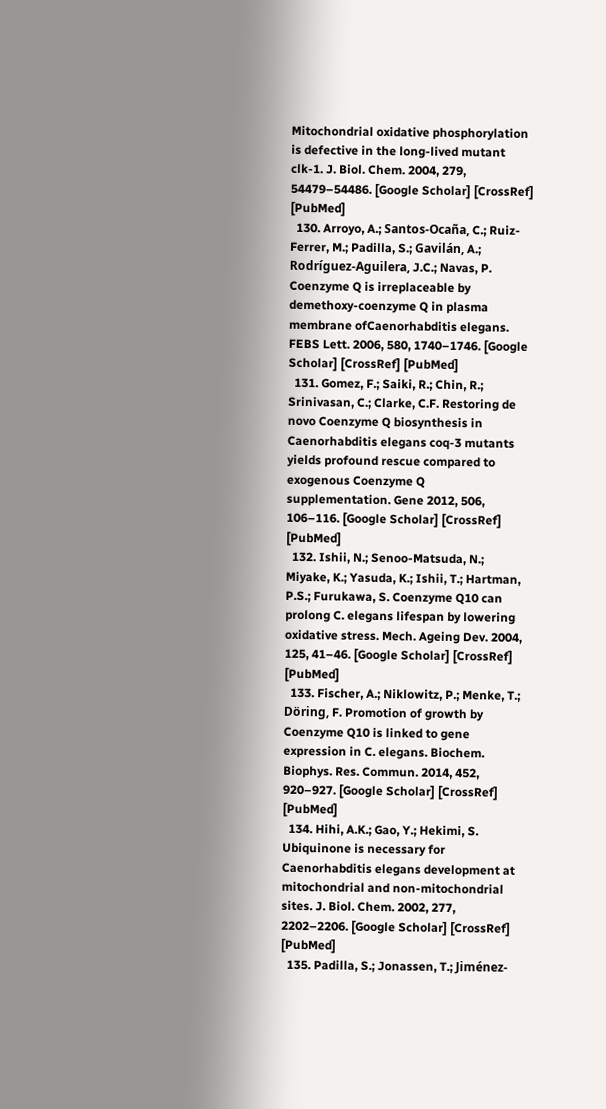Mitochondrial oxidative phosphorylation is defective in the long-lived mutant clk-1. J. Biol. Chem. 2004, 279, 54479–54486. [Google Scholar] [CrossRef] [PubMed]
  130. Arroyo, A.; Santos-Ocaña, C.; Ruiz-Ferrer, M.; Padilla, S.; Gavilán, A.; Rodríguez-Aguilera, J.C.; Navas, P. Coenzyme Q is irreplaceable by demethoxy-coenzyme Q in plasma membrane ofCaenorhabditis elegans. FEBS Lett. 2006, 580, 1740–1746. [Google Scholar] [CrossRef] [PubMed]
  131. Gomez, F.; Saiki, R.; Chin, R.; Srinivasan, C.; Clarke, C.F. Restoring de novo Coenzyme Q biosynthesis in Caenorhabditis elegans coq-3 mutants yields profound rescue compared to exogenous Coenzyme Q supplementation. Gene 2012, 506, 106–116. [Google Scholar] [CrossRef] [PubMed]
  132. Ishii, N.; Senoo-Matsuda, N.; Miyake, K.; Yasuda, K.; Ishii, T.; Hartman, P.S.; Furukawa, S. Coenzyme Q10 can prolong C. elegans lifespan by lowering oxidative stress. Mech. Ageing Dev. 2004, 125, 41–46. [Google Scholar] [CrossRef] [PubMed]
  133. Fischer, A.; Niklowitz, P.; Menke, T.; Döring, F. Promotion of growth by Coenzyme Q10 is linked to gene expression in C. elegans. Biochem. Biophys. Res. Commun. 2014, 452, 920–927. [Google Scholar] [CrossRef] [PubMed]
  134. Hihi, A.K.; Gao, Y.; Hekimi, S. Ubiquinone is necessary for Caenorhabditis elegans development at mitochondrial and non-mitochondrial sites. J. Biol. Chem. 2002, 277, 2202–2206. [Google Scholar] [CrossRef] [PubMed]
  135. Padilla, S.; Jonassen, T.; Jiménez-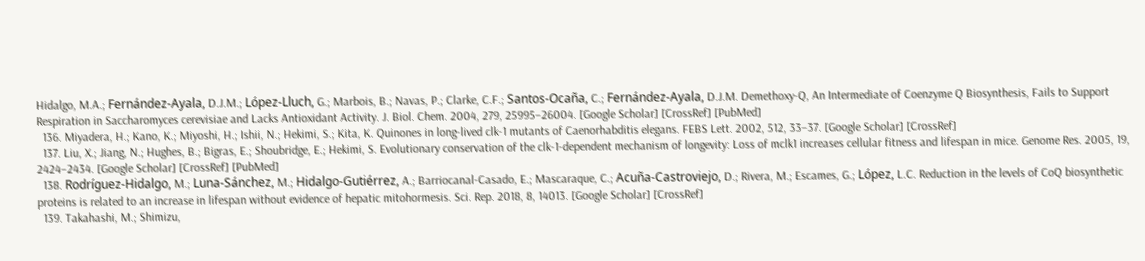Hidalgo, M.A.; Fernández-Ayala, D.J.M.; López-Lluch, G.; Marbois, B.; Navas, P.; Clarke, C.F.; Santos-Ocaña, C.; Fernández-Ayala, D.J.M. Demethoxy-Q, An Intermediate of Coenzyme Q Biosynthesis, Fails to Support Respiration in Saccharomyces cerevisiae and Lacks Antioxidant Activity. J. Biol. Chem. 2004, 279, 25995–26004. [Google Scholar] [CrossRef] [PubMed]
  136. Miyadera, H.; Kano, K.; Miyoshi, H.; Ishii, N.; Hekimi, S.; Kita, K. Quinones in long-lived clk-1 mutants of Caenorhabditis elegans. FEBS Lett. 2002, 512, 33–37. [Google Scholar] [CrossRef]
  137. Liu, X.; Jiang, N.; Hughes, B.; Bigras, E.; Shoubridge, E.; Hekimi, S. Evolutionary conservation of the clk-1-dependent mechanism of longevity: Loss of mclk1 increases cellular fitness and lifespan in mice. Genome Res. 2005, 19, 2424–2434. [Google Scholar] [CrossRef] [PubMed]
  138. Rodríguez-Hidalgo, M.; Luna-Sánchez, M.; Hidalgo-Gutiérrez, A.; Barriocanal-Casado, E.; Mascaraque, C.; Acuña-Castroviejo, D.; Rivera, M.; Escames, G.; López, L.C. Reduction in the levels of CoQ biosynthetic proteins is related to an increase in lifespan without evidence of hepatic mitohormesis. Sci. Rep. 2018, 8, 14013. [Google Scholar] [CrossRef]
  139. Takahashi, M.; Shimizu,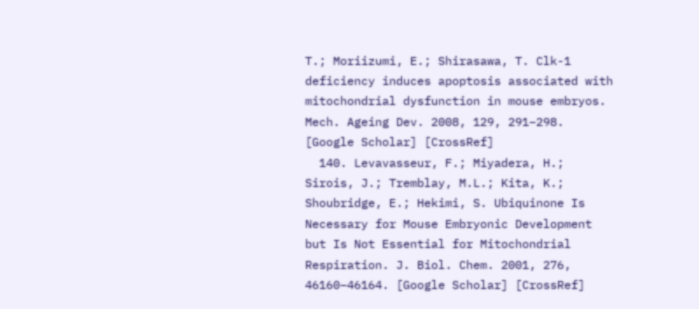T.; Moriizumi, E.; Shirasawa, T. Clk-1 deficiency induces apoptosis associated with mitochondrial dysfunction in mouse embryos. Mech. Ageing Dev. 2008, 129, 291–298. [Google Scholar] [CrossRef]
  140. Levavasseur, F.; Miyadera, H.; Sirois, J.; Tremblay, M.L.; Kita, K.; Shoubridge, E.; Hekimi, S. Ubiquinone Is Necessary for Mouse Embryonic Development but Is Not Essential for Mitochondrial Respiration. J. Biol. Chem. 2001, 276, 46160–46164. [Google Scholar] [CrossRef]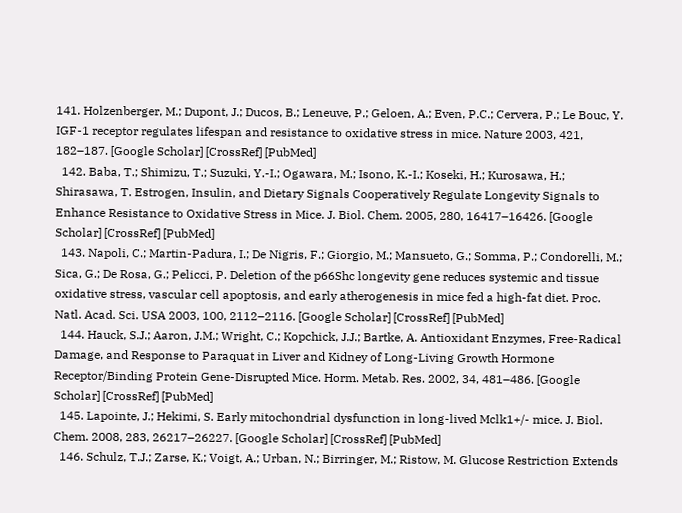141. Holzenberger, M.; Dupont, J.; Ducos, B.; Leneuve, P.; Geloen, A.; Even, P.C.; Cervera, P.; Le Bouc, Y. IGF-1 receptor regulates lifespan and resistance to oxidative stress in mice. Nature 2003, 421, 182–187. [Google Scholar] [CrossRef] [PubMed]
  142. Baba, T.; Shimizu, T.; Suzuki, Y.-I.; Ogawara, M.; Isono, K.-I.; Koseki, H.; Kurosawa, H.; Shirasawa, T. Estrogen, Insulin, and Dietary Signals Cooperatively Regulate Longevity Signals to Enhance Resistance to Oxidative Stress in Mice. J. Biol. Chem. 2005, 280, 16417–16426. [Google Scholar] [CrossRef] [PubMed]
  143. Napoli, C.; Martin-Padura, I.; De Nigris, F.; Giorgio, M.; Mansueto, G.; Somma, P.; Condorelli, M.; Sica, G.; De Rosa, G.; Pelicci, P. Deletion of the p66Shc longevity gene reduces systemic and tissue oxidative stress, vascular cell apoptosis, and early atherogenesis in mice fed a high-fat diet. Proc. Natl. Acad. Sci. USA 2003, 100, 2112–2116. [Google Scholar] [CrossRef] [PubMed]
  144. Hauck, S.J.; Aaron, J.M.; Wright, C.; Kopchick, J.J.; Bartke, A. Antioxidant Enzymes, Free-Radical Damage, and Response to Paraquat in Liver and Kidney of Long-Living Growth Hormone Receptor/Binding Protein Gene-Disrupted Mice. Horm. Metab. Res. 2002, 34, 481–486. [Google Scholar] [CrossRef] [PubMed]
  145. Lapointe, J.; Hekimi, S. Early mitochondrial dysfunction in long-lived Mclk1+/- mice. J. Biol. Chem. 2008, 283, 26217–26227. [Google Scholar] [CrossRef] [PubMed]
  146. Schulz, T.J.; Zarse, K.; Voigt, A.; Urban, N.; Birringer, M.; Ristow, M. Glucose Restriction Extends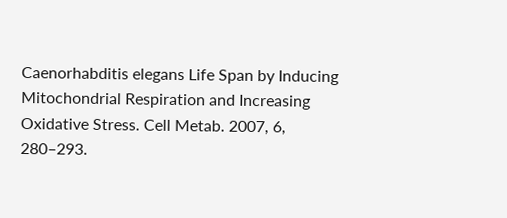Caenorhabditis elegans Life Span by Inducing Mitochondrial Respiration and Increasing Oxidative Stress. Cell Metab. 2007, 6, 280–293.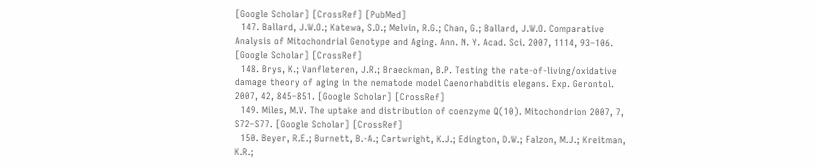[Google Scholar] [CrossRef] [PubMed]
  147. Ballard, J.W.O.; Katewa, S.D.; Melvin, R.G.; Chan, G.; Ballard, J.W.O. Comparative Analysis of Mitochondrial Genotype and Aging. Ann. N. Y. Acad. Sci. 2007, 1114, 93–106. [Google Scholar] [CrossRef]
  148. Brys, K.; Vanfleteren, J.R.; Braeckman, B.P. Testing the rate-of-living/oxidative damage theory of aging in the nematode model Caenorhabditis elegans. Exp. Gerontol. 2007, 42, 845–851. [Google Scholar] [CrossRef]
  149. Miles, M.V. The uptake and distribution of coenzyme Q(10). Mitochondrion 2007, 7, S72–S77. [Google Scholar] [CrossRef]
  150. Beyer, R.E.; Burnett, B.-A.; Cartwright, K.J.; Edington, D.W.; Falzon, M.J.; Kreitman, K.R.;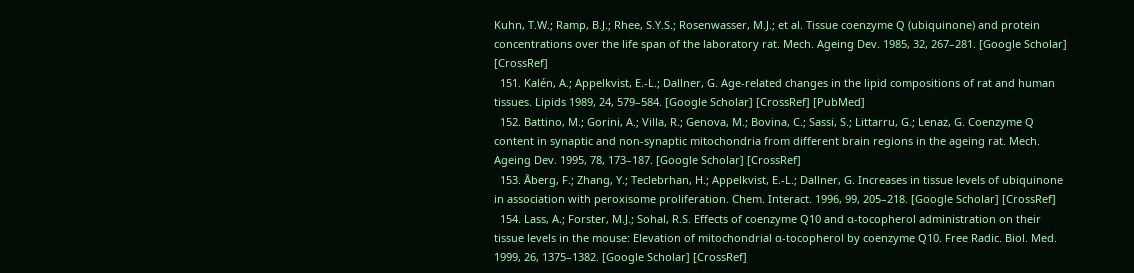Kuhn, T.W.; Ramp, B.J.; Rhee, S.Y.S.; Rosenwasser, M.J.; et al. Tissue coenzyme Q (ubiquinone) and protein concentrations over the life span of the laboratory rat. Mech. Ageing Dev. 1985, 32, 267–281. [Google Scholar] [CrossRef]
  151. Kalén, A.; Appelkvist, E.-L.; Dallner, G. Age-related changes in the lipid compositions of rat and human tissues. Lipids 1989, 24, 579–584. [Google Scholar] [CrossRef] [PubMed]
  152. Battino, M.; Gorini, A.; Villa, R.; Genova, M.; Bovina, C.; Sassi, S.; Littarru, G.; Lenaz, G. Coenzyme Q content in synaptic and non-synaptic mitochondria from different brain regions in the ageing rat. Mech. Ageing Dev. 1995, 78, 173–187. [Google Scholar] [CrossRef]
  153. Åberg, F.; Zhang, Y.; Teclebrhan, H.; Appelkvist, E.-L.; Dallner, G. Increases in tissue levels of ubiquinone in association with peroxisome proliferation. Chem. Interact. 1996, 99, 205–218. [Google Scholar] [CrossRef]
  154. Lass, A.; Forster, M.J.; Sohal, R.S. Effects of coenzyme Q10 and α-tocopherol administration on their tissue levels in the mouse: Elevation of mitochondrial α-tocopherol by coenzyme Q10. Free Radic. Biol. Med. 1999, 26, 1375–1382. [Google Scholar] [CrossRef]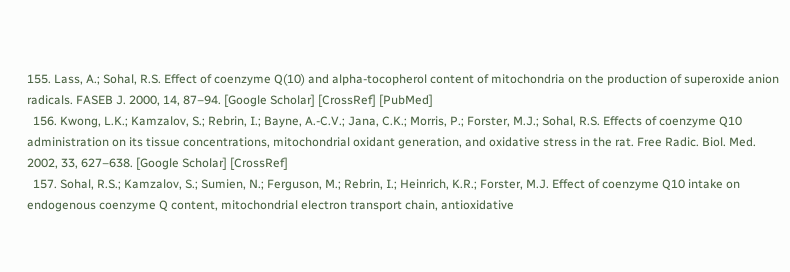155. Lass, A.; Sohal, R.S. Effect of coenzyme Q(10) and alpha-tocopherol content of mitochondria on the production of superoxide anion radicals. FASEB J. 2000, 14, 87–94. [Google Scholar] [CrossRef] [PubMed]
  156. Kwong, L.K.; Kamzalov, S.; Rebrin, I.; Bayne, A.-C.V.; Jana, C.K.; Morris, P.; Forster, M.J.; Sohal, R.S. Effects of coenzyme Q10 administration on its tissue concentrations, mitochondrial oxidant generation, and oxidative stress in the rat. Free Radic. Biol. Med. 2002, 33, 627–638. [Google Scholar] [CrossRef]
  157. Sohal, R.S.; Kamzalov, S.; Sumien, N.; Ferguson, M.; Rebrin, I.; Heinrich, K.R.; Forster, M.J. Effect of coenzyme Q10 intake on endogenous coenzyme Q content, mitochondrial electron transport chain, antioxidative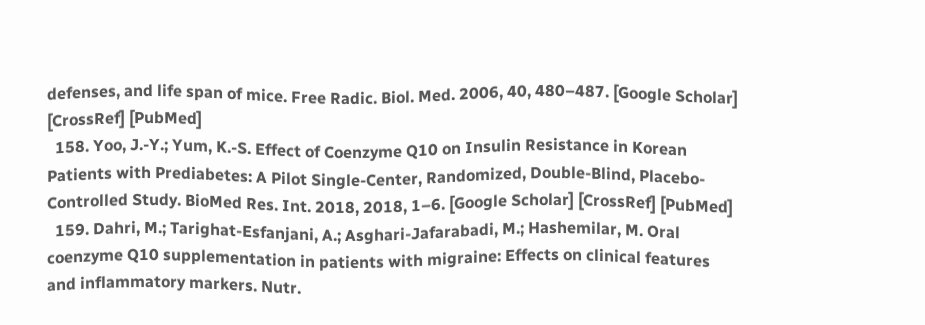defenses, and life span of mice. Free Radic. Biol. Med. 2006, 40, 480–487. [Google Scholar] [CrossRef] [PubMed]
  158. Yoo, J.-Y.; Yum, K.-S. Effect of Coenzyme Q10 on Insulin Resistance in Korean Patients with Prediabetes: A Pilot Single-Center, Randomized, Double-Blind, Placebo-Controlled Study. BioMed Res. Int. 2018, 2018, 1–6. [Google Scholar] [CrossRef] [PubMed]
  159. Dahri, M.; Tarighat-Esfanjani, A.; Asghari-Jafarabadi, M.; Hashemilar, M. Oral coenzyme Q10 supplementation in patients with migraine: Effects on clinical features and inflammatory markers. Nutr.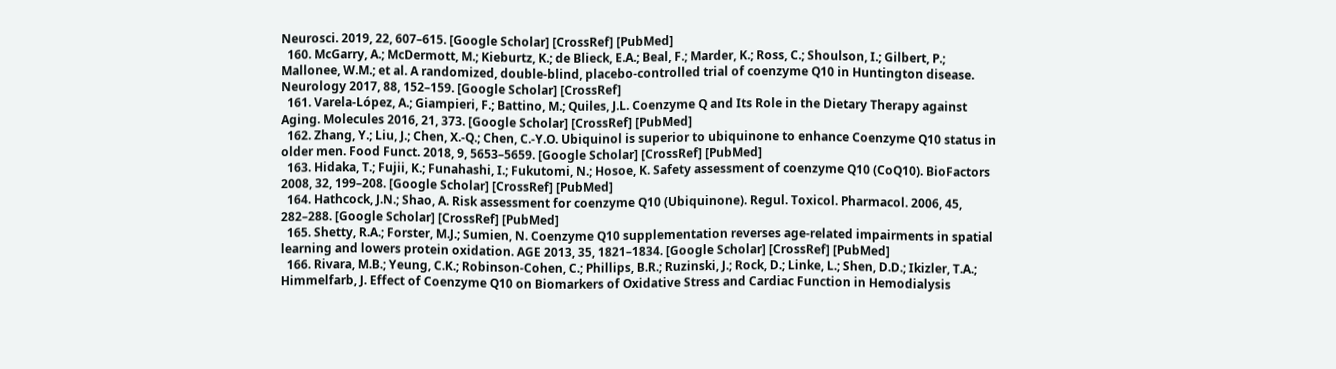Neurosci. 2019, 22, 607–615. [Google Scholar] [CrossRef] [PubMed]
  160. McGarry, A.; McDermott, M.; Kieburtz, K.; de Blieck, E.A.; Beal, F.; Marder, K.; Ross, C.; Shoulson, I.; Gilbert, P.; Mallonee, W.M.; et al. A randomized, double-blind, placebo-controlled trial of coenzyme Q10 in Huntington disease. Neurology 2017, 88, 152–159. [Google Scholar] [CrossRef]
  161. Varela-López, A.; Giampieri, F.; Battino, M.; Quiles, J.L. Coenzyme Q and Its Role in the Dietary Therapy against Aging. Molecules 2016, 21, 373. [Google Scholar] [CrossRef] [PubMed]
  162. Zhang, Y.; Liu, J.; Chen, X.-Q.; Chen, C.-Y.O. Ubiquinol is superior to ubiquinone to enhance Coenzyme Q10 status in older men. Food Funct. 2018, 9, 5653–5659. [Google Scholar] [CrossRef] [PubMed]
  163. Hidaka, T.; Fujii, K.; Funahashi, I.; Fukutomi, N.; Hosoe, K. Safety assessment of coenzyme Q10 (CoQ10). BioFactors 2008, 32, 199–208. [Google Scholar] [CrossRef] [PubMed]
  164. Hathcock, J.N.; Shao, A. Risk assessment for coenzyme Q10 (Ubiquinone). Regul. Toxicol. Pharmacol. 2006, 45, 282–288. [Google Scholar] [CrossRef] [PubMed]
  165. Shetty, R.A.; Forster, M.J.; Sumien, N. Coenzyme Q10 supplementation reverses age-related impairments in spatial learning and lowers protein oxidation. AGE 2013, 35, 1821–1834. [Google Scholar] [CrossRef] [PubMed]
  166. Rivara, M.B.; Yeung, C.K.; Robinson-Cohen, C.; Phillips, B.R.; Ruzinski, J.; Rock, D.; Linke, L.; Shen, D.D.; Ikizler, T.A.; Himmelfarb, J. Effect of Coenzyme Q10 on Biomarkers of Oxidative Stress and Cardiac Function in Hemodialysis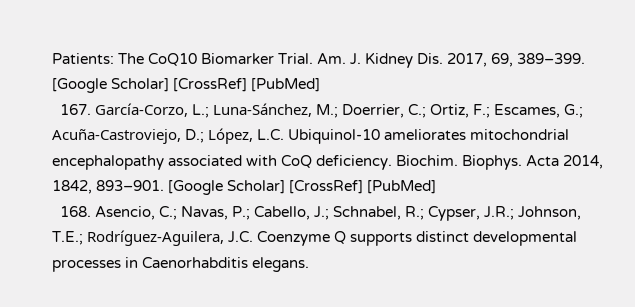Patients: The CoQ10 Biomarker Trial. Am. J. Kidney Dis. 2017, 69, 389–399. [Google Scholar] [CrossRef] [PubMed]
  167. García-Corzo, L.; Luna-Sánchez, M.; Doerrier, C.; Ortiz, F.; Escames, G.; Acuña-Castroviejo, D.; López, L.C. Ubiquinol-10 ameliorates mitochondrial encephalopathy associated with CoQ deficiency. Biochim. Biophys. Acta 2014, 1842, 893–901. [Google Scholar] [CrossRef] [PubMed]
  168. Asencio, C.; Navas, P.; Cabello, J.; Schnabel, R.; Cypser, J.R.; Johnson, T.E.; Rodríguez-Aguilera, J.C. Coenzyme Q supports distinct developmental processes in Caenorhabditis elegans.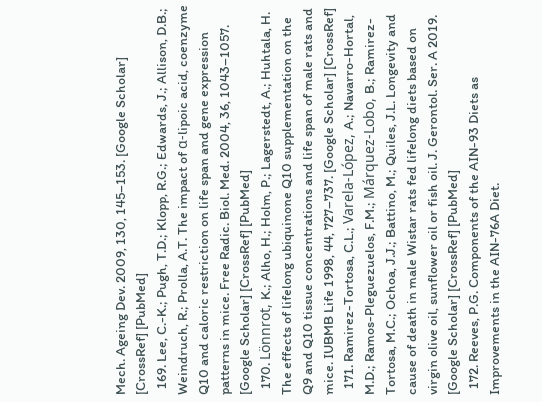Mech. Ageing Dev. 2009, 130, 145–153. [Google Scholar] [CrossRef] [PubMed]
  169. Lee, C.-K.; Pugh, T.D.; Klopp, R.G.; Edwards, J.; Allison, D.B.; Weindruch, R.; Prolla, A.T. The impact of α-lipoic acid, coenzyme Q10 and caloric restriction on life span and gene expression patterns in mice. Free Radic. Biol. Med. 2004, 36, 1043–1057. [Google Scholar] [CrossRef] [PubMed]
  170. Lönnrot, K.; Alho, H.; Holm, P.; Lagerstedt, A.; Huhtala, H. The effects of lifelong ubiquinone Q10 supplementation on the Q9 and Q10 tissue concentrations and life span of male rats and mice. IUBMB Life 1998, 44, 727–737. [Google Scholar] [CrossRef]
  171. Ramirez-Tortosa, C.L.; Varela-López, A.; Navarro-Hortal, M.D.; Ramos-Pleguezuelos, F.M.; Márquez-Lobo, B.; Ramirez-Tortosa, M.C.; Ochoa, J.J.; Battino, M.; Quiles, J.L. Longevity and cause of death in male Wistar rats fed lifelong diets based on virgin olive oil, sunflower oil or fish oil. J. Gerontol. Ser. A 2019. [Google Scholar] [CrossRef] [PubMed]
  172. Reeves, P.G. Components of the AIN-93 Diets as Improvements in the AIN-76A Diet.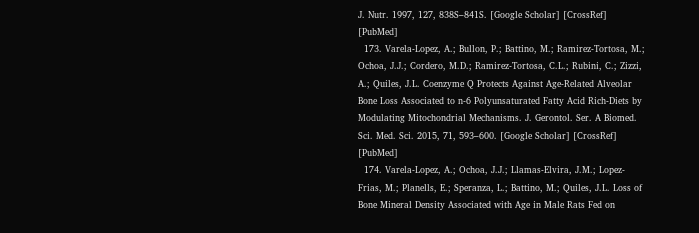J. Nutr. 1997, 127, 838S–841S. [Google Scholar] [CrossRef] [PubMed]
  173. Varela-Lopez, A.; Bullon, P.; Battino, M.; Ramirez-Tortosa, M.; Ochoa, J.J.; Cordero, M.D.; Ramirez-Tortosa, C.L.; Rubini, C.; Zizzi, A.; Quiles, J.L. Coenzyme Q Protects Against Age-Related Alveolar Bone Loss Associated to n-6 Polyunsaturated Fatty Acid Rich-Diets by Modulating Mitochondrial Mechanisms. J. Gerontol. Ser. A Biomed. Sci. Med. Sci. 2015, 71, 593–600. [Google Scholar] [CrossRef] [PubMed]
  174. Varela-Lopez, A.; Ochoa, J.J.; Llamas-Elvira, J.M.; Lopez-Frias, M.; Planells, E.; Speranza, L.; Battino, M.; Quiles, J.L. Loss of Bone Mineral Density Associated with Age in Male Rats Fed on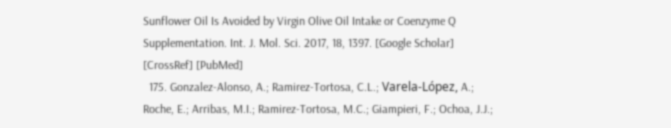Sunflower Oil Is Avoided by Virgin Olive Oil Intake or Coenzyme Q Supplementation. Int. J. Mol. Sci. 2017, 18, 1397. [Google Scholar] [CrossRef] [PubMed]
  175. Gonzalez-Alonso, A.; Ramirez-Tortosa, C.L.; Varela-López, A.; Roche, E.; Arribas, M.I.; Ramirez-Tortosa, M.C.; Giampieri, F.; Ochoa, J.J.;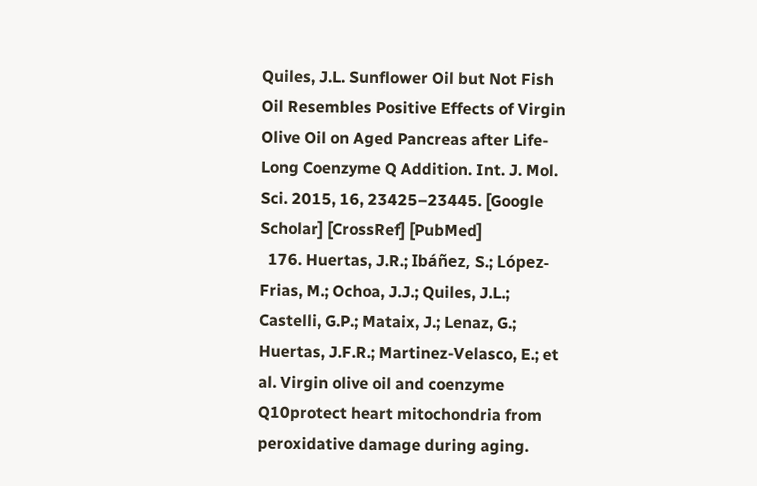Quiles, J.L. Sunflower Oil but Not Fish Oil Resembles Positive Effects of Virgin Olive Oil on Aged Pancreas after Life-Long Coenzyme Q Addition. Int. J. Mol. Sci. 2015, 16, 23425–23445. [Google Scholar] [CrossRef] [PubMed]
  176. Huertas, J.R.; Ibáñez, S.; López-Frias, M.; Ochoa, J.J.; Quiles, J.L.; Castelli, G.P.; Mataix, J.; Lenaz, G.; Huertas, J.F.R.; Martinez-Velasco, E.; et al. Virgin olive oil and coenzyme Q10protect heart mitochondria from peroxidative damage during aging.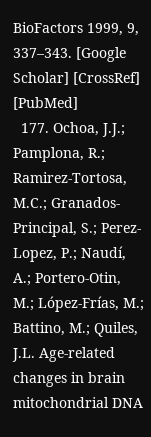BioFactors 1999, 9, 337–343. [Google Scholar] [CrossRef] [PubMed]
  177. Ochoa, J.J.; Pamplona, R.; Ramirez-Tortosa, M.C.; Granados-Principal, S.; Perez-Lopez, P.; Naudí, A.; Portero-Otin, M.; López-Frías, M.; Battino, M.; Quiles, J.L. Age-related changes in brain mitochondrial DNA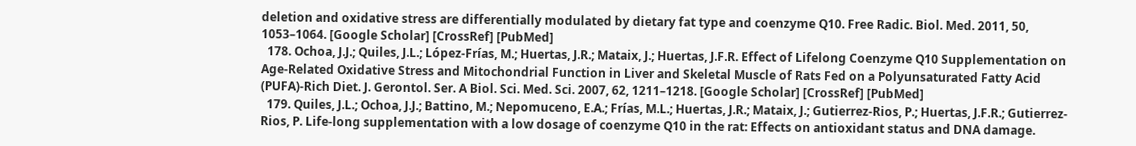deletion and oxidative stress are differentially modulated by dietary fat type and coenzyme Q10. Free Radic. Biol. Med. 2011, 50, 1053–1064. [Google Scholar] [CrossRef] [PubMed]
  178. Ochoa, J.J.; Quiles, J.L.; López-Frías, M.; Huertas, J.R.; Mataix, J.; Huertas, J.F.R. Effect of Lifelong Coenzyme Q10 Supplementation on Age-Related Oxidative Stress and Mitochondrial Function in Liver and Skeletal Muscle of Rats Fed on a Polyunsaturated Fatty Acid (PUFA)-Rich Diet. J. Gerontol. Ser. A Biol. Sci. Med. Sci. 2007, 62, 1211–1218. [Google Scholar] [CrossRef] [PubMed]
  179. Quiles, J.L.; Ochoa, J.J.; Battino, M.; Nepomuceno, E.A.; Frías, M.L.; Huertas, J.R.; Mataix, J.; Gutierrez-Rios, P.; Huertas, J.F.R.; Gutierrez-Rios, P. Life-long supplementation with a low dosage of coenzyme Q10 in the rat: Effects on antioxidant status and DNA damage.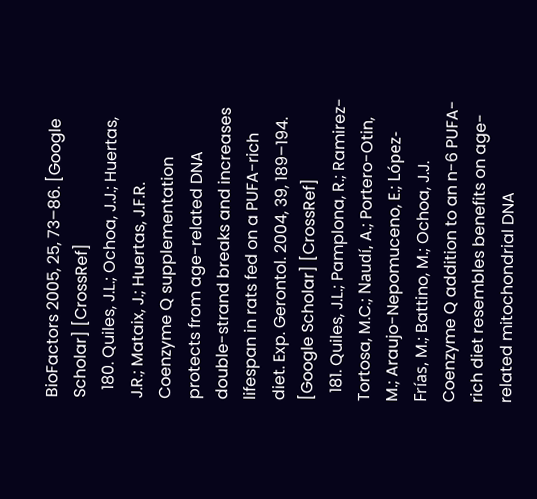BioFactors 2005, 25, 73–86. [Google Scholar] [CrossRef]
  180. Quiles, J.L.; Ochoa, J.J.; Huertas, J.R.; Mataix, J.; Huertas, J.F.R. Coenzyme Q supplementation protects from age-related DNA double-strand breaks and increases lifespan in rats fed on a PUFA-rich diet. Exp. Gerontol. 2004, 39, 189–194. [Google Scholar] [CrossRef]
  181. Quiles, J.L.; Pamplona, R.; Ramirez-Tortosa, M.C.; Naudí, A.; Portero-Otin, M.; Araujo-Nepomuceno, E.; López-Frías, M.; Battino, M.; Ochoa, J.J. Coenzyme Q addition to an n-6 PUFA-rich diet resembles benefits on age-related mitochondrial DNA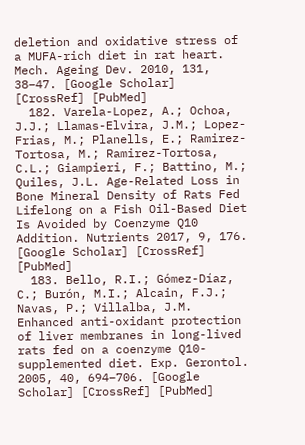deletion and oxidative stress of a MUFA-rich diet in rat heart. Mech. Ageing Dev. 2010, 131, 38–47. [Google Scholar] [CrossRef] [PubMed]
  182. Varela-Lopez, A.; Ochoa, J.J.; Llamas-Elvira, J.M.; Lopez-Frias, M.; Planells, E.; Ramirez-Tortosa, M.; Ramirez-Tortosa, C.L.; Giampieri, F.; Battino, M.; Quiles, J.L. Age-Related Loss in Bone Mineral Density of Rats Fed Lifelong on a Fish Oil-Based Diet Is Avoided by Coenzyme Q10 Addition. Nutrients 2017, 9, 176. [Google Scholar] [CrossRef] [PubMed]
  183. Bello, R.I.; Gómez-Díaz, C.; Burón, M.I.; Alcain, F.J.; Navas, P.; Villalba, J.M. Enhanced anti-oxidant protection of liver membranes in long-lived rats fed on a coenzyme Q10-supplemented diet. Exp. Gerontol. 2005, 40, 694–706. [Google Scholar] [CrossRef] [PubMed]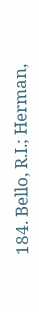184. Bello, R.I.; Herman,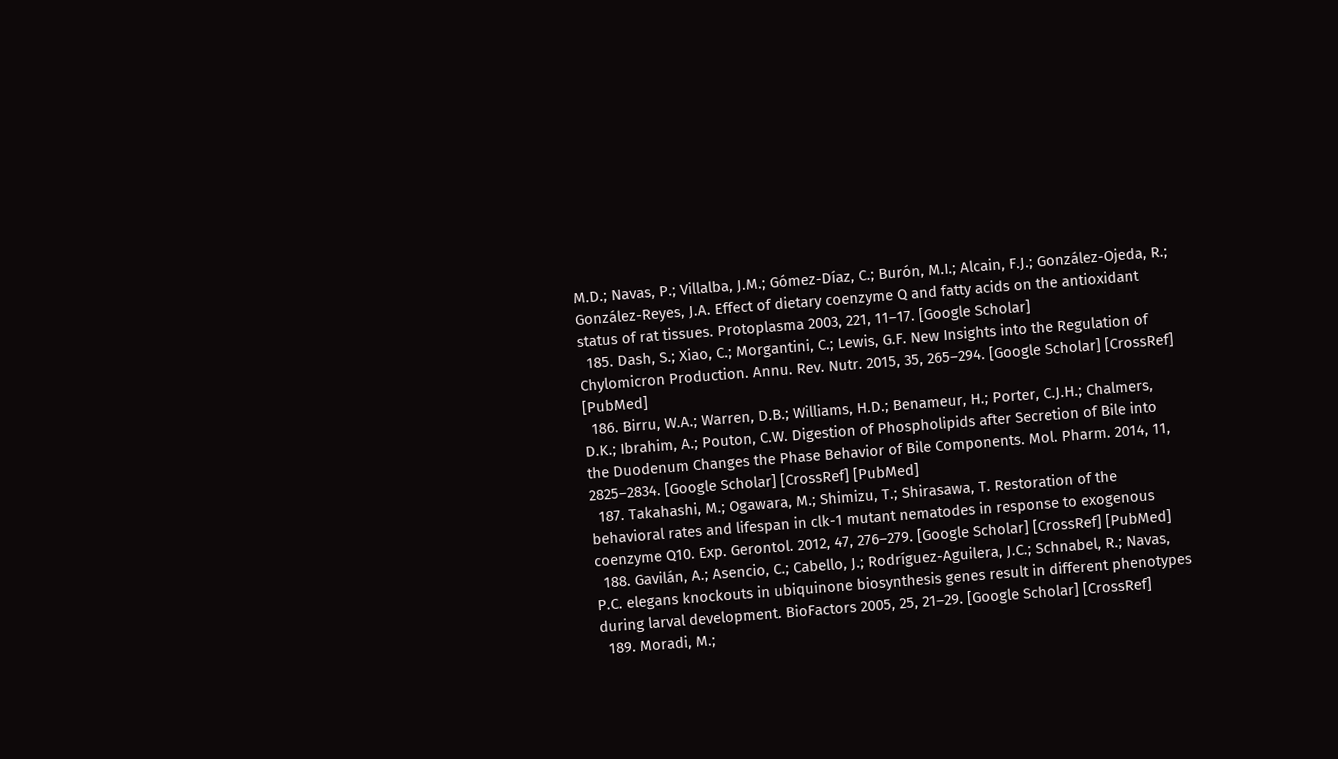M.D.; Navas, P.; Villalba, J.M.; Gómez-Díaz, C.; Burón, M.I.; Alcain, F.J.; González-Ojeda, R.; González-Reyes, J.A. Effect of dietary coenzyme Q and fatty acids on the antioxidant status of rat tissues. Protoplasma 2003, 221, 11–17. [Google Scholar]
  185. Dash, S.; Xiao, C.; Morgantini, C.; Lewis, G.F. New Insights into the Regulation of Chylomicron Production. Annu. Rev. Nutr. 2015, 35, 265–294. [Google Scholar] [CrossRef] [PubMed]
  186. Birru, W.A.; Warren, D.B.; Williams, H.D.; Benameur, H.; Porter, C.J.H.; Chalmers, D.K.; Ibrahim, A.; Pouton, C.W. Digestion of Phospholipids after Secretion of Bile into the Duodenum Changes the Phase Behavior of Bile Components. Mol. Pharm. 2014, 11, 2825–2834. [Google Scholar] [CrossRef] [PubMed]
  187. Takahashi, M.; Ogawara, M.; Shimizu, T.; Shirasawa, T. Restoration of the behavioral rates and lifespan in clk-1 mutant nematodes in response to exogenous coenzyme Q10. Exp. Gerontol. 2012, 47, 276–279. [Google Scholar] [CrossRef] [PubMed]
  188. Gavilán, A.; Asencio, C.; Cabello, J.; Rodríguez-Aguilera, J.C.; Schnabel, R.; Navas, P.C. elegans knockouts in ubiquinone biosynthesis genes result in different phenotypes during larval development. BioFactors 2005, 25, 21–29. [Google Scholar] [CrossRef]
  189. Moradi, M.;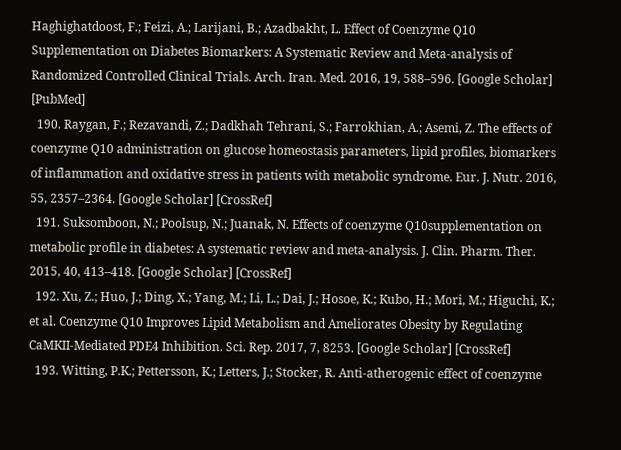Haghighatdoost, F.; Feizi, A.; Larijani, B.; Azadbakht, L. Effect of Coenzyme Q10 Supplementation on Diabetes Biomarkers: A Systematic Review and Meta-analysis of Randomized Controlled Clinical Trials. Arch. Iran. Med. 2016, 19, 588–596. [Google Scholar] [PubMed]
  190. Raygan, F.; Rezavandi, Z.; Dadkhah Tehrani, S.; Farrokhian, A.; Asemi, Z. The effects of coenzyme Q10 administration on glucose homeostasis parameters, lipid profiles, biomarkers of inflammation and oxidative stress in patients with metabolic syndrome. Eur. J. Nutr. 2016, 55, 2357–2364. [Google Scholar] [CrossRef]
  191. Suksomboon, N.; Poolsup, N.; Juanak, N. Effects of coenzyme Q10supplementation on metabolic profile in diabetes: A systematic review and meta-analysis. J. Clin. Pharm. Ther. 2015, 40, 413–418. [Google Scholar] [CrossRef]
  192. Xu, Z.; Huo, J.; Ding, X.; Yang, M.; Li, L.; Dai, J.; Hosoe, K.; Kubo, H.; Mori, M.; Higuchi, K.; et al. Coenzyme Q10 Improves Lipid Metabolism and Ameliorates Obesity by Regulating CaMKII-Mediated PDE4 Inhibition. Sci. Rep. 2017, 7, 8253. [Google Scholar] [CrossRef]
  193. Witting, P.K.; Pettersson, K.; Letters, J.; Stocker, R. Anti-atherogenic effect of coenzyme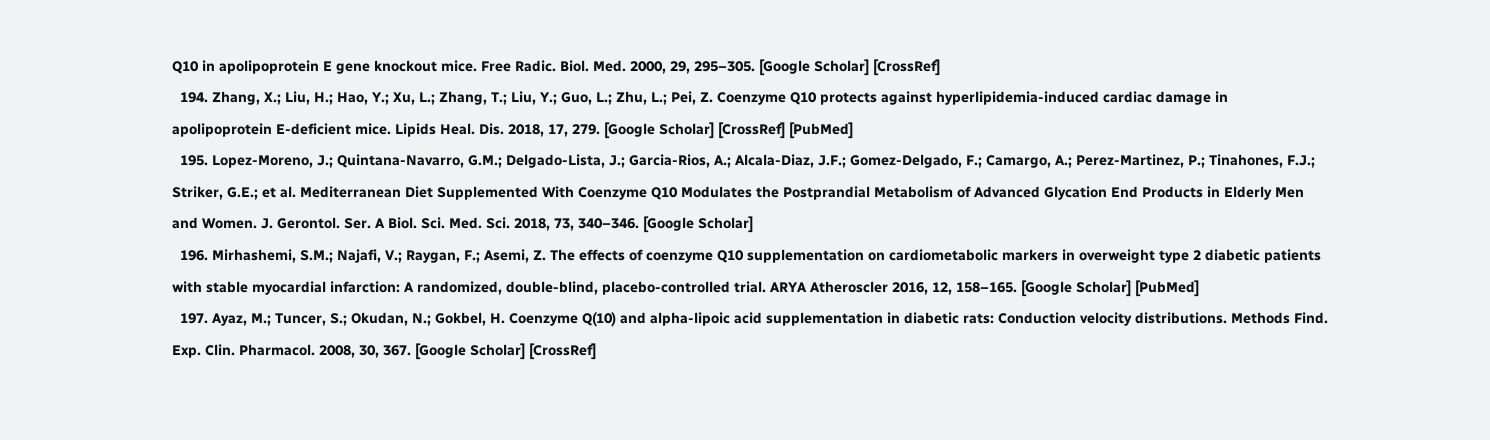Q10 in apolipoprotein E gene knockout mice. Free Radic. Biol. Med. 2000, 29, 295–305. [Google Scholar] [CrossRef]
  194. Zhang, X.; Liu, H.; Hao, Y.; Xu, L.; Zhang, T.; Liu, Y.; Guo, L.; Zhu, L.; Pei, Z. Coenzyme Q10 protects against hyperlipidemia-induced cardiac damage in apolipoprotein E-deficient mice. Lipids Heal. Dis. 2018, 17, 279. [Google Scholar] [CrossRef] [PubMed]
  195. Lopez-Moreno, J.; Quintana-Navarro, G.M.; Delgado-Lista, J.; Garcia-Rios, A.; Alcala-Diaz, J.F.; Gomez-Delgado, F.; Camargo, A.; Perez-Martinez, P.; Tinahones, F.J.; Striker, G.E.; et al. Mediterranean Diet Supplemented With Coenzyme Q10 Modulates the Postprandial Metabolism of Advanced Glycation End Products in Elderly Men and Women. J. Gerontol. Ser. A Biol. Sci. Med. Sci. 2018, 73, 340–346. [Google Scholar]
  196. Mirhashemi, S.M.; Najafi, V.; Raygan, F.; Asemi, Z. The effects of coenzyme Q10 supplementation on cardiometabolic markers in overweight type 2 diabetic patients with stable myocardial infarction: A randomized, double-blind, placebo-controlled trial. ARYA Atheroscler 2016, 12, 158–165. [Google Scholar] [PubMed]
  197. Ayaz, M.; Tuncer, S.; Okudan, N.; Gokbel, H. Coenzyme Q(10) and alpha-lipoic acid supplementation in diabetic rats: Conduction velocity distributions. Methods Find. Exp. Clin. Pharmacol. 2008, 30, 367. [Google Scholar] [CrossRef]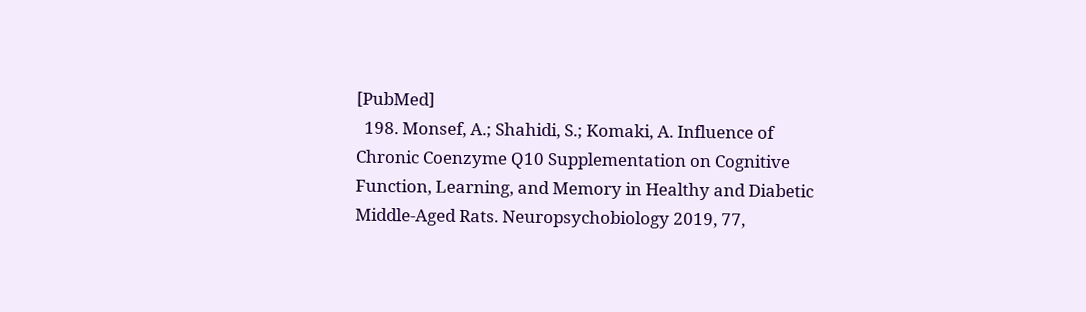[PubMed]
  198. Monsef, A.; Shahidi, S.; Komaki, A. Influence of Chronic Coenzyme Q10 Supplementation on Cognitive Function, Learning, and Memory in Healthy and Diabetic Middle-Aged Rats. Neuropsychobiology 2019, 77,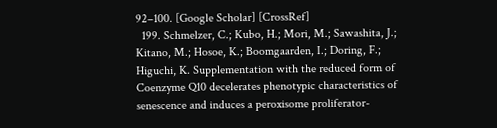92–100. [Google Scholar] [CrossRef]
  199. Schmelzer, C.; Kubo, H.; Mori, M.; Sawashita, J.; Kitano, M.; Hosoe, K.; Boomgaarden, I.; Doring, F.; Higuchi, K. Supplementation with the reduced form of Coenzyme Q10 decelerates phenotypic characteristics of senescence and induces a peroxisome proliferator-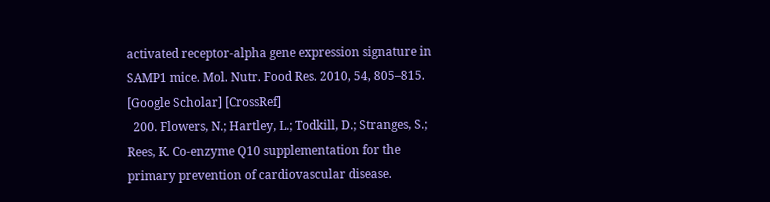activated receptor-alpha gene expression signature in SAMP1 mice. Mol. Nutr. Food Res. 2010, 54, 805–815. [Google Scholar] [CrossRef]
  200. Flowers, N.; Hartley, L.; Todkill, D.; Stranges, S.; Rees, K. Co-enzyme Q10 supplementation for the primary prevention of cardiovascular disease.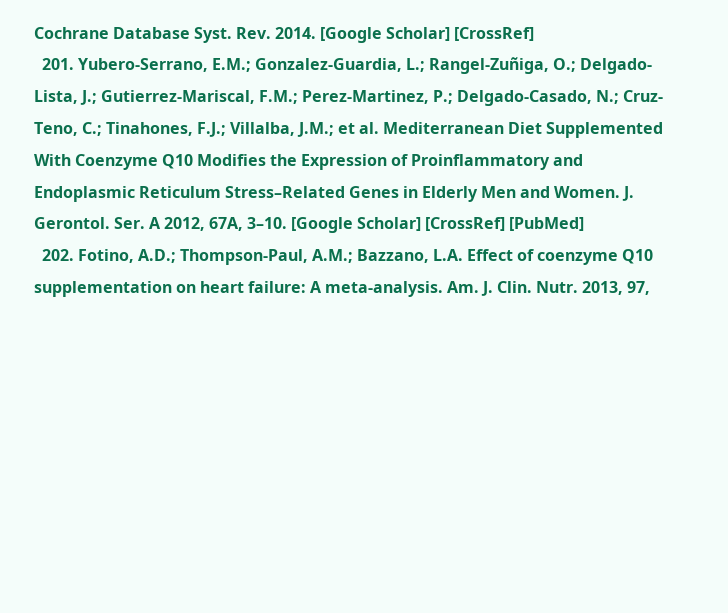Cochrane Database Syst. Rev. 2014. [Google Scholar] [CrossRef]
  201. Yubero-Serrano, E.M.; Gonzalez-Guardia, L.; Rangel-Zuñiga, O.; Delgado-Lista, J.; Gutierrez-Mariscal, F.M.; Perez-Martinez, P.; Delgado-Casado, N.; Cruz-Teno, C.; Tinahones, F.J.; Villalba, J.M.; et al. Mediterranean Diet Supplemented With Coenzyme Q10 Modifies the Expression of Proinflammatory and Endoplasmic Reticulum Stress–Related Genes in Elderly Men and Women. J. Gerontol. Ser. A 2012, 67A, 3–10. [Google Scholar] [CrossRef] [PubMed]
  202. Fotino, A.D.; Thompson-Paul, A.M.; Bazzano, L.A. Effect of coenzyme Q10 supplementation on heart failure: A meta-analysis. Am. J. Clin. Nutr. 2013, 97,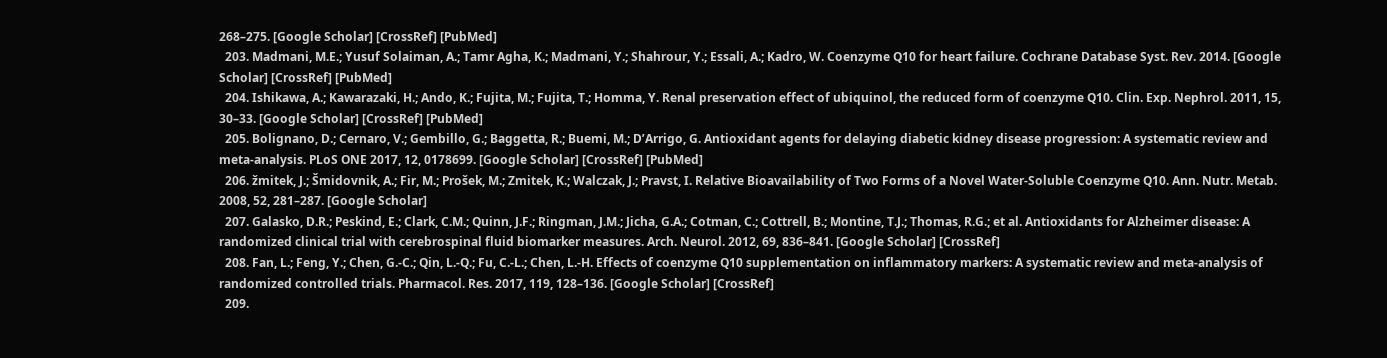268–275. [Google Scholar] [CrossRef] [PubMed]
  203. Madmani, M.E.; Yusuf Solaiman, A.; Tamr Agha, K.; Madmani, Y.; Shahrour, Y.; Essali, A.; Kadro, W. Coenzyme Q10 for heart failure. Cochrane Database Syst. Rev. 2014. [Google Scholar] [CrossRef] [PubMed]
  204. Ishikawa, A.; Kawarazaki, H.; Ando, K.; Fujita, M.; Fujita, T.; Homma, Y. Renal preservation effect of ubiquinol, the reduced form of coenzyme Q10. Clin. Exp. Nephrol. 2011, 15, 30–33. [Google Scholar] [CrossRef] [PubMed]
  205. Bolignano, D.; Cernaro, V.; Gembillo, G.; Baggetta, R.; Buemi, M.; D’Arrigo, G. Antioxidant agents for delaying diabetic kidney disease progression: A systematic review and meta-analysis. PLoS ONE 2017, 12, 0178699. [Google Scholar] [CrossRef] [PubMed]
  206. žmitek, J.; Šmidovnik, A.; Fir, M.; Prošek, M.; Zmitek, K.; Walczak, J.; Pravst, I. Relative Bioavailability of Two Forms of a Novel Water-Soluble Coenzyme Q10. Ann. Nutr. Metab. 2008, 52, 281–287. [Google Scholar]
  207. Galasko, D.R.; Peskind, E.; Clark, C.M.; Quinn, J.F.; Ringman, J.M.; Jicha, G.A.; Cotman, C.; Cottrell, B.; Montine, T.J.; Thomas, R.G.; et al. Antioxidants for Alzheimer disease: A randomized clinical trial with cerebrospinal fluid biomarker measures. Arch. Neurol. 2012, 69, 836–841. [Google Scholar] [CrossRef]
  208. Fan, L.; Feng, Y.; Chen, G.-C.; Qin, L.-Q.; Fu, C.-L.; Chen, L.-H. Effects of coenzyme Q10 supplementation on inflammatory markers: A systematic review and meta-analysis of randomized controlled trials. Pharmacol. Res. 2017, 119, 128–136. [Google Scholar] [CrossRef]
  209.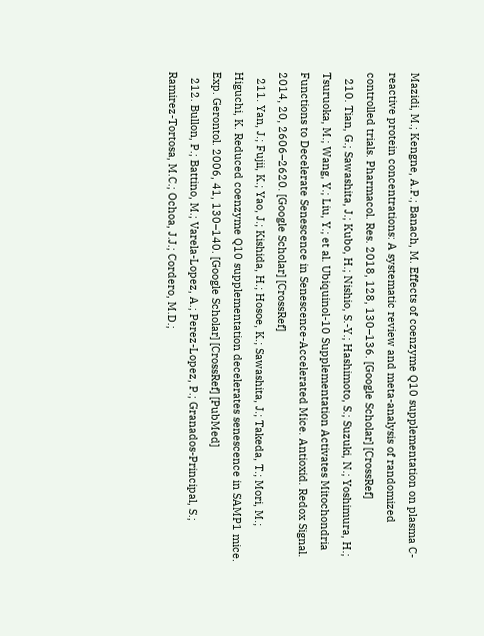Mazidi, M.; Kengne, A.P.; Banach, M. Effects of coenzyme Q10 supplementation on plasma C-reactive protein concentrations: A systematic review and meta-analysis of randomized controlled trials. Pharmacol. Res. 2018, 128, 130–136. [Google Scholar] [CrossRef]
  210. Tian, G.; Sawashita, J.; Kubo, H.; Nishio, S.-Y.; Hashimoto, S.; Suzuki, N.; Yoshimura, H.; Tsuruoka, M.; Wang, Y.; Liu, Y.; et al. Ubiquinol-10 Supplementation Activates Mitochondria Functions to Decelerate Senescence in Senescence-Accelerated Mice. Antioxid. Redox Signal. 2014, 20, 2606–2620. [Google Scholar] [CrossRef]
  211. Yan, J.; Fujii, K.; Yao, J.; Kishida, H.; Hosoe, K.; Sawashita, J.; Takeda, T.; Mori, M.; Higuchi, K. Reduced coenzyme Q10 supplementation decelerates senescence in SAMP1 mice. Exp. Gerontol. 2006, 41, 130–140. [Google Scholar] [CrossRef] [PubMed]
  212. Bullon, P.; Battino, M.; Varela-Lopez, A.; Perez-Lopez, P.; Granados-Principal, S.; Ramirez-Tortosa, M.C.; Ochoa, J.J.; Cordero, M.D.;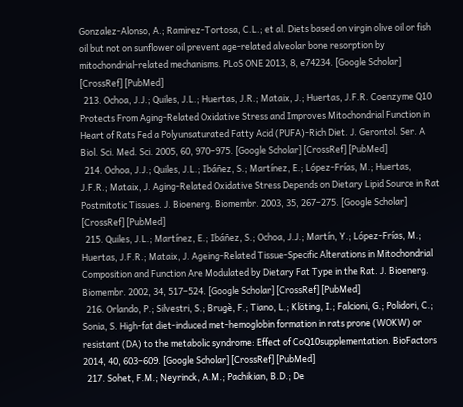Gonzalez-Alonso, A.; Ramirez-Tortosa, C.L.; et al. Diets based on virgin olive oil or fish oil but not on sunflower oil prevent age-related alveolar bone resorption by mitochondrial-related mechanisms. PLoS ONE 2013, 8, e74234. [Google Scholar] [CrossRef] [PubMed]
  213. Ochoa, J.J.; Quiles, J.L.; Huertas, J.R.; Mataix, J.; Huertas, J.F.R. Coenzyme Q10 Protects From Aging-Related Oxidative Stress and Improves Mitochondrial Function in Heart of Rats Fed a Polyunsaturated Fatty Acid (PUFA)-Rich Diet. J. Gerontol. Ser. A Biol. Sci. Med. Sci. 2005, 60, 970–975. [Google Scholar] [CrossRef] [PubMed]
  214. Ochoa, J.J.; Quiles, J.L.; Ibáñez, S.; Martínez, E.; López-Frías, M.; Huertas, J.F.R.; Mataix, J. Aging-Related Oxidative Stress Depends on Dietary Lipid Source in Rat Postmitotic Tissues. J. Bioenerg. Biomembr. 2003, 35, 267–275. [Google Scholar] [CrossRef] [PubMed]
  215. Quiles, J.L.; Martínez, E.; Ibáñez, S.; Ochoa, J.J.; Martín, Y.; López-Frías, M.; Huertas, J.F.R.; Mataix, J. Ageing-Related Tissue-Specific Alterations in Mitochondrial Composition and Function Are Modulated by Dietary Fat Type in the Rat. J. Bioenerg. Biomembr. 2002, 34, 517–524. [Google Scholar] [CrossRef] [PubMed]
  216. Orlando, P.; Silvestri, S.; Brugè, F.; Tiano, L.; Klöting, I.; Falcioni, G.; Polidori, C.; Sonia, S. High-fat diet-induced met-hemoglobin formation in rats prone (WOKW) or resistant (DA) to the metabolic syndrome: Effect of CoQ10supplementation. BioFactors 2014, 40, 603–609. [Google Scholar] [CrossRef] [PubMed]
  217. Sohet, F.M.; Neyrinck, A.M.; Pachikian, B.D.; De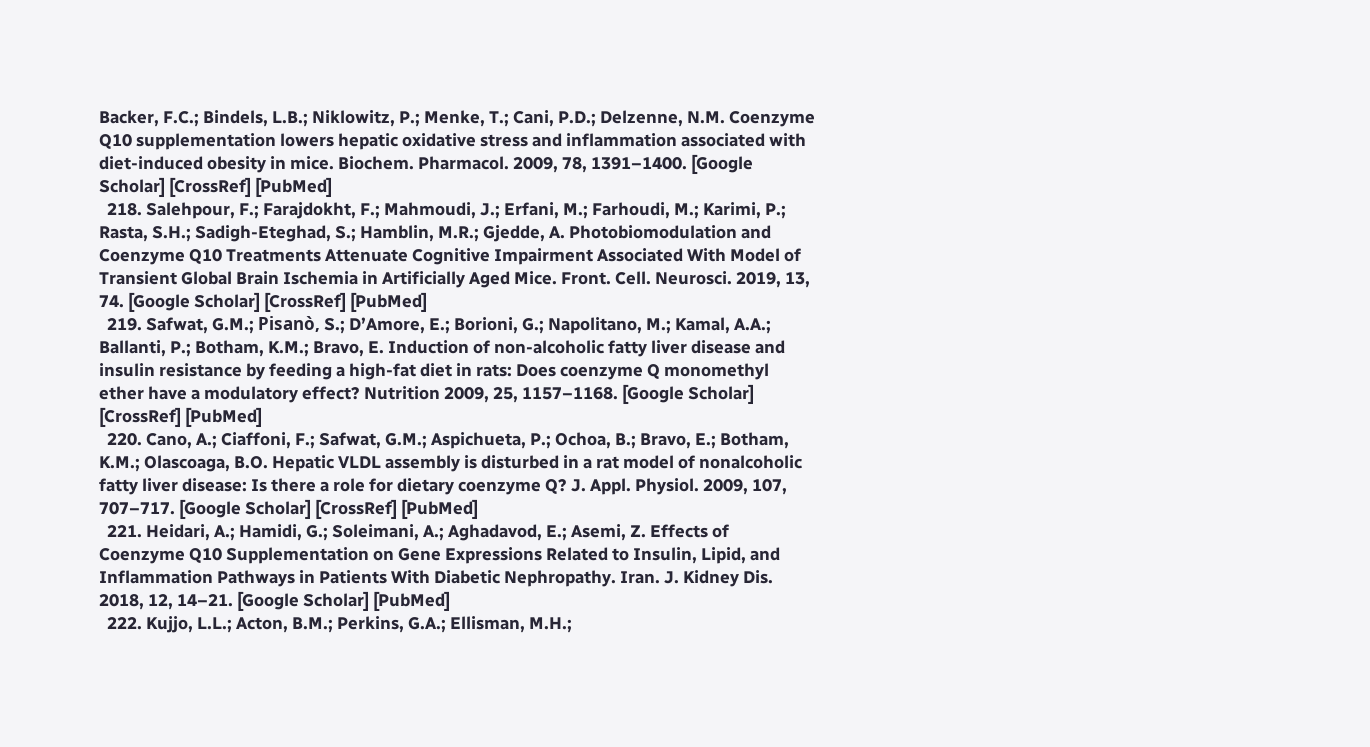Backer, F.C.; Bindels, L.B.; Niklowitz, P.; Menke, T.; Cani, P.D.; Delzenne, N.M. Coenzyme Q10 supplementation lowers hepatic oxidative stress and inflammation associated with diet-induced obesity in mice. Biochem. Pharmacol. 2009, 78, 1391–1400. [Google Scholar] [CrossRef] [PubMed]
  218. Salehpour, F.; Farajdokht, F.; Mahmoudi, J.; Erfani, M.; Farhoudi, M.; Karimi, P.; Rasta, S.H.; Sadigh-Eteghad, S.; Hamblin, M.R.; Gjedde, A. Photobiomodulation and Coenzyme Q10 Treatments Attenuate Cognitive Impairment Associated With Model of Transient Global Brain Ischemia in Artificially Aged Mice. Front. Cell. Neurosci. 2019, 13, 74. [Google Scholar] [CrossRef] [PubMed]
  219. Safwat, G.M.; Pisanò, S.; D’Amore, E.; Borioni, G.; Napolitano, M.; Kamal, A.A.; Ballanti, P.; Botham, K.M.; Bravo, E. Induction of non-alcoholic fatty liver disease and insulin resistance by feeding a high-fat diet in rats: Does coenzyme Q monomethyl ether have a modulatory effect? Nutrition 2009, 25, 1157–1168. [Google Scholar] [CrossRef] [PubMed]
  220. Cano, A.; Ciaffoni, F.; Safwat, G.M.; Aspichueta, P.; Ochoa, B.; Bravo, E.; Botham, K.M.; Olascoaga, B.O. Hepatic VLDL assembly is disturbed in a rat model of nonalcoholic fatty liver disease: Is there a role for dietary coenzyme Q? J. Appl. Physiol. 2009, 107, 707–717. [Google Scholar] [CrossRef] [PubMed]
  221. Heidari, A.; Hamidi, G.; Soleimani, A.; Aghadavod, E.; Asemi, Z. Effects of Coenzyme Q10 Supplementation on Gene Expressions Related to Insulin, Lipid, and Inflammation Pathways in Patients With Diabetic Nephropathy. Iran. J. Kidney Dis. 2018, 12, 14–21. [Google Scholar] [PubMed]
  222. Kujjo, L.L.; Acton, B.M.; Perkins, G.A.; Ellisman, M.H.;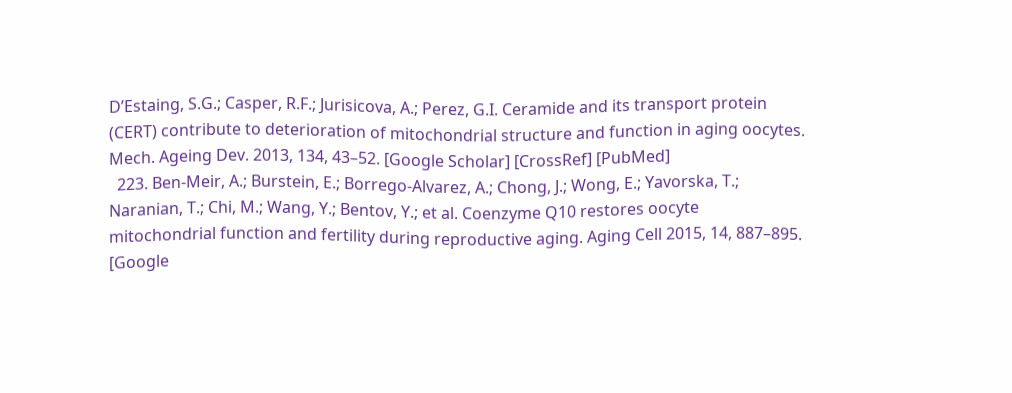D’Estaing, S.G.; Casper, R.F.; Jurisicova, A.; Perez, G.I. Ceramide and its transport protein (CERT) contribute to deterioration of mitochondrial structure and function in aging oocytes. Mech. Ageing Dev. 2013, 134, 43–52. [Google Scholar] [CrossRef] [PubMed]
  223. Ben-Meir, A.; Burstein, E.; Borrego-Alvarez, A.; Chong, J.; Wong, E.; Yavorska, T.; Naranian, T.; Chi, M.; Wang, Y.; Bentov, Y.; et al. Coenzyme Q10 restores oocyte mitochondrial function and fertility during reproductive aging. Aging Cell 2015, 14, 887–895. [Google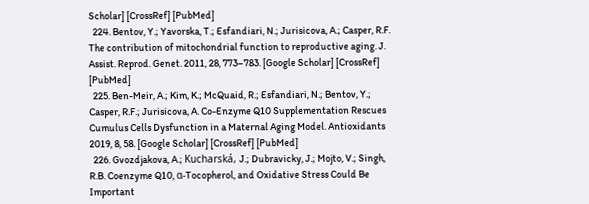Scholar] [CrossRef] [PubMed]
  224. Bentov, Y.; Yavorska, T.; Esfandiari, N.; Jurisicova, A.; Casper, R.F. The contribution of mitochondrial function to reproductive aging. J. Assist. Reprod. Genet. 2011, 28, 773–783. [Google Scholar] [CrossRef] [PubMed]
  225. Ben-Meir, A.; Kim, K.; McQuaid, R.; Esfandiari, N.; Bentov, Y.; Casper, R.F.; Jurisicova, A. Co-Enzyme Q10 Supplementation Rescues Cumulus Cells Dysfunction in a Maternal Aging Model. Antioxidants 2019, 8, 58. [Google Scholar] [CrossRef] [PubMed]
  226. Gvozdjakova, A.; Kucharská, J.; Dubravicky, J.; Mojto, V.; Singh, R.B. Coenzyme Q10, α-Tocopherol, and Oxidative Stress Could Be Important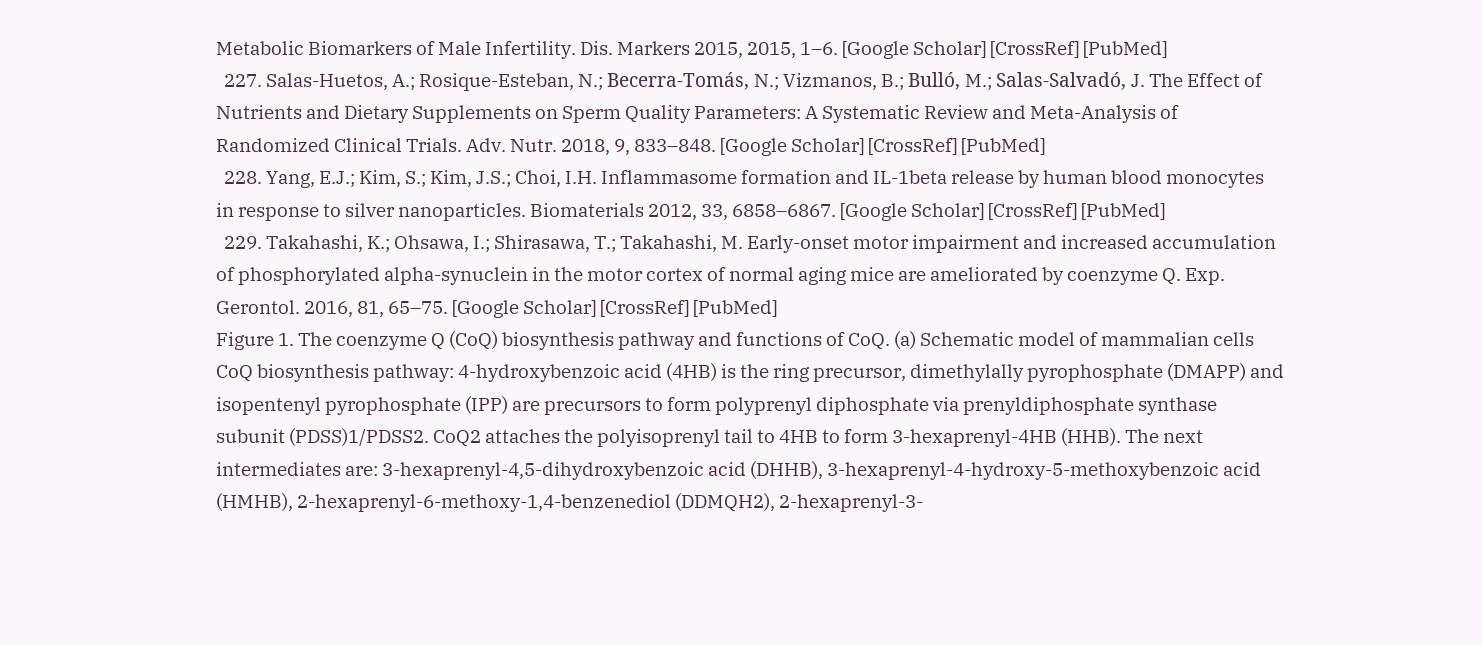Metabolic Biomarkers of Male Infertility. Dis. Markers 2015, 2015, 1–6. [Google Scholar] [CrossRef] [PubMed]
  227. Salas-Huetos, A.; Rosique-Esteban, N.; Becerra-Tomás, N.; Vizmanos, B.; Bulló, M.; Salas-Salvadó, J. The Effect of Nutrients and Dietary Supplements on Sperm Quality Parameters: A Systematic Review and Meta-Analysis of Randomized Clinical Trials. Adv. Nutr. 2018, 9, 833–848. [Google Scholar] [CrossRef] [PubMed]
  228. Yang, E.J.; Kim, S.; Kim, J.S.; Choi, I.H. Inflammasome formation and IL-1beta release by human blood monocytes in response to silver nanoparticles. Biomaterials 2012, 33, 6858–6867. [Google Scholar] [CrossRef] [PubMed]
  229. Takahashi, K.; Ohsawa, I.; Shirasawa, T.; Takahashi, M. Early-onset motor impairment and increased accumulation of phosphorylated alpha-synuclein in the motor cortex of normal aging mice are ameliorated by coenzyme Q. Exp. Gerontol. 2016, 81, 65–75. [Google Scholar] [CrossRef] [PubMed]
Figure 1. The coenzyme Q (CoQ) biosynthesis pathway and functions of CoQ. (a) Schematic model of mammalian cells CoQ biosynthesis pathway: 4-hydroxybenzoic acid (4HB) is the ring precursor, dimethylally pyrophosphate (DMAPP) and isopentenyl pyrophosphate (IPP) are precursors to form polyprenyl diphosphate via prenyldiphosphate synthase subunit (PDSS)1/PDSS2. CoQ2 attaches the polyisoprenyl tail to 4HB to form 3-hexaprenyl-4HB (HHB). The next intermediates are: 3-hexaprenyl-4,5-dihydroxybenzoic acid (DHHB), 3-hexaprenyl-4-hydroxy-5-methoxybenzoic acid (HMHB), 2-hexaprenyl-6-methoxy-1,4-benzenediol (DDMQH2), 2-hexaprenyl-3-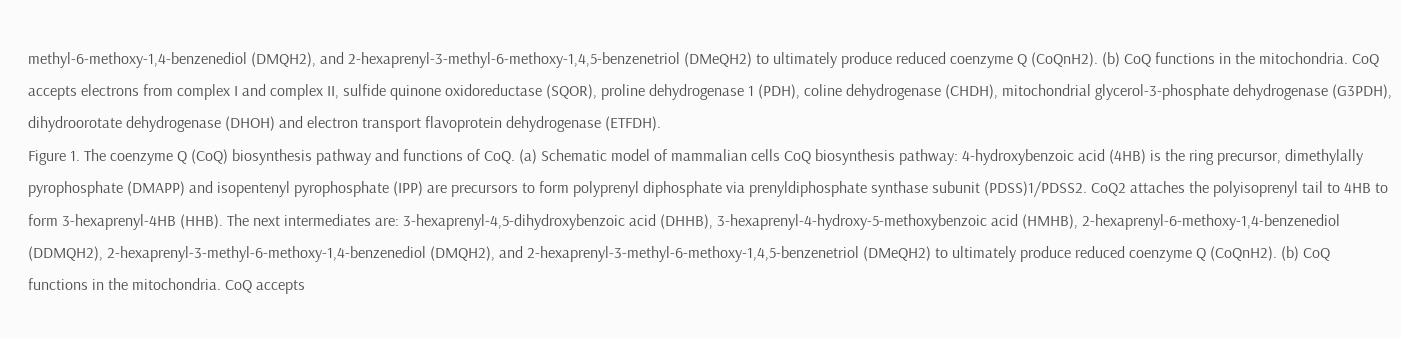methyl-6-methoxy-1,4-benzenediol (DMQH2), and 2-hexaprenyl-3-methyl-6-methoxy-1,4,5-benzenetriol (DMeQH2) to ultimately produce reduced coenzyme Q (CoQnH2). (b) CoQ functions in the mitochondria. CoQ accepts electrons from complex I and complex II, sulfide quinone oxidoreductase (SQOR), proline dehydrogenase 1 (PDH), coline dehydrogenase (CHDH), mitochondrial glycerol-3-phosphate dehydrogenase (G3PDH), dihydroorotate dehydrogenase (DHOH) and electron transport flavoprotein dehydrogenase (ETFDH).
Figure 1. The coenzyme Q (CoQ) biosynthesis pathway and functions of CoQ. (a) Schematic model of mammalian cells CoQ biosynthesis pathway: 4-hydroxybenzoic acid (4HB) is the ring precursor, dimethylally pyrophosphate (DMAPP) and isopentenyl pyrophosphate (IPP) are precursors to form polyprenyl diphosphate via prenyldiphosphate synthase subunit (PDSS)1/PDSS2. CoQ2 attaches the polyisoprenyl tail to 4HB to form 3-hexaprenyl-4HB (HHB). The next intermediates are: 3-hexaprenyl-4,5-dihydroxybenzoic acid (DHHB), 3-hexaprenyl-4-hydroxy-5-methoxybenzoic acid (HMHB), 2-hexaprenyl-6-methoxy-1,4-benzenediol (DDMQH2), 2-hexaprenyl-3-methyl-6-methoxy-1,4-benzenediol (DMQH2), and 2-hexaprenyl-3-methyl-6-methoxy-1,4,5-benzenetriol (DMeQH2) to ultimately produce reduced coenzyme Q (CoQnH2). (b) CoQ functions in the mitochondria. CoQ accepts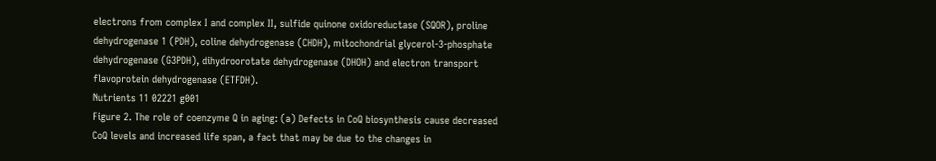electrons from complex I and complex II, sulfide quinone oxidoreductase (SQOR), proline dehydrogenase 1 (PDH), coline dehydrogenase (CHDH), mitochondrial glycerol-3-phosphate dehydrogenase (G3PDH), dihydroorotate dehydrogenase (DHOH) and electron transport flavoprotein dehydrogenase (ETFDH).
Nutrients 11 02221 g001
Figure 2. The role of coenzyme Q in aging: (a) Defects in CoQ biosynthesis cause decreased CoQ levels and increased life span, a fact that may be due to the changes in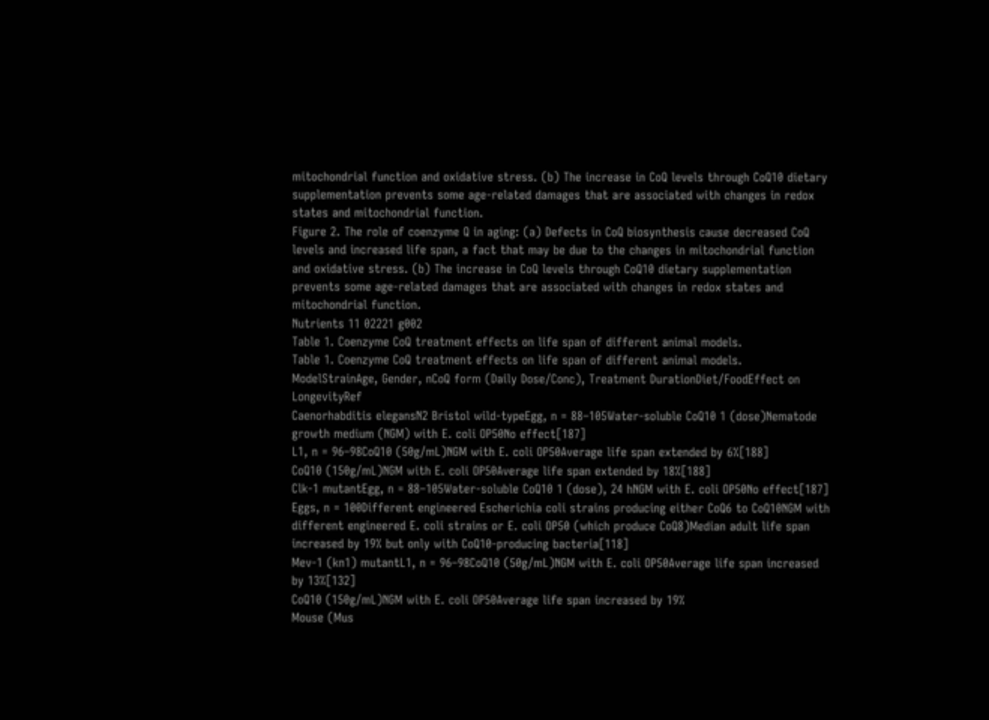mitochondrial function and oxidative stress. (b) The increase in CoQ levels through CoQ10 dietary supplementation prevents some age-related damages that are associated with changes in redox states and mitochondrial function.
Figure 2. The role of coenzyme Q in aging: (a) Defects in CoQ biosynthesis cause decreased CoQ levels and increased life span, a fact that may be due to the changes in mitochondrial function and oxidative stress. (b) The increase in CoQ levels through CoQ10 dietary supplementation prevents some age-related damages that are associated with changes in redox states and mitochondrial function.
Nutrients 11 02221 g002
Table 1. Coenzyme CoQ treatment effects on life span of different animal models.
Table 1. Coenzyme CoQ treatment effects on life span of different animal models.
ModelStrainAge, Gender, nCoQ form (Daily Dose/Conc), Treatment DurationDiet/FoodEffect on LongevityRef
Caenorhabditis elegansN2 Bristol wild-typeEgg, n = 88–105Water-soluble CoQ10 1 (dose)Nematode growth medium (NGM) with E. coli OP50No effect[187]
L1, n = 96–98CoQ10 (50g/mL)NGM with E. coli OP50Average life span extended by 6%[188]
CoQ10 (150g/mL)NGM with E. coli OP50Average life span extended by 18%[188]
Clk-1 mutantEgg, n = 88–105Water-soluble CoQ10 1 (dose), 24 hNGM with E. coli OP50No effect[187]
Eggs, n = 100Different engineered Escherichia coli strains producing either CoQ6 to CoQ10NGM with different engineered E. coli strains or E. coli OP50 (which produce CoQ8)Median adult life span increased by 19% but only with CoQ10-producing bacteria[118]
Mev-1 (kn1) mutantL1, n = 96–98CoQ10 (50g/mL)NGM with E. coli OP50Average life span increased by 13%[132]
CoQ10 (150g/mL)NGM with E. coli OP50Average life span increased by 19%
Mouse (Mus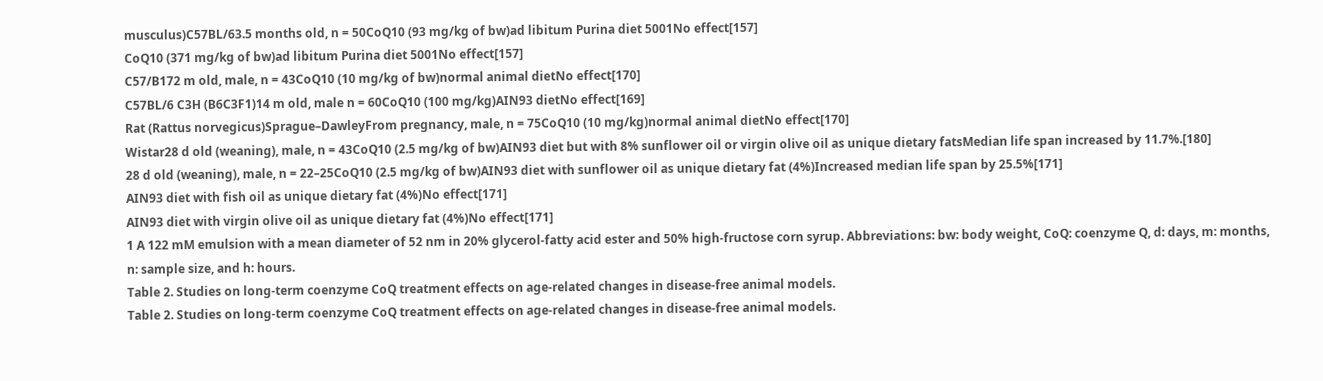musculus)C57BL/63.5 months old, n = 50CoQ10 (93 mg/kg of bw)ad libitum Purina diet 5001No effect[157]
CoQ10 (371 mg/kg of bw)ad libitum Purina diet 5001No effect[157]
C57/B172 m old, male, n = 43CoQ10 (10 mg/kg of bw)normal animal dietNo effect[170]
C57BL/6 C3H (B6C3F1)14 m old, male n = 60CoQ10 (100 mg/kg)AIN93 dietNo effect[169]
Rat (Rattus norvegicus)Sprague–DawleyFrom pregnancy, male, n = 75CoQ10 (10 mg/kg)normal animal dietNo effect[170]
Wistar28 d old (weaning), male, n = 43CoQ10 (2.5 mg/kg of bw)AIN93 diet but with 8% sunflower oil or virgin olive oil as unique dietary fatsMedian life span increased by 11.7%.[180]
28 d old (weaning), male, n = 22–25CoQ10 (2.5 mg/kg of bw)AIN93 diet with sunflower oil as unique dietary fat (4%)Increased median life span by 25.5%[171]
AIN93 diet with fish oil as unique dietary fat (4%)No effect[171]
AIN93 diet with virgin olive oil as unique dietary fat (4%)No effect[171]
1 A 122 mM emulsion with a mean diameter of 52 nm in 20% glycerol-fatty acid ester and 50% high-fructose corn syrup. Abbreviations: bw: body weight, CoQ: coenzyme Q, d: days, m: months, n: sample size, and h: hours.
Table 2. Studies on long-term coenzyme CoQ treatment effects on age-related changes in disease-free animal models.
Table 2. Studies on long-term coenzyme CoQ treatment effects on age-related changes in disease-free animal models.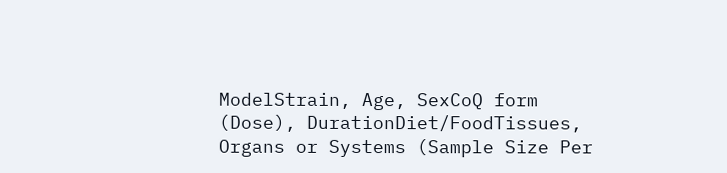ModelStrain, Age, SexCoQ form (Dose), DurationDiet/FoodTissues, Organs or Systems (Sample Size Per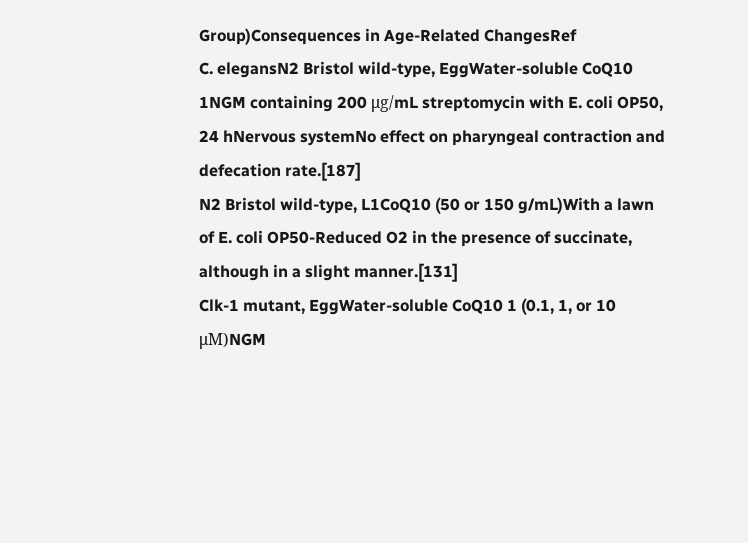Group)Consequences in Age-Related ChangesRef
C. elegansN2 Bristol wild-type, EggWater-soluble CoQ10 1NGM containing 200 μg/mL streptomycin with E. coli OP50, 24 hNervous systemNo effect on pharyngeal contraction and defecation rate.[187]
N2 Bristol wild-type, L1CoQ10 (50 or 150 g/mL)With a lawn of E. coli OP50-Reduced O2 in the presence of succinate, although in a slight manner.[131]
Clk-1 mutant, EggWater-soluble CoQ10 1 (0.1, 1, or 10 μM)NGM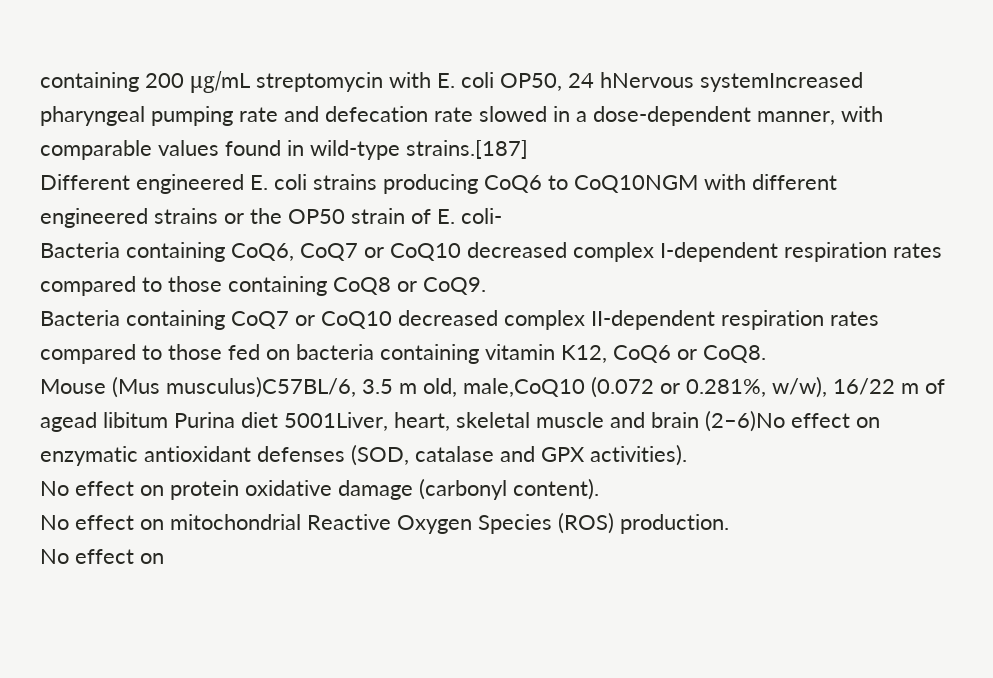containing 200 μg/mL streptomycin with E. coli OP50, 24 hNervous systemIncreased pharyngeal pumping rate and defecation rate slowed in a dose-dependent manner, with comparable values found in wild-type strains.[187]
Different engineered E. coli strains producing CoQ6 to CoQ10NGM with different engineered strains or the OP50 strain of E. coli-
Bacteria containing CoQ6, CoQ7 or CoQ10 decreased complex I-dependent respiration rates compared to those containing CoQ8 or CoQ9.
Bacteria containing CoQ7 or CoQ10 decreased complex II-dependent respiration rates compared to those fed on bacteria containing vitamin K12, CoQ6 or CoQ8.
Mouse (Mus musculus)C57BL/6, 3.5 m old, male,CoQ10 (0.072 or 0.281%, w/w), 16/22 m of agead libitum Purina diet 5001Liver, heart, skeletal muscle and brain (2–6)No effect on enzymatic antioxidant defenses (SOD, catalase and GPX activities).
No effect on protein oxidative damage (carbonyl content).
No effect on mitochondrial Reactive Oxygen Species (ROS) production.
No effect on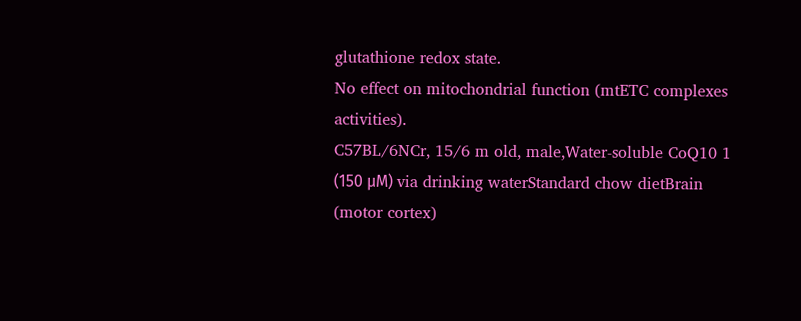glutathione redox state.
No effect on mitochondrial function (mtETC complexes activities).
C57BL/6NCr, 15/6 m old, male,Water-soluble CoQ10 1 (150 μM) via drinking waterStandard chow dietBrain (motor cortex)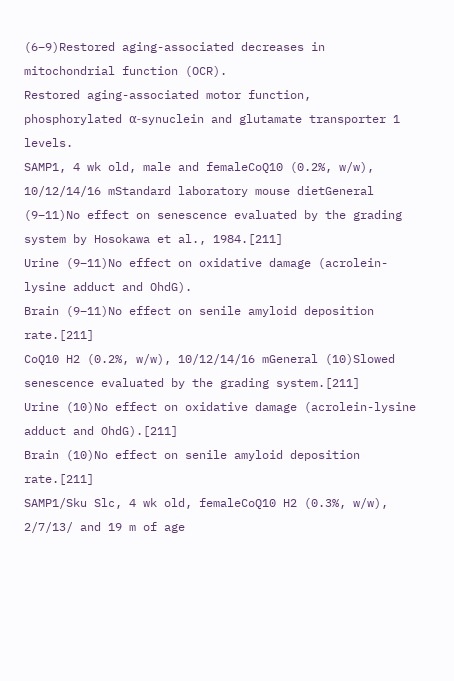(6–9)Restored aging-associated decreases in mitochondrial function (OCR).
Restored aging-associated motor function,
phosphorylated α-synuclein and glutamate transporter 1 levels.
SAMP1, 4 wk old, male and femaleCoQ10 (0.2%, w/w), 10/12/14/16 mStandard laboratory mouse dietGeneral (9–11)No effect on senescence evaluated by the grading system by Hosokawa et al., 1984.[211]
Urine (9–11)No effect on oxidative damage (acrolein-lysine adduct and OhdG).
Brain (9–11)No effect on senile amyloid deposition rate.[211]
CoQ10 H2 (0.2%, w/w), 10/12/14/16 mGeneral (10)Slowed senescence evaluated by the grading system.[211]
Urine (10)No effect on oxidative damage (acrolein-lysine adduct and OhdG).[211]
Brain (10)No effect on senile amyloid deposition rate.[211]
SAMP1/Sku Slc, 4 wk old, femaleCoQ10 H2 (0.3%, w/w),
2/7/13/ and 19 m of age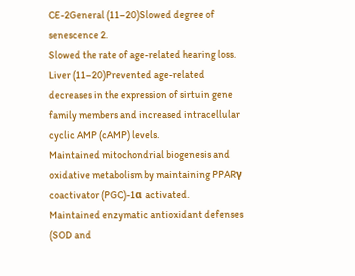CE-2General (11–20)Slowed degree of senescence 2.
Slowed the rate of age-related hearing loss.
Liver (11–20)Prevented age-related decreases in the expression of sirtuin gene family members and increased intracellular cyclic AMP (cAMP) levels.
Maintained mitochondrial biogenesis and oxidative metabolism by maintaining PPARγ coactivator (PGC)-1α activated.
Maintained enzymatic antioxidant defenses (SOD and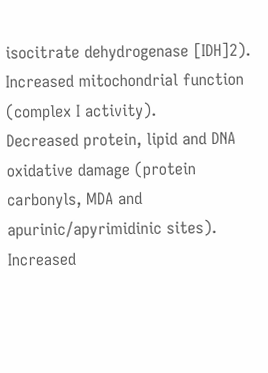isocitrate dehydrogenase [IDH]2).
Increased mitochondrial function (complex I activity).
Decreased protein, lipid and DNA oxidative damage (protein carbonyls, MDA and apurinic/apyrimidinic sites).
Increased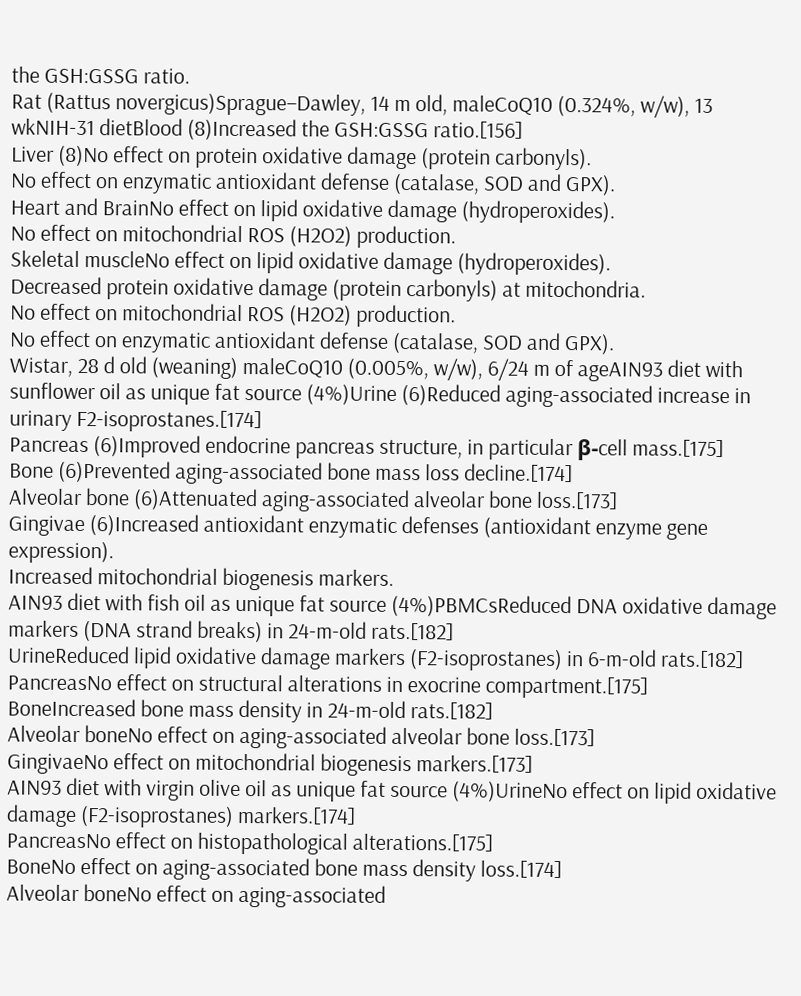the GSH:GSSG ratio.
Rat (Rattus novergicus)Sprague–Dawley, 14 m old, maleCoQ10 (0.324%, w/w), 13 wkNIH-31 dietBlood (8)Increased the GSH:GSSG ratio.[156]
Liver (8)No effect on protein oxidative damage (protein carbonyls).
No effect on enzymatic antioxidant defense (catalase, SOD and GPX).
Heart and BrainNo effect on lipid oxidative damage (hydroperoxides).
No effect on mitochondrial ROS (H2O2) production.
Skeletal muscleNo effect on lipid oxidative damage (hydroperoxides).
Decreased protein oxidative damage (protein carbonyls) at mitochondria.
No effect on mitochondrial ROS (H2O2) production.
No effect on enzymatic antioxidant defense (catalase, SOD and GPX).
Wistar, 28 d old (weaning) maleCoQ10 (0.005%, w/w), 6/24 m of ageAIN93 diet with sunflower oil as unique fat source (4%)Urine (6)Reduced aging-associated increase in urinary F2-isoprostanes.[174]
Pancreas (6)Improved endocrine pancreas structure, in particular β-cell mass.[175]
Bone (6)Prevented aging-associated bone mass loss decline.[174]
Alveolar bone (6)Attenuated aging-associated alveolar bone loss.[173]
Gingivae (6)Increased antioxidant enzymatic defenses (antioxidant enzyme gene expression).
Increased mitochondrial biogenesis markers.
AIN93 diet with fish oil as unique fat source (4%)PBMCsReduced DNA oxidative damage markers (DNA strand breaks) in 24-m-old rats.[182]
UrineReduced lipid oxidative damage markers (F2-isoprostanes) in 6-m-old rats.[182]
PancreasNo effect on structural alterations in exocrine compartment.[175]
BoneIncreased bone mass density in 24-m-old rats.[182]
Alveolar boneNo effect on aging-associated alveolar bone loss.[173]
GingivaeNo effect on mitochondrial biogenesis markers.[173]
AIN93 diet with virgin olive oil as unique fat source (4%)UrineNo effect on lipid oxidative damage (F2-isoprostanes) markers.[174]
PancreasNo effect on histopathological alterations.[175]
BoneNo effect on aging-associated bone mass density loss.[174]
Alveolar boneNo effect on aging-associated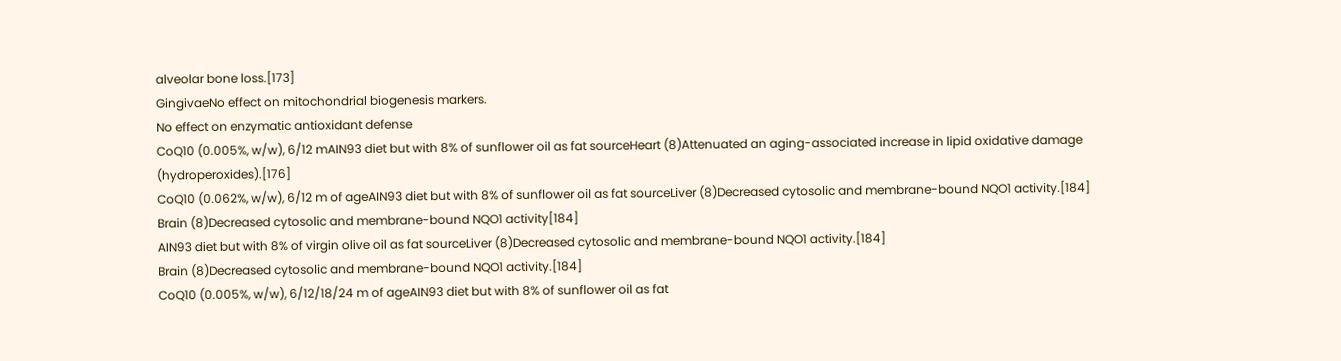alveolar bone loss.[173]
GingivaeNo effect on mitochondrial biogenesis markers.
No effect on enzymatic antioxidant defense
CoQ10 (0.005%, w/w), 6/12 mAIN93 diet but with 8% of sunflower oil as fat sourceHeart (8)Attenuated an aging-associated increase in lipid oxidative damage (hydroperoxides).[176]
CoQ10 (0.062%, w/w), 6/12 m of ageAIN93 diet but with 8% of sunflower oil as fat sourceLiver (8)Decreased cytosolic and membrane-bound NQO1 activity.[184]
Brain (8)Decreased cytosolic and membrane-bound NQO1 activity[184]
AIN93 diet but with 8% of virgin olive oil as fat sourceLiver (8)Decreased cytosolic and membrane-bound NQO1 activity.[184]
Brain (8)Decreased cytosolic and membrane-bound NQO1 activity.[184]
CoQ10 (0.005%, w/w), 6/12/18/24 m of ageAIN93 diet but with 8% of sunflower oil as fat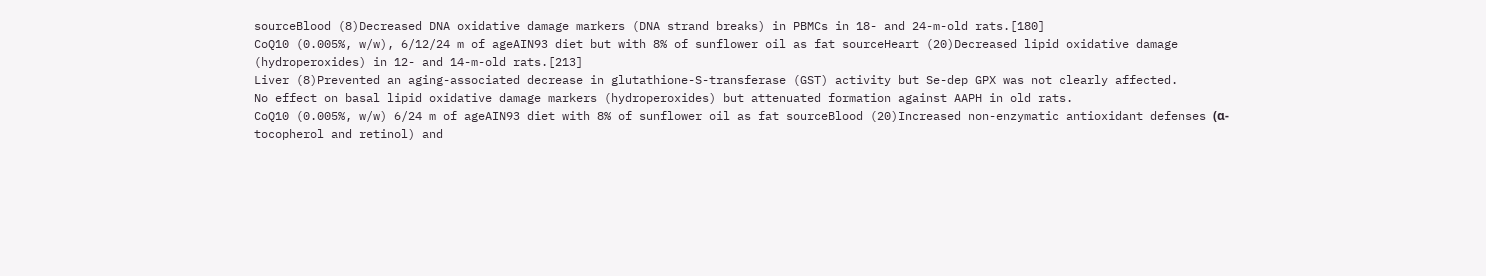sourceBlood (8)Decreased DNA oxidative damage markers (DNA strand breaks) in PBMCs in 18- and 24-m-old rats.[180]
CoQ10 (0.005%, w/w), 6/12/24 m of ageAIN93 diet but with 8% of sunflower oil as fat sourceHeart (20)Decreased lipid oxidative damage (hydroperoxides) in 12- and 14-m-old rats.[213]
Liver (8)Prevented an aging-associated decrease in glutathione-S-transferase (GST) activity but Se-dep GPX was not clearly affected.
No effect on basal lipid oxidative damage markers (hydroperoxides) but attenuated formation against AAPH in old rats.
CoQ10 (0.005%, w/w) 6/24 m of ageAIN93 diet with 8% of sunflower oil as fat sourceBlood (20)Increased non-enzymatic antioxidant defenses (α-tocopherol and retinol) and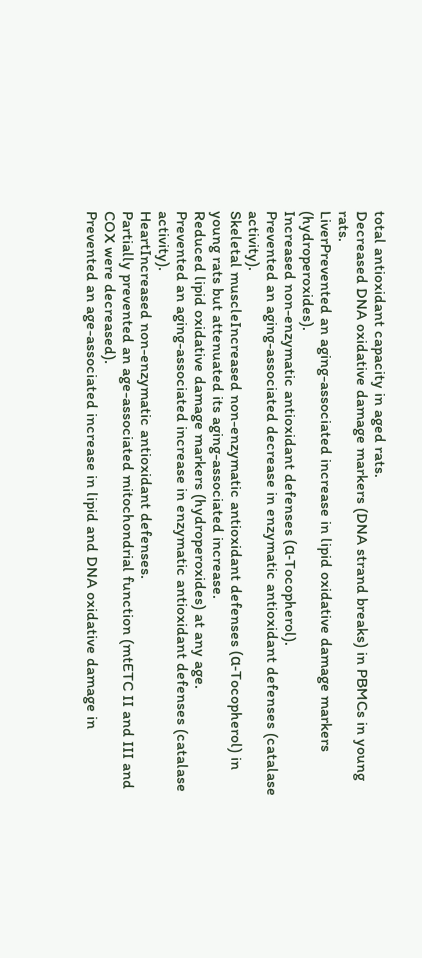total antioxidant capacity in aged rats.
Decreased DNA oxidative damage markers (DNA strand breaks) in PBMCs in young rats.
LiverPrevented an aging-associated increase in lipid oxidative damage markers (hydroperoxides).
Increased non-enzymatic antioxidant defenses (α-Tocopherol).
Prevented an aging-associated decrease in enzymatic antioxidant defenses (catalase activity).
Skeletal muscleIncreased non-enzymatic antioxidant defenses (α-Tocopherol) in young rats but attenuated its aging-associated increase.
Reduced lipid oxidative damage markers (hydroperoxides) at any age.
Prevented an aging-associated increase in enzymatic antioxidant defenses (catalase activity).
HeartIncreased non-enzymatic antioxidant defenses.
Partially prevented an age-associated mitochondrial function (mtETC II and III and COX were decreased).
Prevented an age-associated increase in lipid and DNA oxidative damage in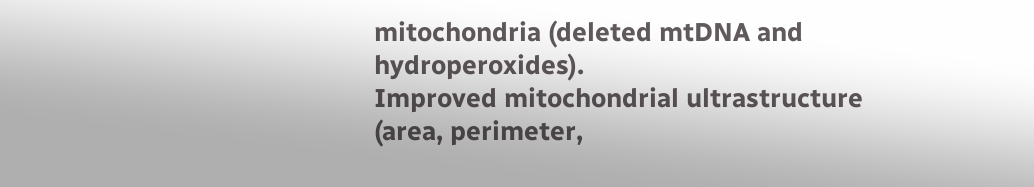mitochondria (deleted mtDNA and hydroperoxides).
Improved mitochondrial ultrastructure (area, perimeter,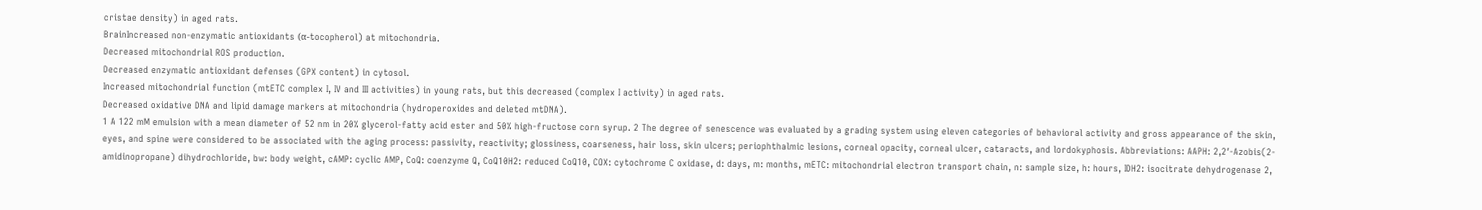cristae density) in aged rats.
BrainIncreased non-enzymatic antioxidants (α-tocopherol) at mitochondria.
Decreased mitochondrial ROS production.
Decreased enzymatic antioxidant defenses (GPX content) in cytosol.
Increased mitochondrial function (mtETC complex I, IV and III activities) in young rats, but this decreased (complex I activity) in aged rats.
Decreased oxidative DNA and lipid damage markers at mitochondria (hydroperoxides and deleted mtDNA).
1 A 122 mM emulsion with a mean diameter of 52 nm in 20% glycerol-fatty acid ester and 50% high-fructose corn syrup. 2 The degree of senescence was evaluated by a grading system using eleven categories of behavioral activity and gross appearance of the skin, eyes, and spine were considered to be associated with the aging process: passivity, reactivity; glossiness, coarseness, hair loss, skin ulcers; periophthalmic lesions, corneal opacity, corneal ulcer, cataracts, and lordokyphosis. Abbreviations: AAPH: 2,2′-Azobis(2-amidinopropane) dihydrochloride, bw: body weight, cAMP: cyclic AMP, CoQ: coenzyme Q, CoQ10H2: reduced CoQ10, COX: cytochrome C oxidase, d: days, m: months, mETC: mitochondrial electron transport chain, n: sample size, h: hours, IDH2: isocitrate dehydrogenase 2,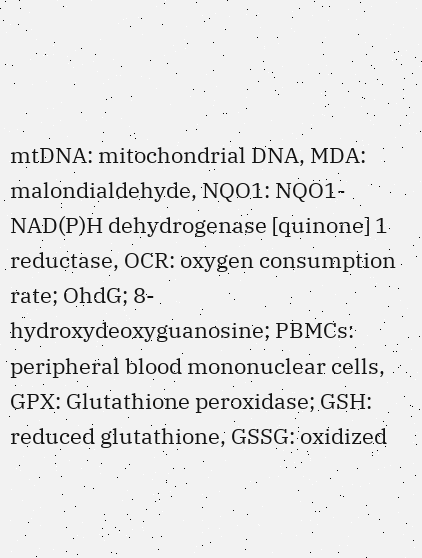mtDNA: mitochondrial DNA, MDA: malondialdehyde, NQO1: NQO1-NAD(P)H dehydrogenase [quinone] 1 reductase, OCR: oxygen consumption rate; OhdG; 8-hydroxydeoxyguanosine; PBMCs: peripheral blood mononuclear cells, GPX: Glutathione peroxidase; GSH: reduced glutathione, GSSG: oxidized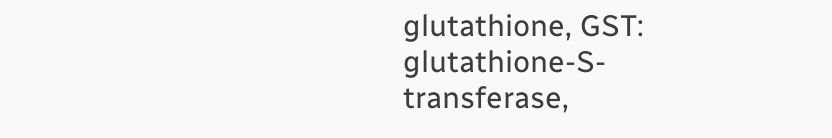glutathione, GST: glutathione-S-transferase,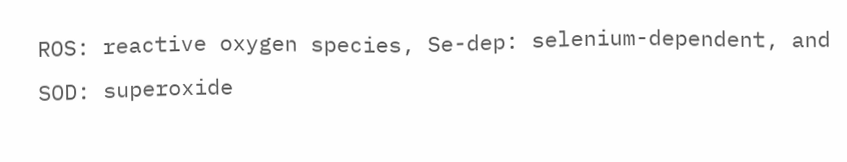ROS: reactive oxygen species, Se-dep: selenium-dependent, and SOD: superoxide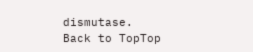dismutase.
Back to TopTop